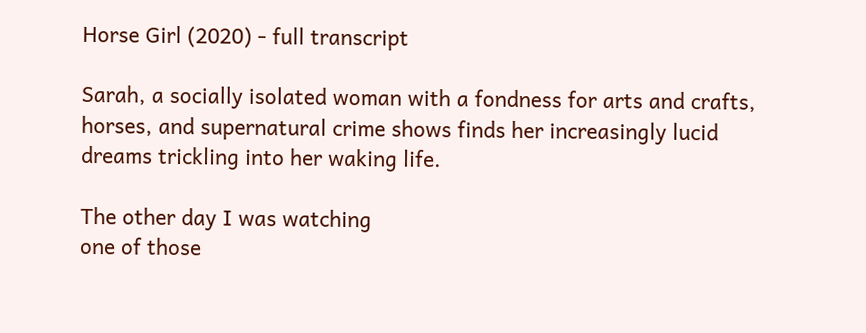Horse Girl (2020) - full transcript

Sarah, a socially isolated woman with a fondness for arts and crafts, horses, and supernatural crime shows finds her increasingly lucid dreams trickling into her waking life.

The other day I was watching
one of those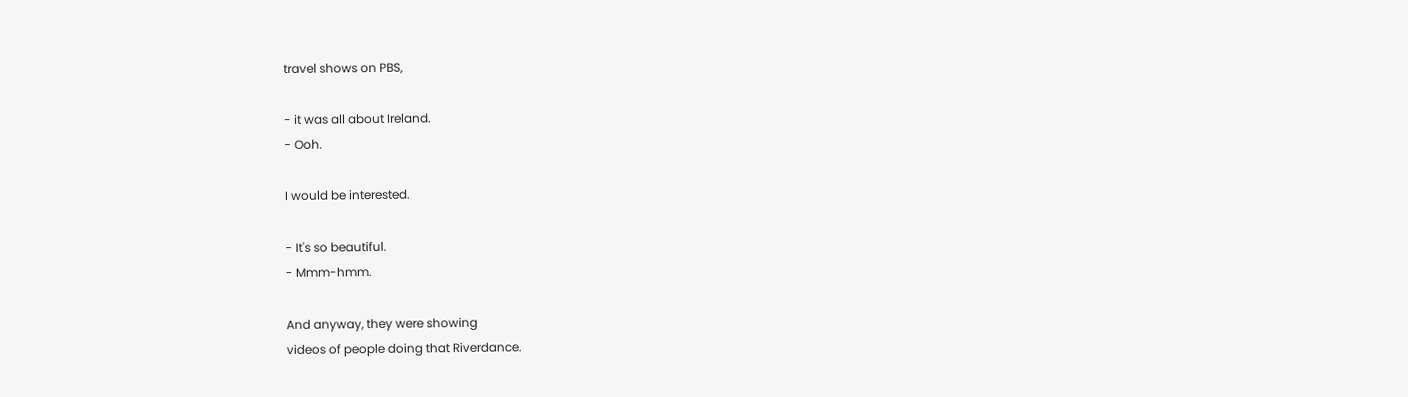travel shows on PBS,

- it was all about Ireland.
- Ooh.

I would be interested.

- It's so beautiful.
- Mmm-hmm.

And anyway, they were showing
videos of people doing that Riverdance.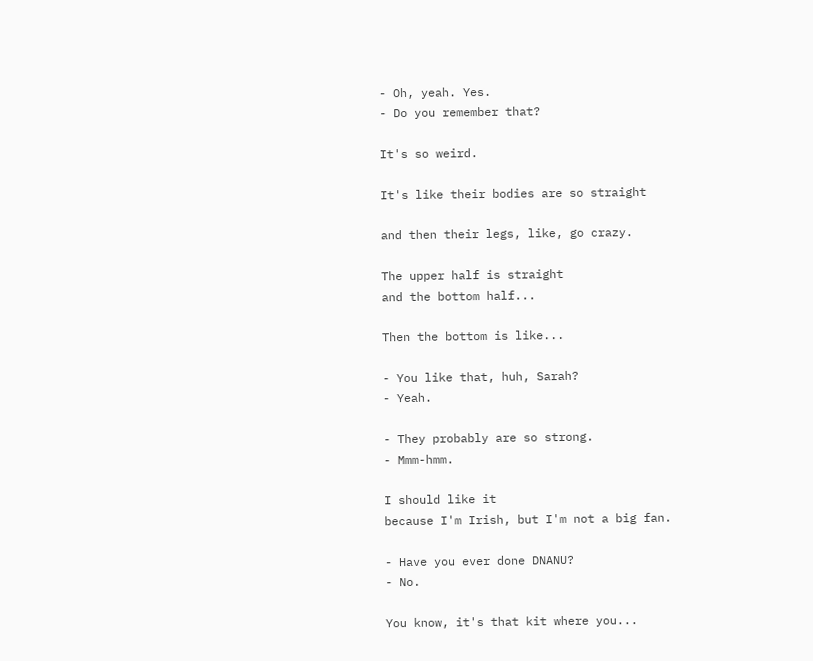- Oh, yeah. Yes.
- Do you remember that?

It's so weird.

It's like their bodies are so straight

and then their legs, like, go crazy.

The upper half is straight
and the bottom half...

Then the bottom is like...

- You like that, huh, Sarah?
- Yeah.

- They probably are so strong.
- Mmm-hmm.

I should like it
because I'm Irish, but I'm not a big fan.

- Have you ever done DNANU?
- No.

You know, it's that kit where you...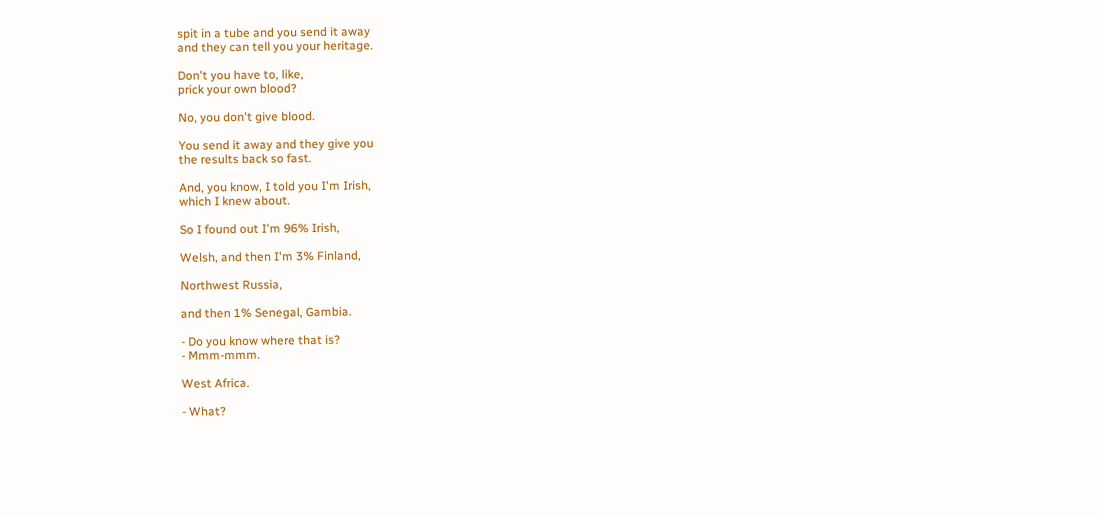spit in a tube and you send it away
and they can tell you your heritage.

Don't you have to, like,
prick your own blood?

No, you don't give blood.

You send it away and they give you
the results back so fast.

And, you know, I told you I'm Irish,
which I knew about.

So I found out I'm 96% Irish,

Welsh, and then I'm 3% Finland,

Northwest Russia,

and then 1% Senegal, Gambia.

- Do you know where that is?
- Mmm-mmm.

West Africa.

- What?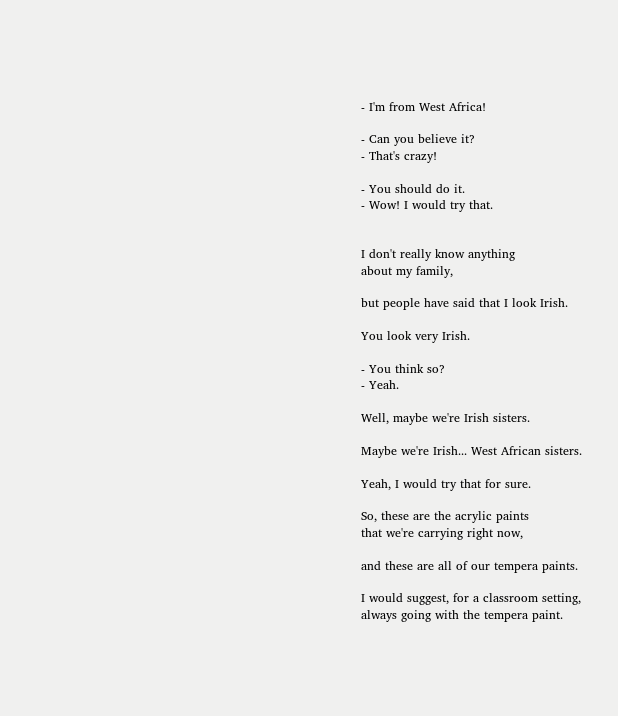- I'm from West Africa!

- Can you believe it?
- That's crazy!

- You should do it.
- Wow! I would try that.


I don't really know anything
about my family,

but people have said that I look Irish.

You look very Irish.

- You think so?
- Yeah.

Well, maybe we're Irish sisters.

Maybe we're Irish... West African sisters.

Yeah, I would try that for sure.

So, these are the acrylic paints
that we're carrying right now,

and these are all of our tempera paints.

I would suggest, for a classroom setting,
always going with the tempera paint.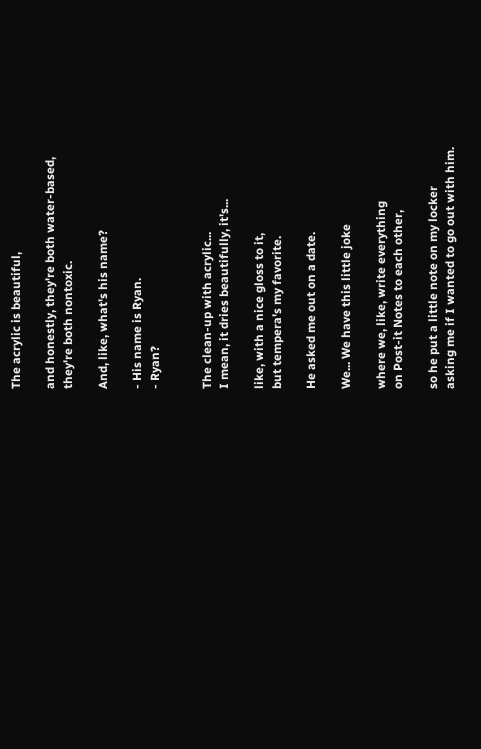The acrylic is beautiful,

and honestly, they're both water-based,
they're both nontoxic.

And, like, what's his name?

- His name is Ryan.
- Ryan?


The clean-up with acrylic...
I mean, it dries beautifully, it's...

like, with a nice gloss to it,
but tempera's my favorite.

He asked me out on a date.

We... We have this little joke

where we, like, write everything
on Post-it Notes to each other,

so he put a little note on my locker
asking me if I wanted to go out with him.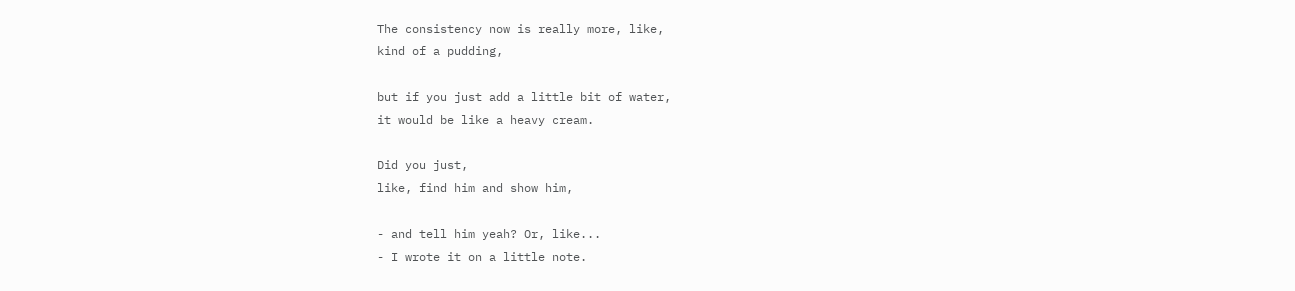The consistency now is really more, like,
kind of a pudding,

but if you just add a little bit of water,
it would be like a heavy cream.

Did you just,
like, find him and show him,

- and tell him yeah? Or, like...
- I wrote it on a little note.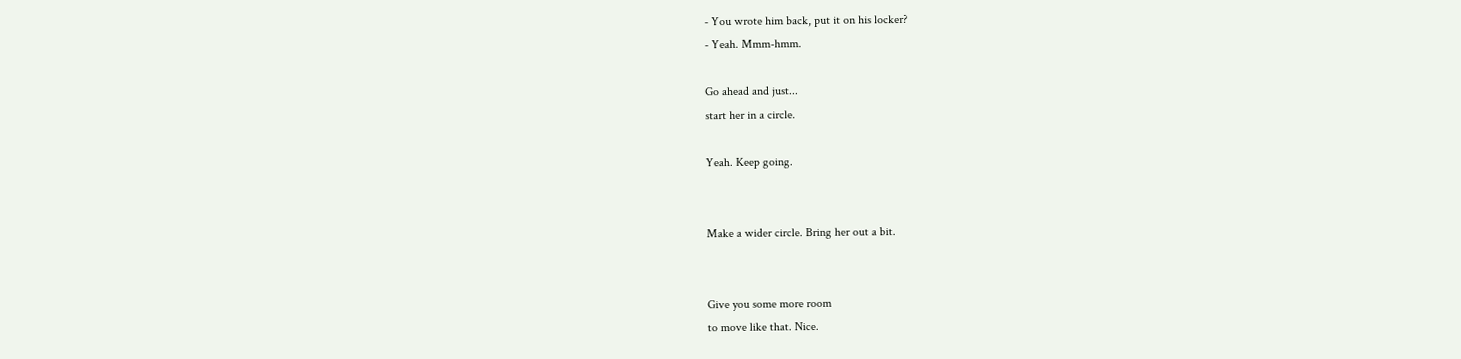- You wrote him back, put it on his locker?
- Yeah. Mmm-hmm.

Go ahead and just...
start her in a circle.

Yeah. Keep going.


Make a wider circle. Bring her out a bit.


Give you some more room
to move like that. Nice.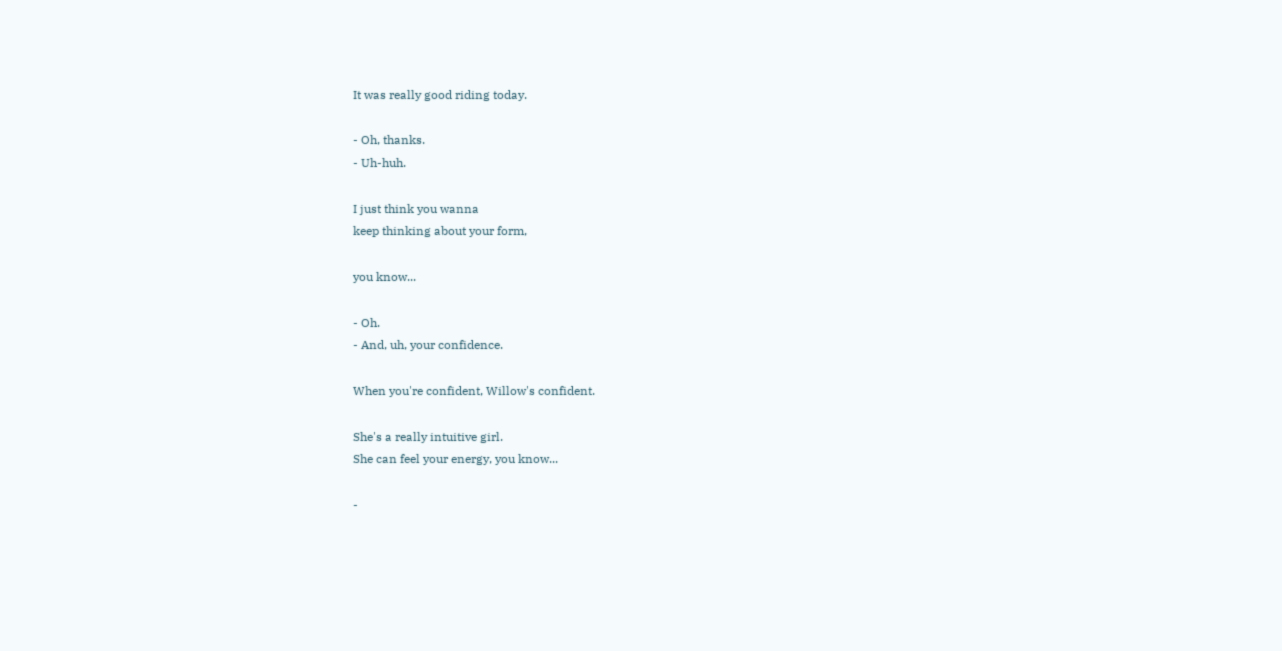It was really good riding today.

- Oh, thanks.
- Uh-huh.

I just think you wanna
keep thinking about your form,

you know...

- Oh.
- And, uh, your confidence.

When you're confident, Willow's confident.

She's a really intuitive girl.
She can feel your energy, you know...

-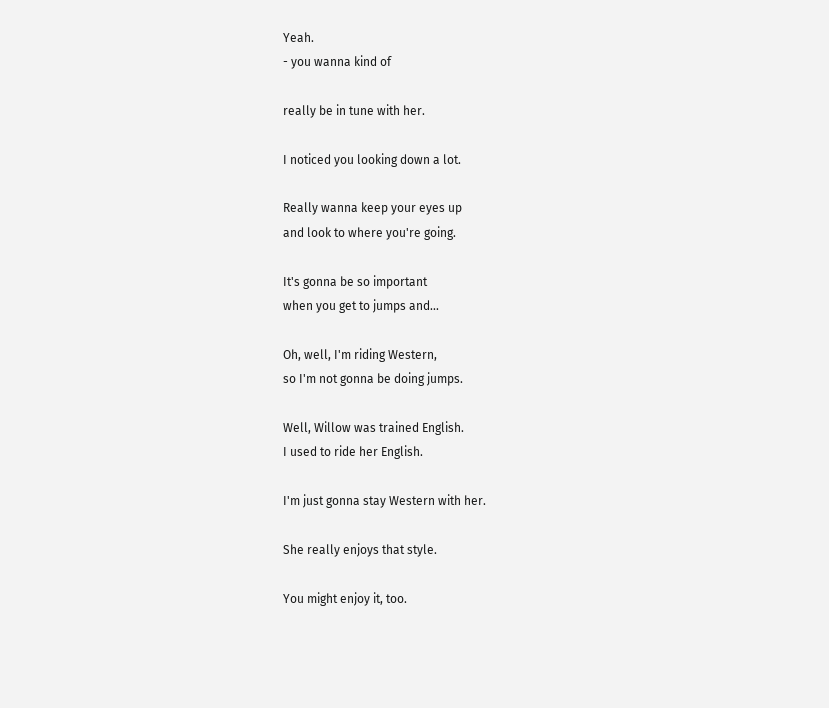Yeah.
- you wanna kind of

really be in tune with her.

I noticed you looking down a lot.

Really wanna keep your eyes up
and look to where you're going.

It's gonna be so important
when you get to jumps and...

Oh, well, I'm riding Western,
so I'm not gonna be doing jumps.

Well, Willow was trained English.
I used to ride her English.

I'm just gonna stay Western with her.

She really enjoys that style.

You might enjoy it, too.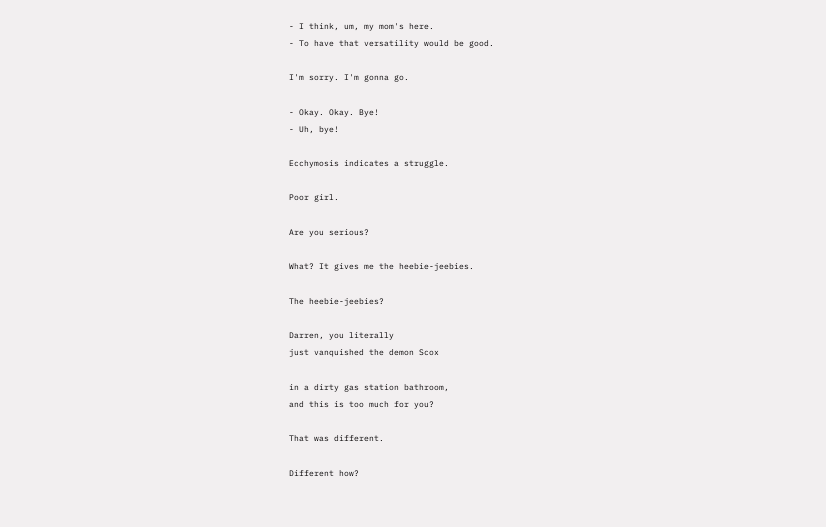- I think, um, my mom's here.
- To have that versatility would be good.

I'm sorry. I'm gonna go.

- Okay. Okay. Bye!
- Uh, bye!

Ecchymosis indicates a struggle.

Poor girl.

Are you serious?

What? It gives me the heebie-jeebies.

The heebie-jeebies?

Darren, you literally
just vanquished the demon Scox

in a dirty gas station bathroom,
and this is too much for you?

That was different.

Different how?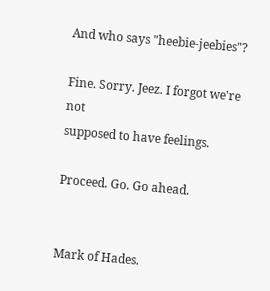And who says "heebie-jeebies"?

Fine. Sorry. Jeez. I forgot we're not
supposed to have feelings.

Proceed. Go. Go ahead.


Mark of Hades.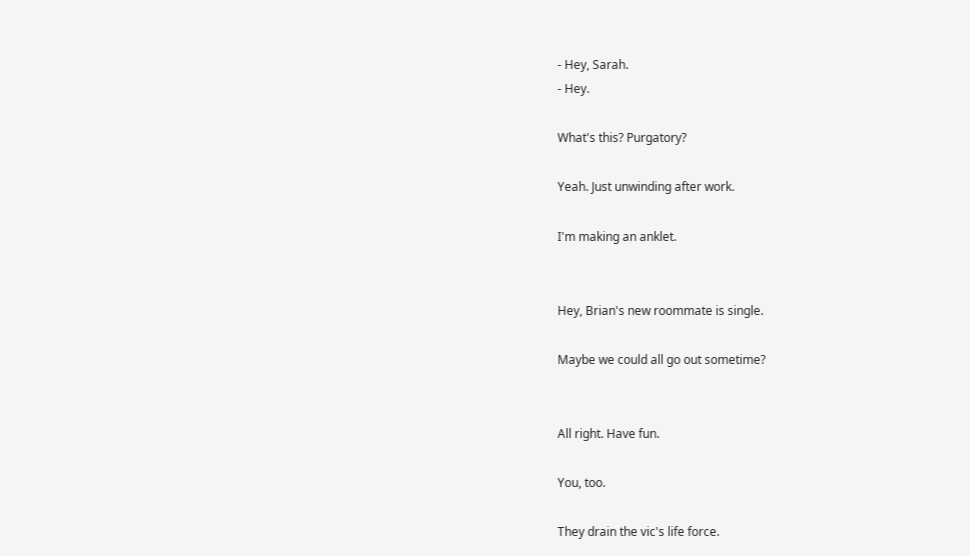- Hey, Sarah.
- Hey.

What's this? Purgatory?

Yeah. Just unwinding after work.

I'm making an anklet.


Hey, Brian's new roommate is single.

Maybe we could all go out sometime?


All right. Have fun.

You, too.

They drain the vic's life force.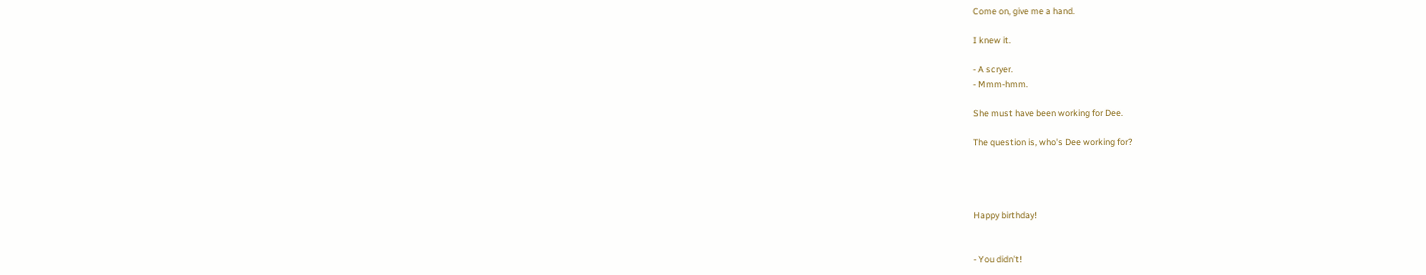Come on, give me a hand.

I knew it.

- A scryer.
- Mmm-hmm.

She must have been working for Dee.

The question is, who's Dee working for?




Happy birthday!


- You didn't!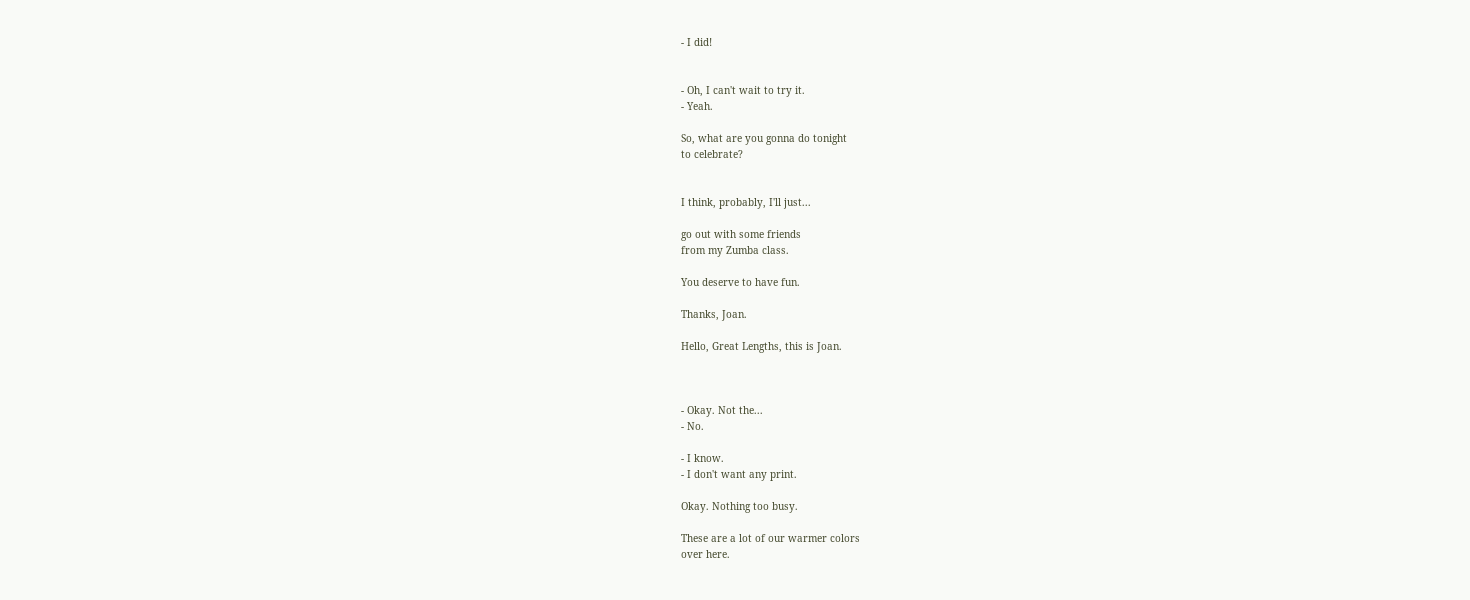- I did!


- Oh, I can't wait to try it.
- Yeah.

So, what are you gonna do tonight
to celebrate?


I think, probably, I'll just...

go out with some friends
from my Zumba class.

You deserve to have fun.

Thanks, Joan.

Hello, Great Lengths, this is Joan.



- Okay. Not the...
- No.

- I know.
- I don't want any print.

Okay. Nothing too busy.

These are a lot of our warmer colors
over here.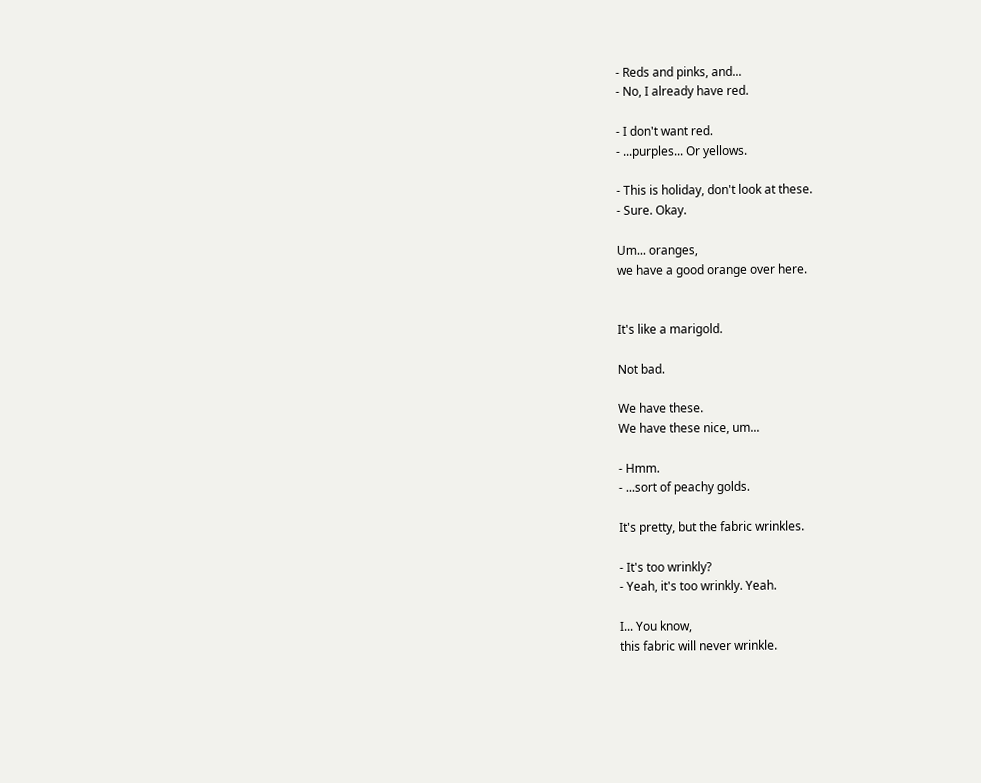- Reds and pinks, and...
- No, I already have red.

- I don't want red.
- ...purples... Or yellows.

- This is holiday, don't look at these.
- Sure. Okay.

Um... oranges,
we have a good orange over here.


It's like a marigold.

Not bad.

We have these.
We have these nice, um...

- Hmm.
- ...sort of peachy golds.

It's pretty, but the fabric wrinkles.

- It's too wrinkly?
- Yeah, it's too wrinkly. Yeah.

I... You know,
this fabric will never wrinkle.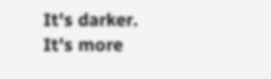It's darker. It's more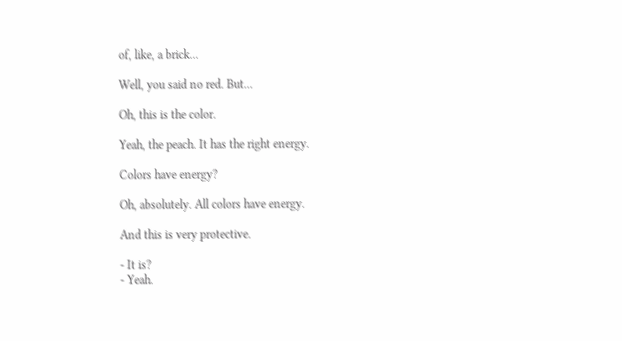of, like, a brick...

Well, you said no red. But...

Oh, this is the color.

Yeah, the peach. It has the right energy.

Colors have energy?

Oh, absolutely. All colors have energy.

And this is very protective.

- It is?
- Yeah.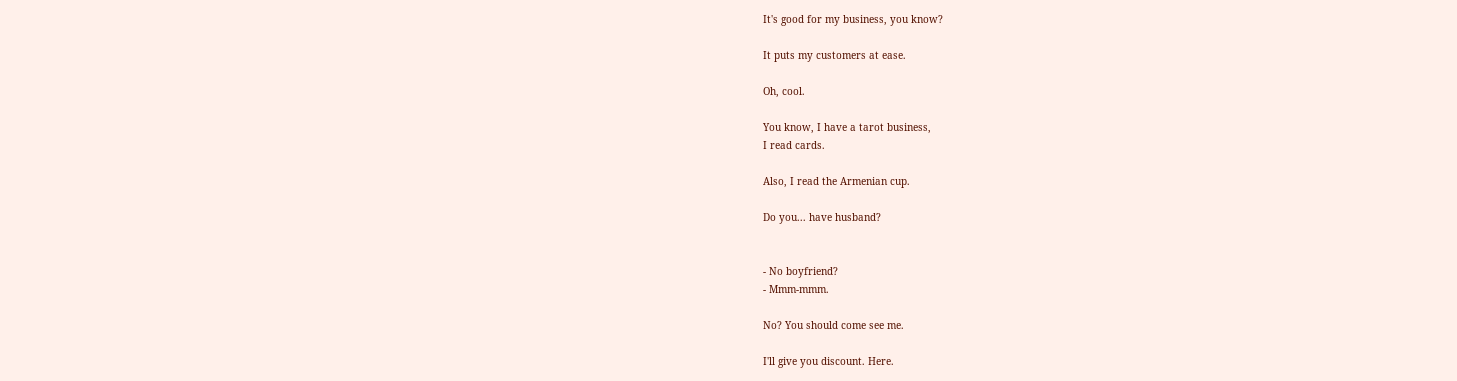It's good for my business, you know?

It puts my customers at ease.

Oh, cool.

You know, I have a tarot business,
I read cards.

Also, I read the Armenian cup.

Do you... have husband?


- No boyfriend?
- Mmm-mmm.

No? You should come see me.

I'll give you discount. Here.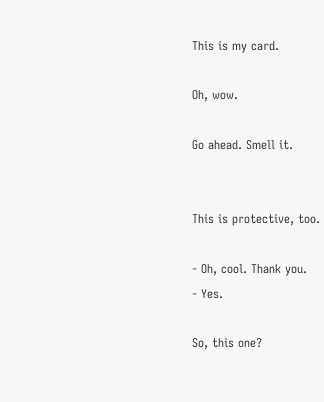This is my card.

Oh, wow.

Go ahead. Smell it.


This is protective, too.

- Oh, cool. Thank you.
- Yes.

So, this one?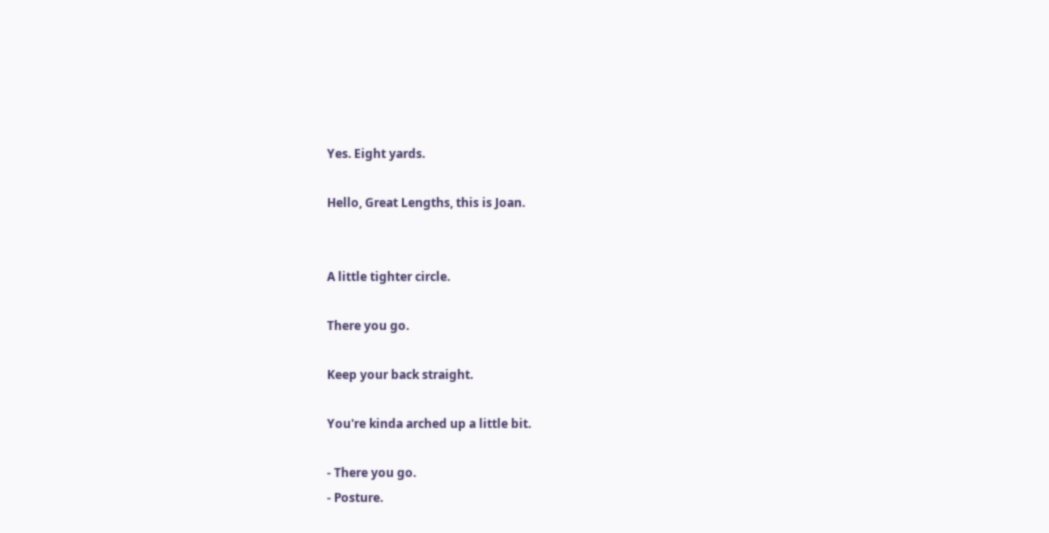Yes. Eight yards.

Hello, Great Lengths, this is Joan.


A little tighter circle.

There you go.

Keep your back straight.

You're kinda arched up a little bit.

- There you go.
- Posture.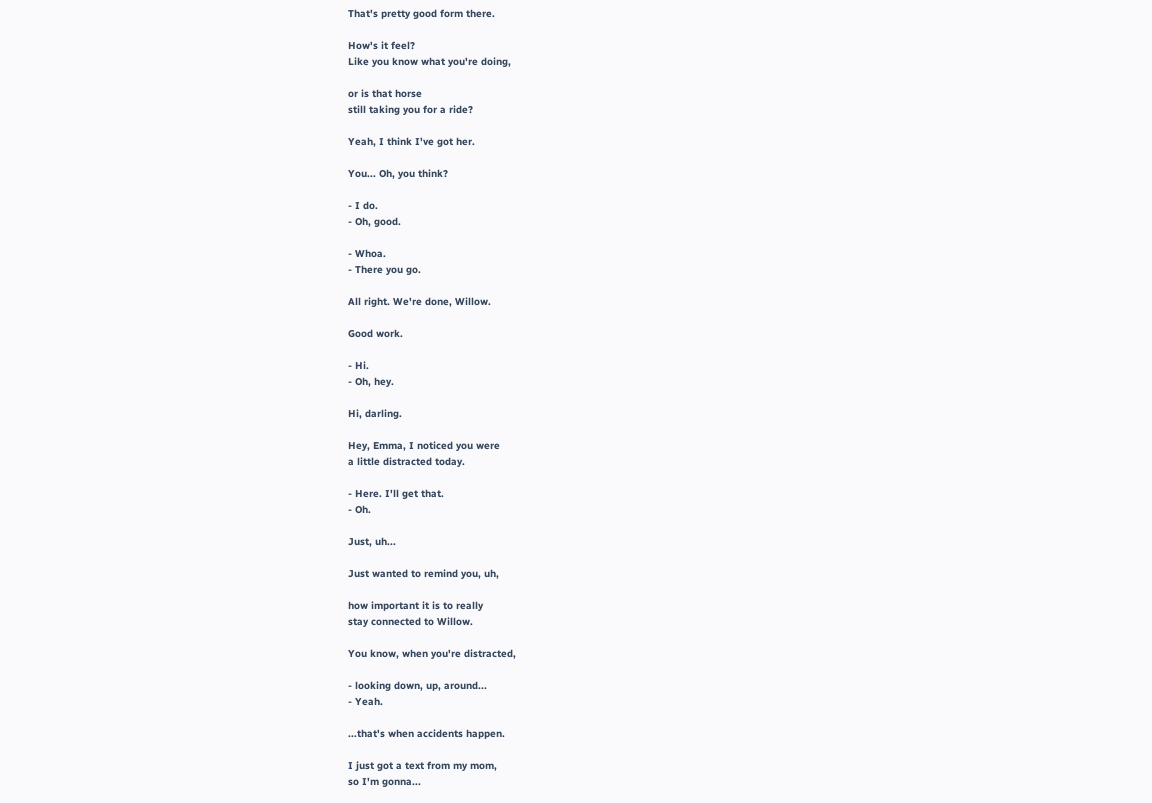That's pretty good form there.

How's it feel?
Like you know what you're doing,

or is that horse
still taking you for a ride?

Yeah, I think I've got her.

You... Oh, you think?

- I do.
- Oh, good.

- Whoa.
- There you go.

All right. We're done, Willow.

Good work.

- Hi.
- Oh, hey.

Hi, darling.

Hey, Emma, I noticed you were
a little distracted today.

- Here. I'll get that.
- Oh.

Just, uh...

Just wanted to remind you, uh,

how important it is to really
stay connected to Willow.

You know, when you're distracted,

- looking down, up, around...
- Yeah.

...that's when accidents happen.

I just got a text from my mom,
so I'm gonna...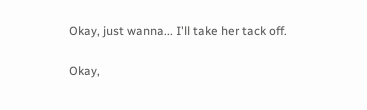Okay, just wanna... I'll take her tack off.

Okay,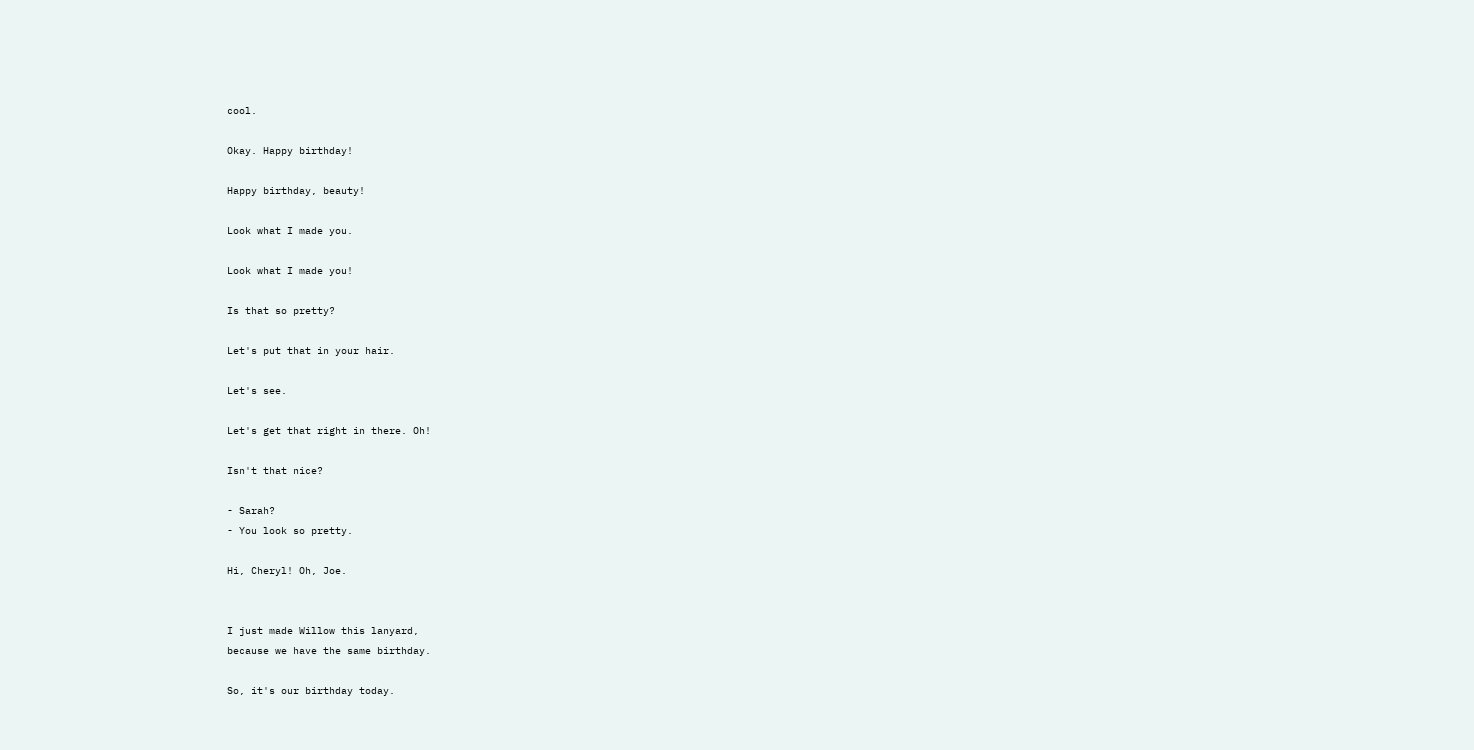cool.

Okay. Happy birthday!

Happy birthday, beauty!

Look what I made you.

Look what I made you!

Is that so pretty?

Let's put that in your hair.

Let's see.

Let's get that right in there. Oh!

Isn't that nice?

- Sarah?
- You look so pretty.

Hi, Cheryl! Oh, Joe.


I just made Willow this lanyard,
because we have the same birthday.

So, it's our birthday today.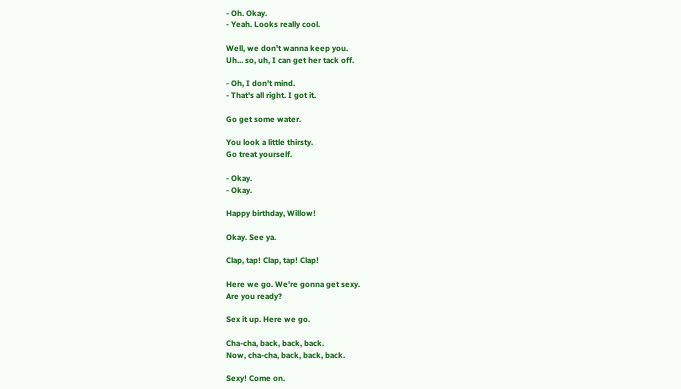- Oh. Okay.
- Yeah. Looks really cool.

Well, we don't wanna keep you.
Uh... so, uh, I can get her tack off.

- Oh, I don't mind.
- That's all right. I got it.

Go get some water.

You look a little thirsty.
Go treat yourself.

- Okay.
- Okay.

Happy birthday, Willow!

Okay. See ya.

Clap, tap! Clap, tap! Clap!

Here we go. We're gonna get sexy.
Are you ready?

Sex it up. Here we go.

Cha-cha, back, back, back.
Now, cha-cha, back, back, back.

Sexy! Come on.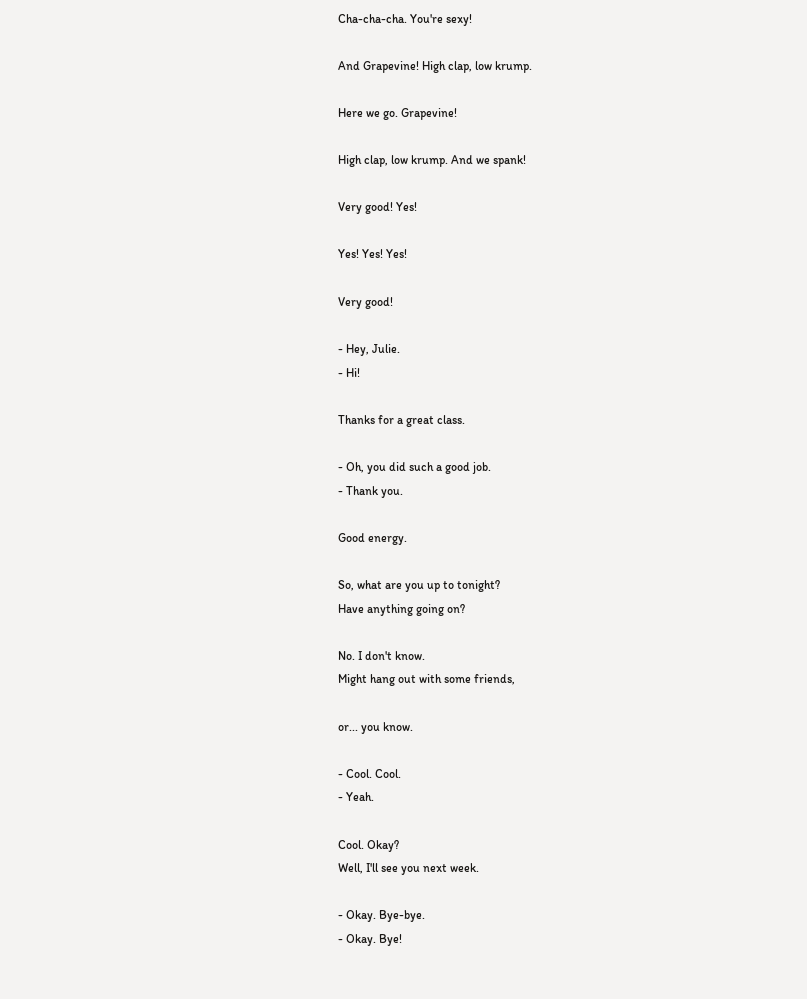Cha-cha-cha. You're sexy!

And Grapevine! High clap, low krump.

Here we go. Grapevine!

High clap, low krump. And we spank!

Very good! Yes!

Yes! Yes! Yes!

Very good!

- Hey, Julie.
- Hi!

Thanks for a great class.

- Oh, you did such a good job.
- Thank you.

Good energy.

So, what are you up to tonight?
Have anything going on?

No. I don't know.
Might hang out with some friends,

or... you know.

- Cool. Cool.
- Yeah.

Cool. Okay?
Well, I'll see you next week.

- Okay. Bye-bye.
- Okay. Bye!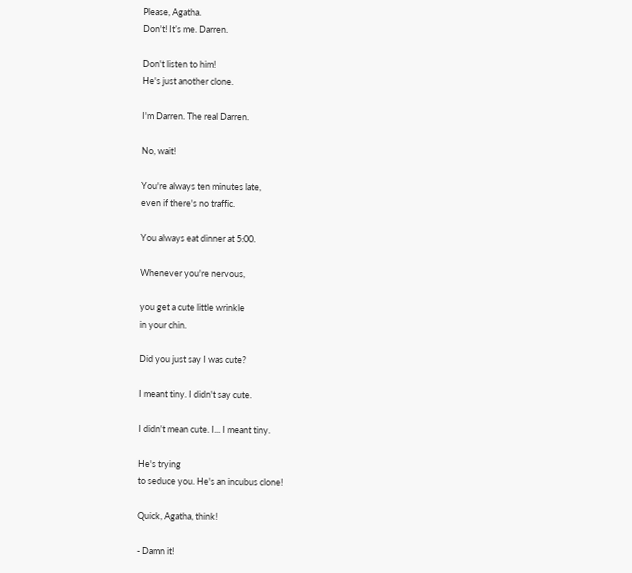Please, Agatha.
Don't! It’s me. Darren.

Don't listen to him!
He's just another clone.

I'm Darren. The real Darren.

No, wait!

You're always ten minutes late,
even if there's no traffic.

You always eat dinner at 5:00.

Whenever you're nervous,

you get a cute little wrinkle
in your chin.

Did you just say I was cute?

I meant tiny. I didn't say cute.

I didn't mean cute. I... I meant tiny.

He's trying
to seduce you. He's an incubus clone!

Quick, Agatha, think!

- Damn it!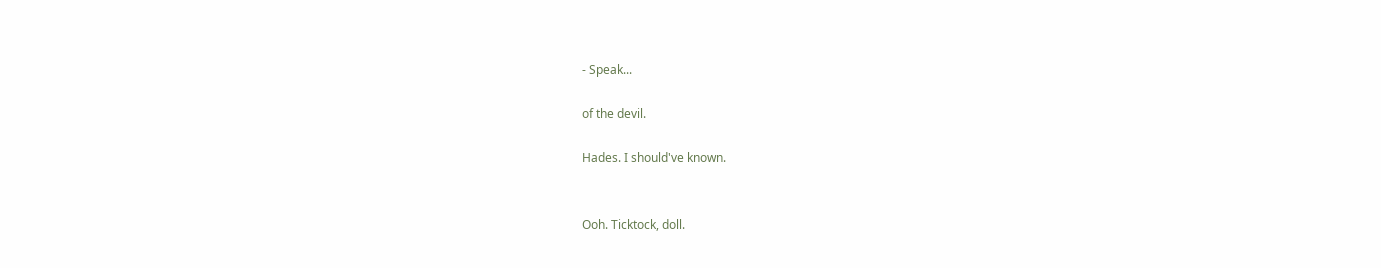- Speak...

of the devil.

Hades. I should've known.


Ooh. Ticktock, doll.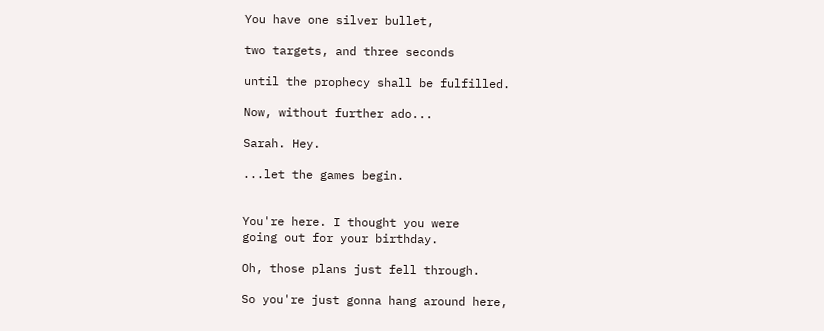You have one silver bullet,

two targets, and three seconds

until the prophecy shall be fulfilled.

Now, without further ado...

Sarah. Hey.

...let the games begin.


You're here. I thought you were
going out for your birthday.

Oh, those plans just fell through.

So you're just gonna hang around here,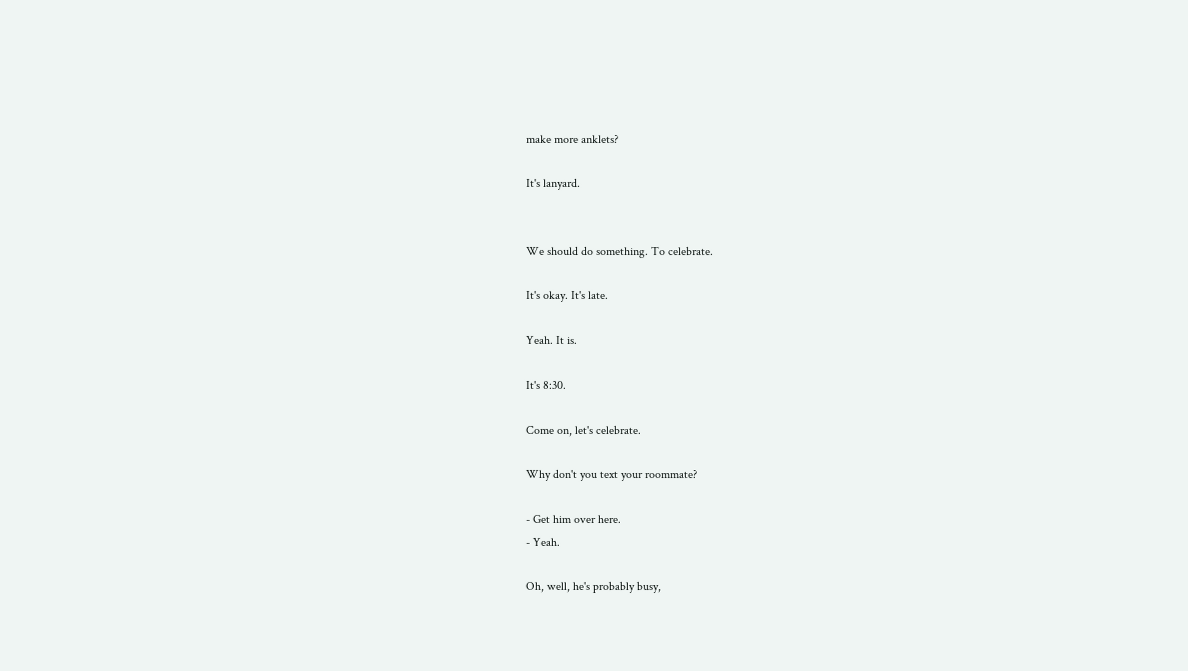make more anklets?

It's lanyard.


We should do something. To celebrate.

It's okay. It's late.

Yeah. It is.

It's 8:30.

Come on, let's celebrate.

Why don't you text your roommate?

- Get him over here.
- Yeah.

Oh, well, he's probably busy,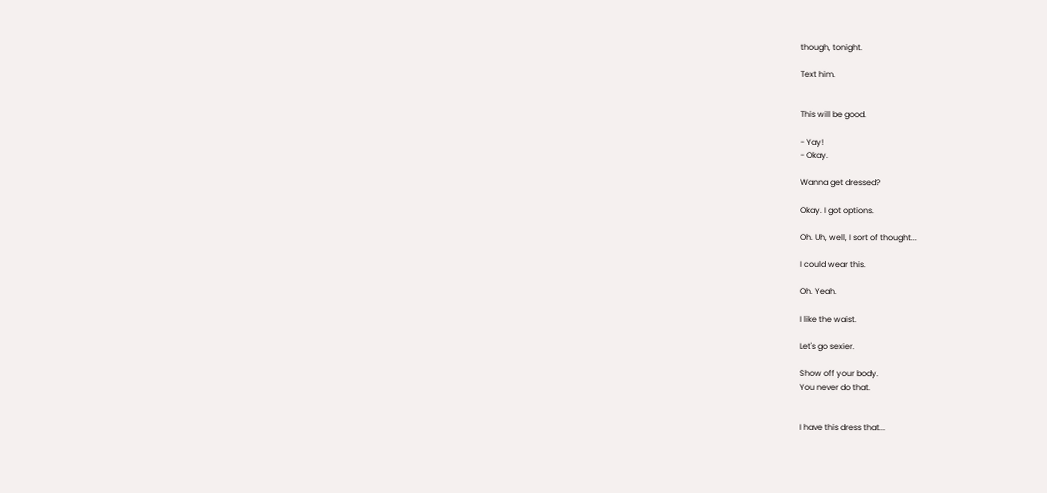though, tonight.

Text him.


This will be good.

- Yay!
- Okay.

Wanna get dressed?

Okay. I got options.

Oh. Uh, well, I sort of thought...

I could wear this.

Oh. Yeah.

I like the waist.

Let's go sexier.

Show off your body.
You never do that.


I have this dress that...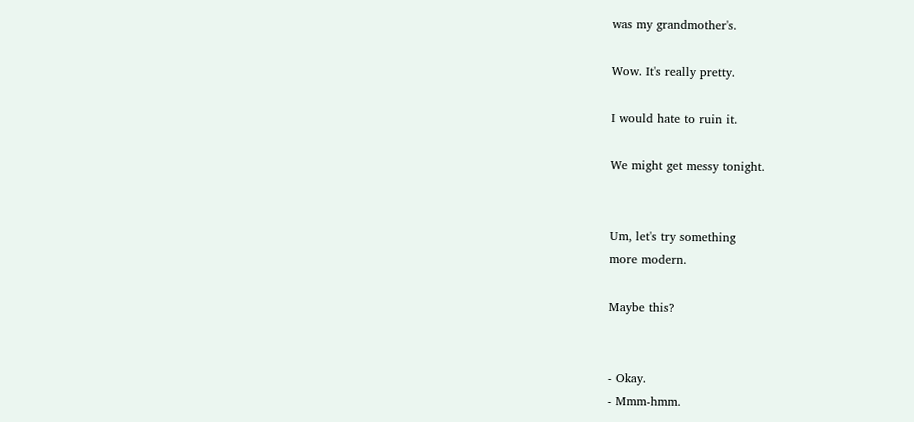was my grandmother's.

Wow. It's really pretty.

I would hate to ruin it.

We might get messy tonight.


Um, let's try something
more modern.

Maybe this?


- Okay.
- Mmm-hmm.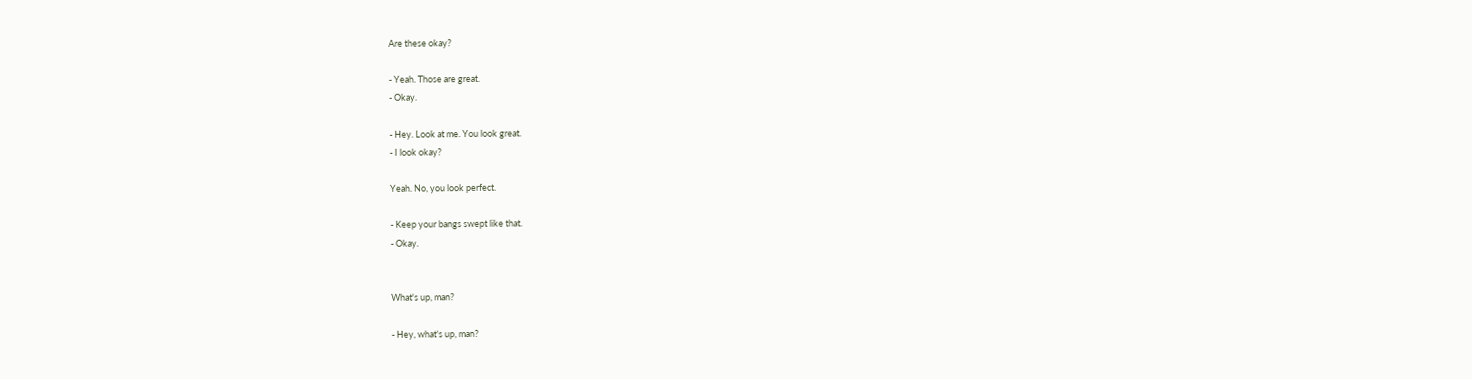Are these okay?

- Yeah. Those are great.
- Okay.

- Hey. Look at me. You look great.
- I look okay?

Yeah. No, you look perfect.

- Keep your bangs swept like that.
- Okay.


What's up, man?

- Hey, what's up, man?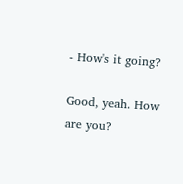- How's it going?

Good, yeah. How are you?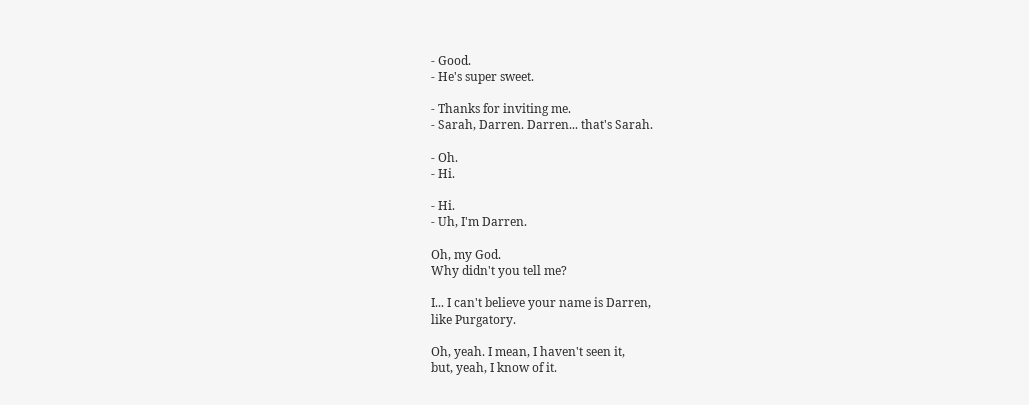- Good.
- He's super sweet.

- Thanks for inviting me.
- Sarah, Darren. Darren... that's Sarah.

- Oh.
- Hi.

- Hi.
- Uh, I'm Darren.

Oh, my God.
Why didn't you tell me?

I... I can't believe your name is Darren,
like Purgatory.

Oh, yeah. I mean, I haven't seen it,
but, yeah, I know of it.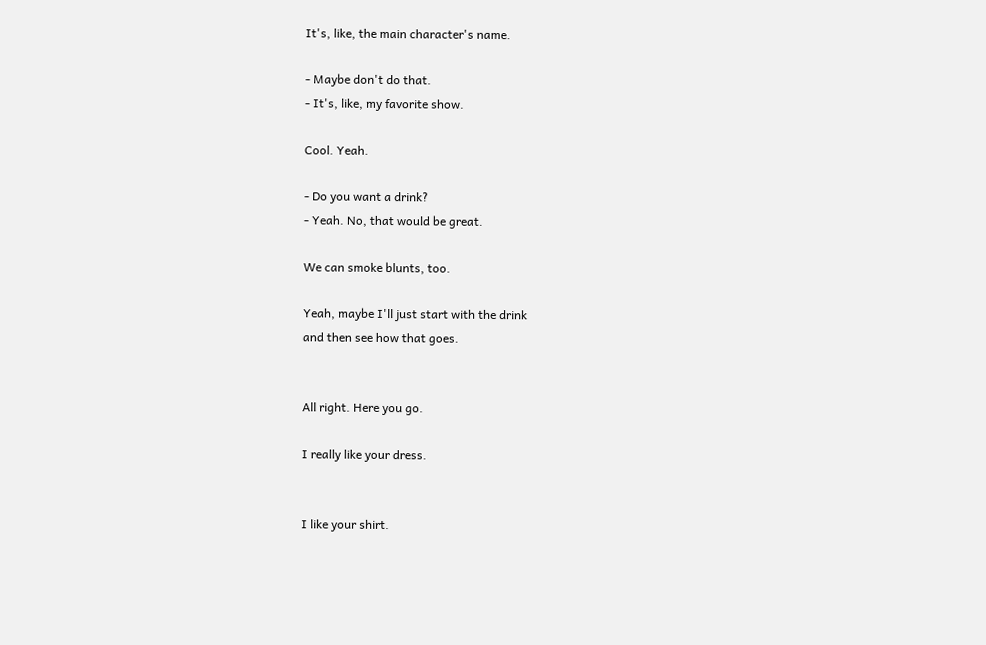It's, like, the main character's name.

- Maybe don't do that.
- It's, like, my favorite show.

Cool. Yeah.

- Do you want a drink?
- Yeah. No, that would be great.

We can smoke blunts, too.

Yeah, maybe I'll just start with the drink
and then see how that goes.


All right. Here you go.

I really like your dress.


I like your shirt.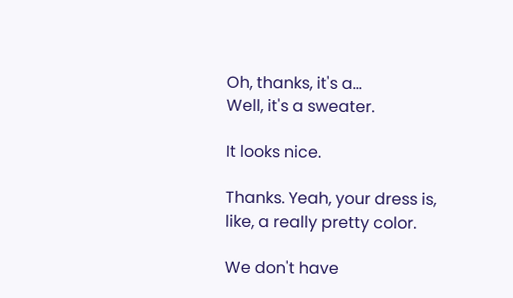Oh, thanks, it's a...
Well, it's a sweater.

It looks nice.

Thanks. Yeah, your dress is,
like, a really pretty color.

We don't have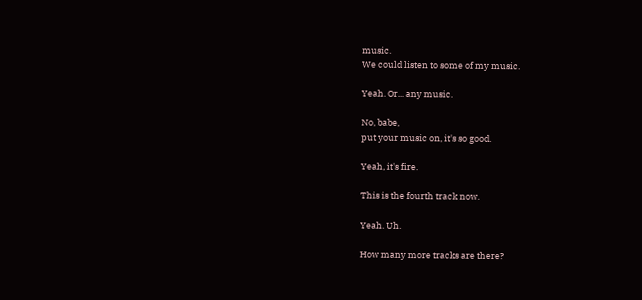music.
We could listen to some of my music.

Yeah. Or... any music.

No, babe,
put your music on, it's so good.

Yeah, it's fire.

This is the fourth track now.

Yeah. Uh.

How many more tracks are there?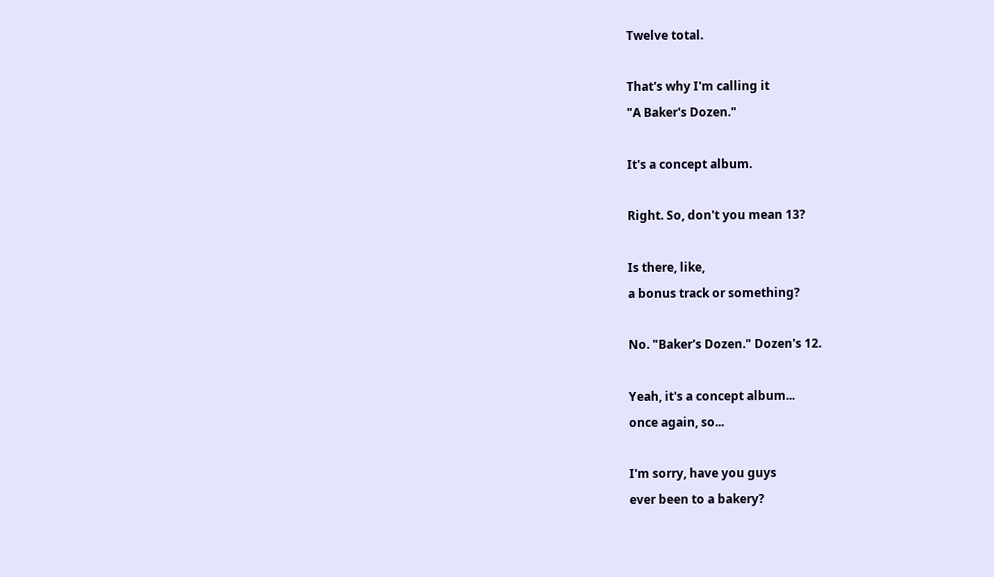Twelve total.

That's why I'm calling it
"A Baker's Dozen."

It's a concept album.

Right. So, don't you mean 13?

Is there, like,
a bonus track or something?

No. "Baker's Dozen." Dozen's 12.

Yeah, it's a concept album...
once again, so...

I'm sorry, have you guys
ever been to a bakery?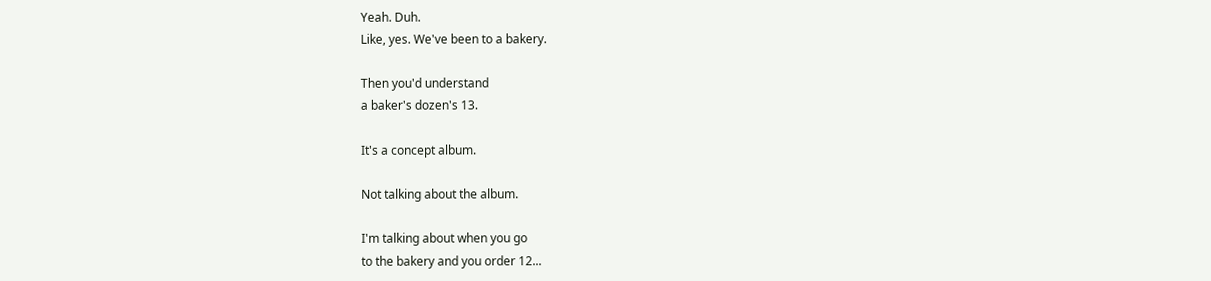Yeah. Duh.
Like, yes. We've been to a bakery.

Then you'd understand
a baker's dozen's 13.

It's a concept album.

Not talking about the album.

I'm talking about when you go
to the bakery and you order 12...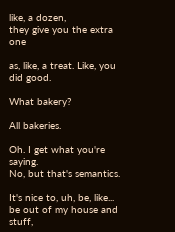like, a dozen,
they give you the extra one

as, like, a treat. Like, you did good.

What bakery?

All bakeries.

Oh. I get what you're saying.
No, but that's semantics.

It's nice to, uh, be, like...
be out of my house and stuff,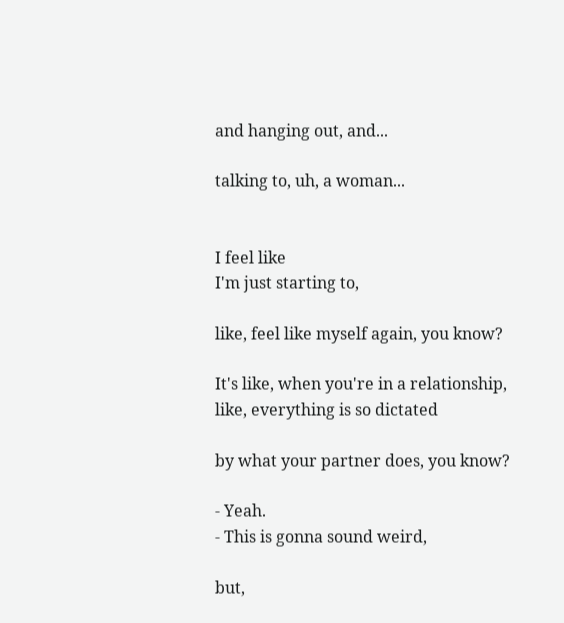and hanging out, and...

talking to, uh, a woman...


I feel like
I'm just starting to,

like, feel like myself again, you know?

It's like, when you're in a relationship,
like, everything is so dictated

by what your partner does, you know?

- Yeah.
- This is gonna sound weird,

but,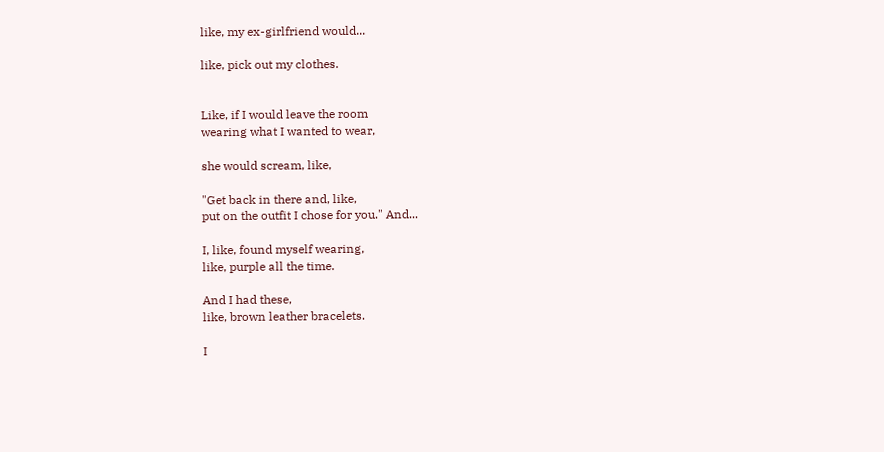like, my ex-girlfriend would...

like, pick out my clothes.


Like, if I would leave the room
wearing what I wanted to wear,

she would scream, like,

"Get back in there and, like,
put on the outfit I chose for you." And...

I, like, found myself wearing,
like, purple all the time.

And I had these,
like, brown leather bracelets.

I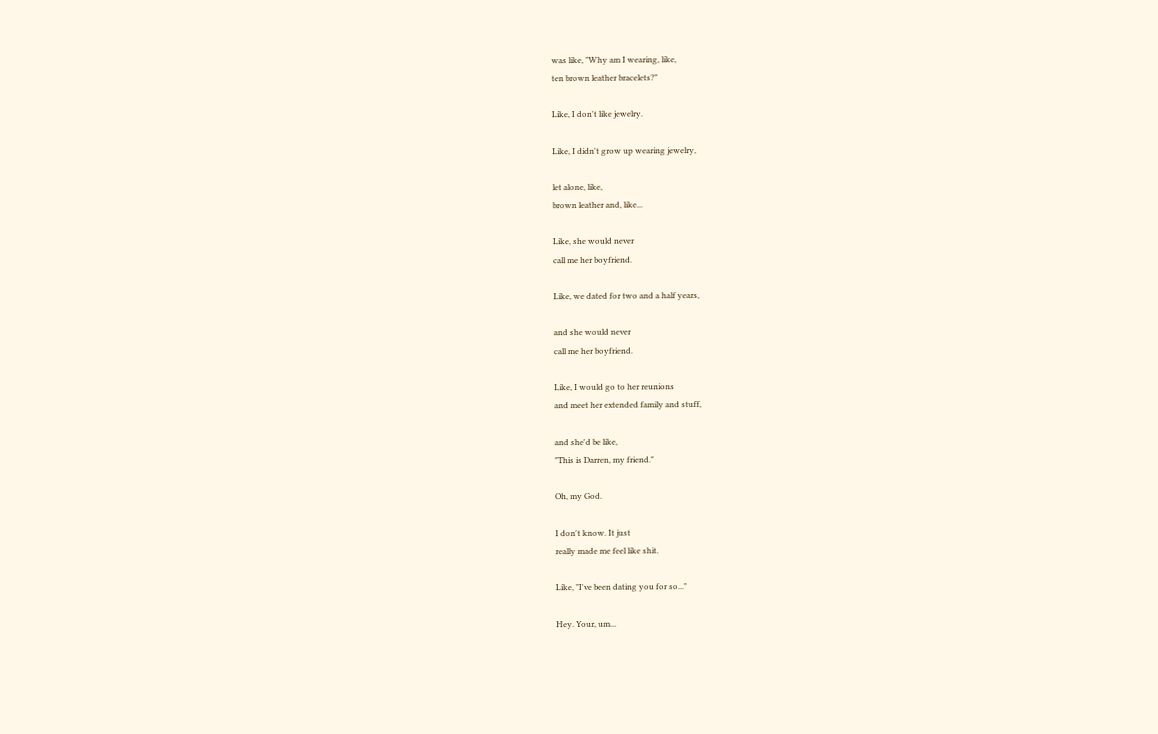was like, "Why am I wearing, like,
ten brown leather bracelets?"

Like, I don't like jewelry.

Like, I didn't grow up wearing jewelry,

let alone, like,
brown leather and, like...

Like, she would never
call me her boyfriend.

Like, we dated for two and a half years,

and she would never
call me her boyfriend.

Like, I would go to her reunions
and meet her extended family and stuff,

and she'd be like,
"This is Darren, my friend."

Oh, my God.

I don't know. It just
really made me feel like shit.

Like, "I've been dating you for so..."

Hey. Your, um...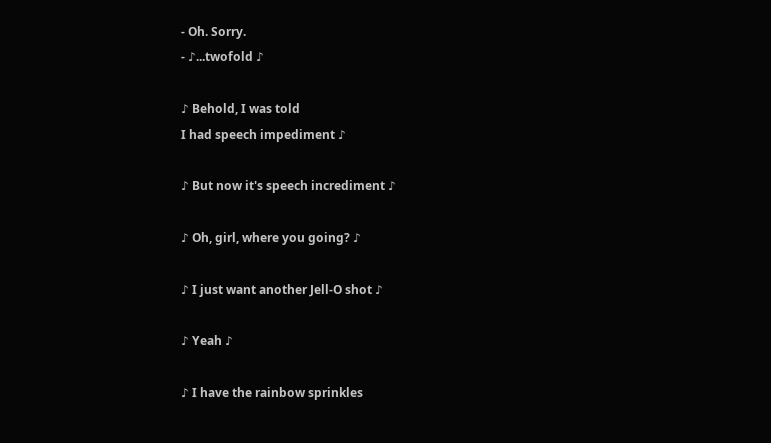- Oh. Sorry.
- ♪...twofold ♪

♪ Behold, I was told
I had speech impediment ♪

♪ But now it's speech incrediment ♪

♪ Oh, girl, where you going? ♪

♪ I just want another Jell-O shot ♪

♪ Yeah ♪

♪ I have the rainbow sprinkles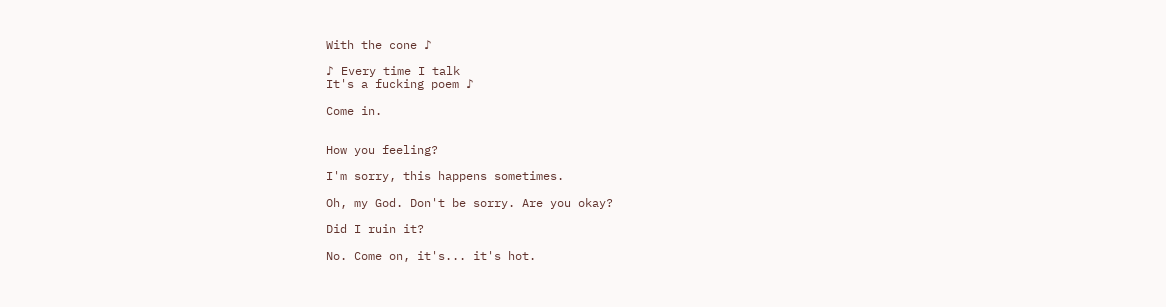With the cone ♪

♪ Every time I talk
It's a fucking poem ♪

Come in.


How you feeling?

I'm sorry, this happens sometimes.

Oh, my God. Don't be sorry. Are you okay?

Did I ruin it?

No. Come on, it's... it's hot.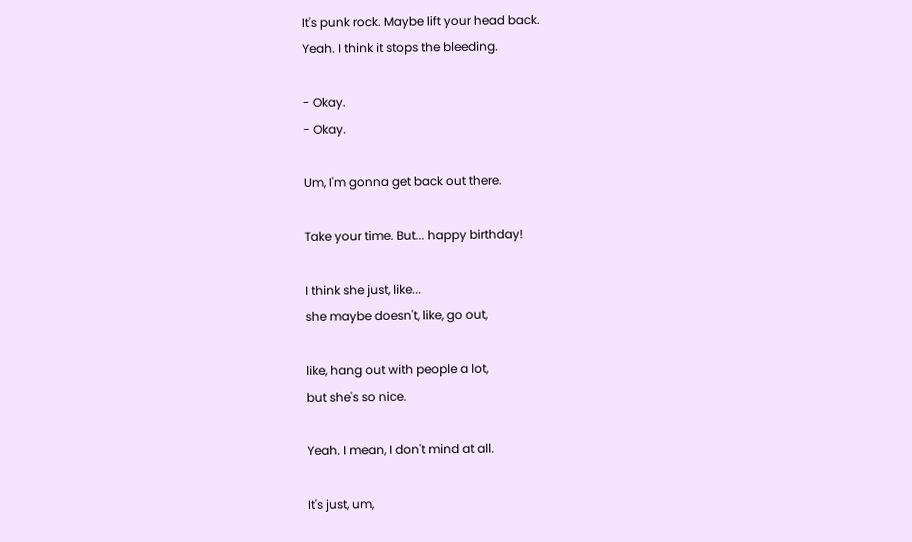It's punk rock. Maybe lift your head back.
Yeah. I think it stops the bleeding.

- Okay.
- Okay.

Um, I'm gonna get back out there.

Take your time. But... happy birthday!

I think she just, like...
she maybe doesn't, like, go out,

like, hang out with people a lot,
but she's so nice.

Yeah. I mean, I don't mind at all.

It's just, um,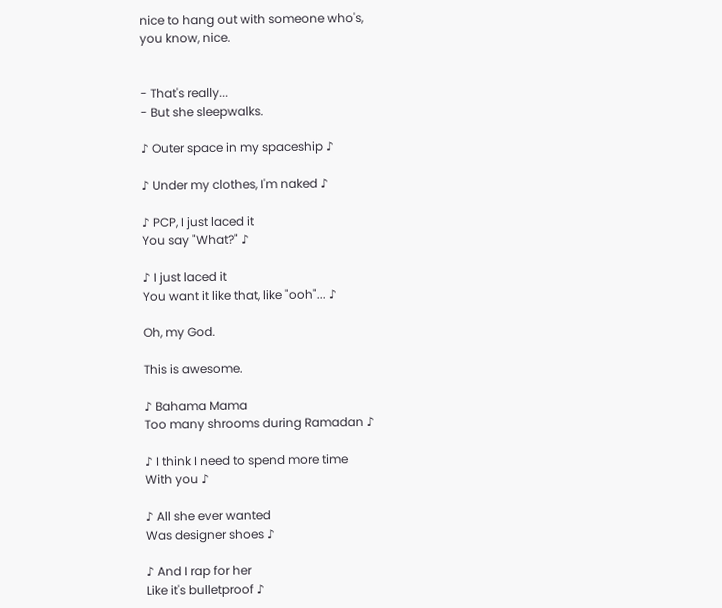nice to hang out with someone who's,
you know, nice.


- That's really...
- But she sleepwalks.

♪ Outer space in my spaceship ♪

♪ Under my clothes, I'm naked ♪

♪ PCP, I just laced it
You say "What?" ♪

♪ I just laced it
You want it like that, like "ooh"... ♪

Oh, my God.

This is awesome.

♪ Bahama Mama
Too many shrooms during Ramadan ♪

♪ I think I need to spend more time
With you ♪

♪ All she ever wanted
Was designer shoes ♪

♪ And I rap for her
Like it's bulletproof ♪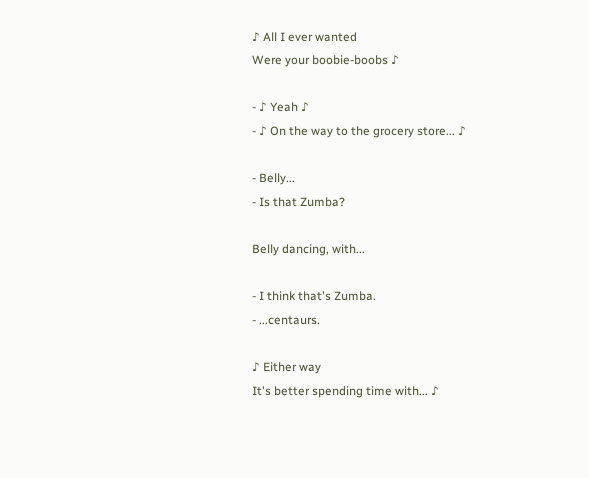♪ All I ever wanted
Were your boobie-boobs ♪

- ♪ Yeah ♪
- ♪ On the way to the grocery store... ♪

- Belly...
- Is that Zumba?

Belly dancing, with...

- I think that's Zumba.
- ...centaurs.

♪ Either way
It's better spending time with... ♪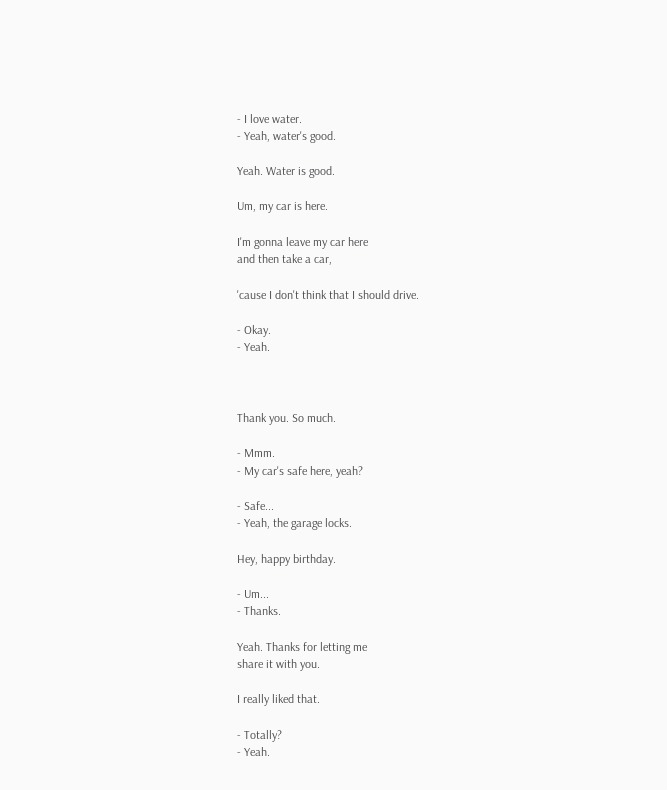- I love water.
- Yeah, water's good.

Yeah. Water is good.

Um, my car is here.

I'm gonna leave my car here
and then take a car,

'cause I don't think that I should drive.

- Okay.
- Yeah.



Thank you. So much.

- Mmm.
- My car's safe here, yeah?

- Safe...
- Yeah, the garage locks.

Hey, happy birthday.

- Um...
- Thanks.

Yeah. Thanks for letting me
share it with you.

I really liked that.

- Totally?
- Yeah.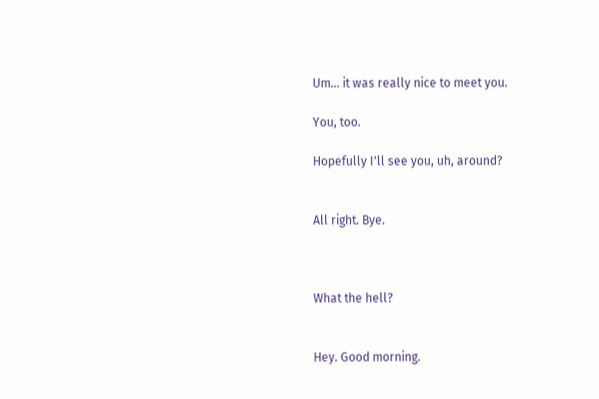Um... it was really nice to meet you.

You, too.

Hopefully I'll see you, uh, around?


All right. Bye.



What the hell?


Hey. Good morning.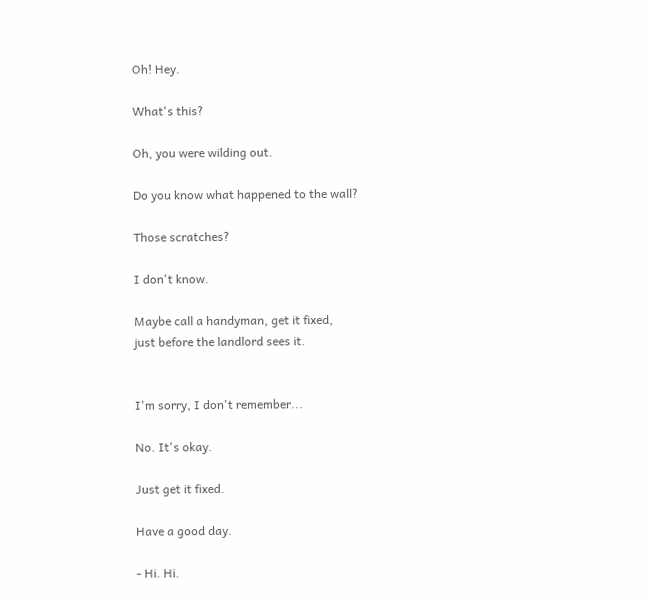Oh! Hey.

What's this?

Oh, you were wilding out.

Do you know what happened to the wall?

Those scratches?

I don't know.

Maybe call a handyman, get it fixed,
just before the landlord sees it.


I'm sorry, I don't remember...

No. It's okay.

Just get it fixed.

Have a good day.

- Hi. Hi.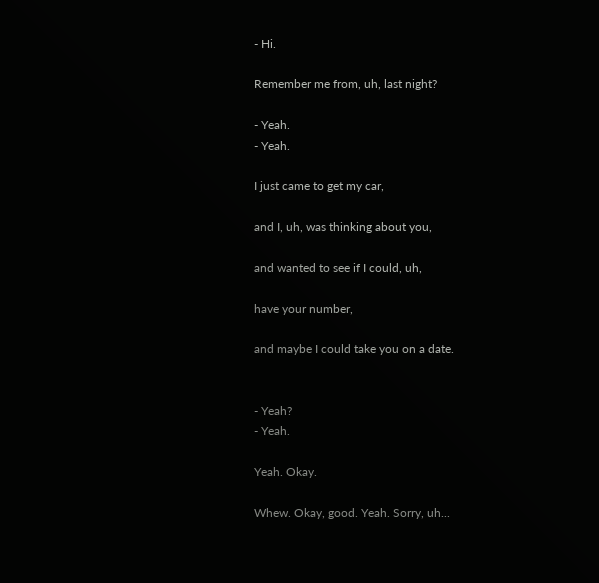- Hi.

Remember me from, uh, last night?

- Yeah.
- Yeah.

I just came to get my car,

and I, uh, was thinking about you,

and wanted to see if I could, uh,

have your number,

and maybe I could take you on a date.


- Yeah?
- Yeah.

Yeah. Okay.

Whew. Okay, good. Yeah. Sorry, uh...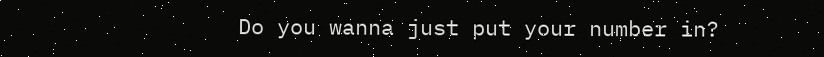Do you wanna just put your number in?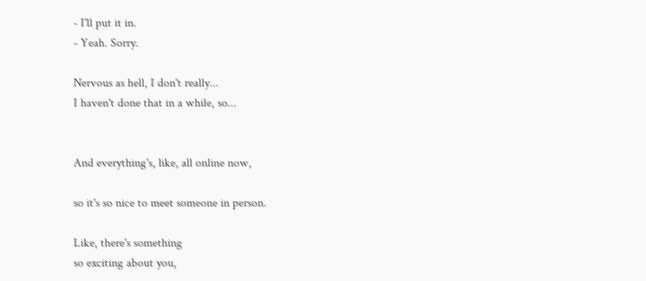- I'll put it in.
- Yeah. Sorry.

Nervous as hell, I don't really...
I haven't done that in a while, so...


And everything's, like, all online now,

so it's so nice to meet someone in person.

Like, there's something
so exciting about you,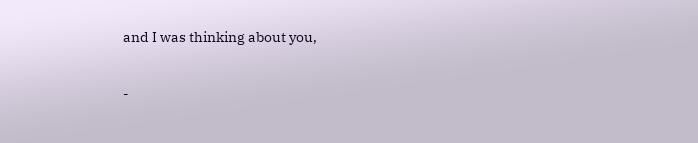and I was thinking about you,

-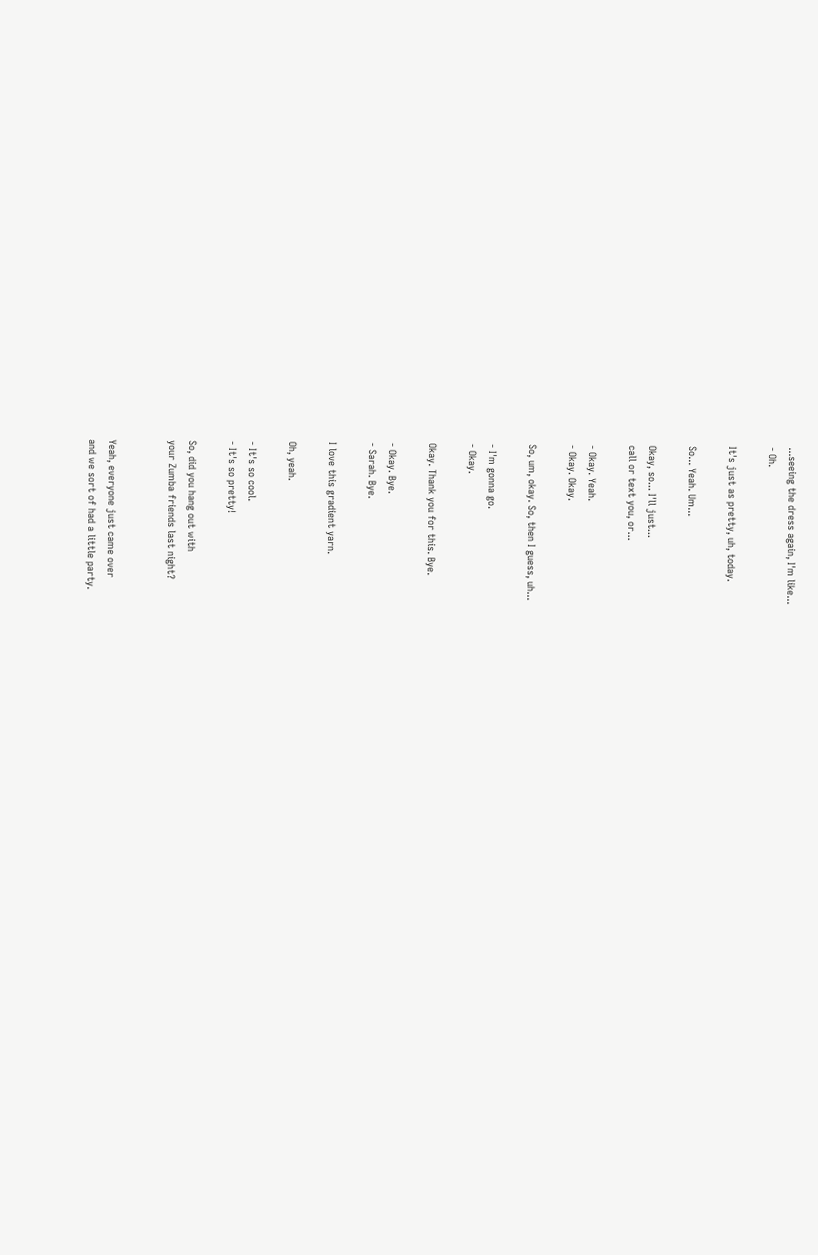...seeing the dress again, I'm like...
- Oh.

It's just as pretty, uh, today.

So... Yeah. Um...

Okay, so... I'll just...
call or text you, or...

- Okay. Yeah.
- Okay. Okay.

So, um, okay. So, then I guess, uh...

- I'm gonna go.
- Okay.

Okay. Thank you for this. Bye.

- Okay. Bye.
- Sarah. Bye.

I love this gradient yarn.

Oh, yeah.

- It's so cool.
- It's so pretty!

So, did you hang out with
your Zumba friends last night?


Yeah, everyone just came over
and we sort of had a little party.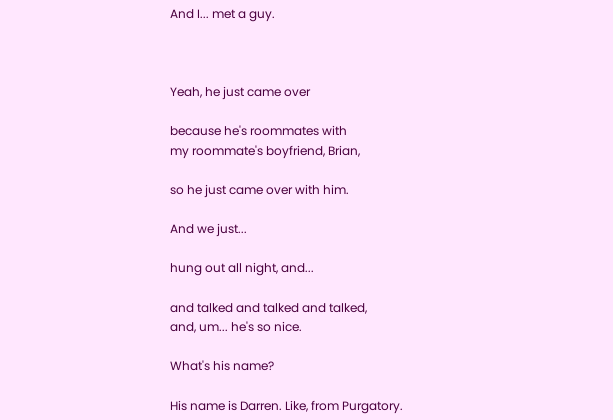And I... met a guy.



Yeah, he just came over

because he's roommates with
my roommate's boyfriend, Brian,

so he just came over with him.

And we just...

hung out all night, and...

and talked and talked and talked,
and, um... he's so nice.

What's his name?

His name is Darren. Like, from Purgatory.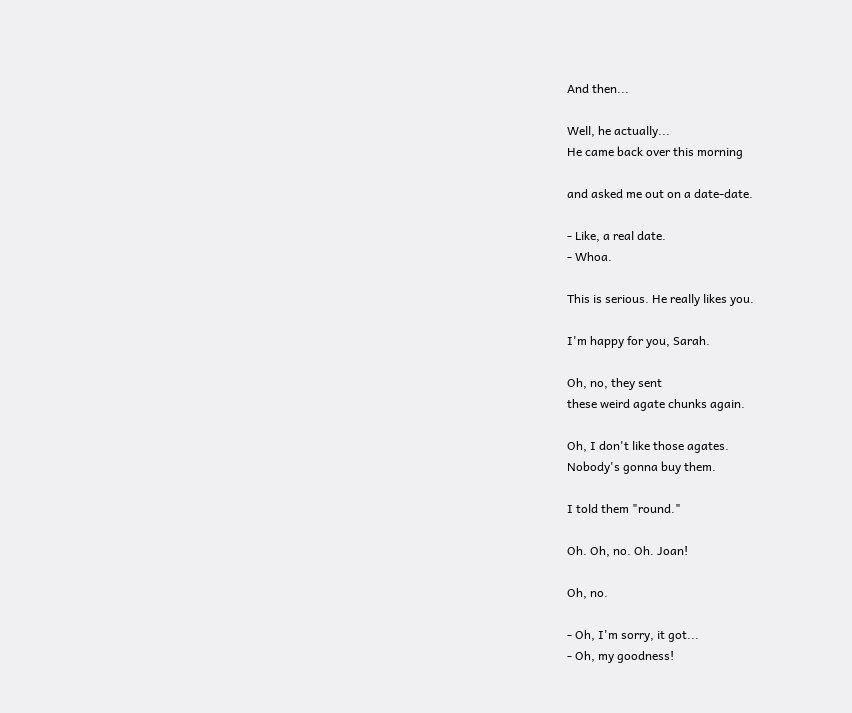And then...

Well, he actually...
He came back over this morning

and asked me out on a date-date.

- Like, a real date.
- Whoa.

This is serious. He really likes you.

I'm happy for you, Sarah.

Oh, no, they sent
these weird agate chunks again.

Oh, I don't like those agates.
Nobody's gonna buy them.

I told them "round."

Oh. Oh, no. Oh. Joan!

Oh, no.

- Oh, I'm sorry, it got...
- Oh, my goodness!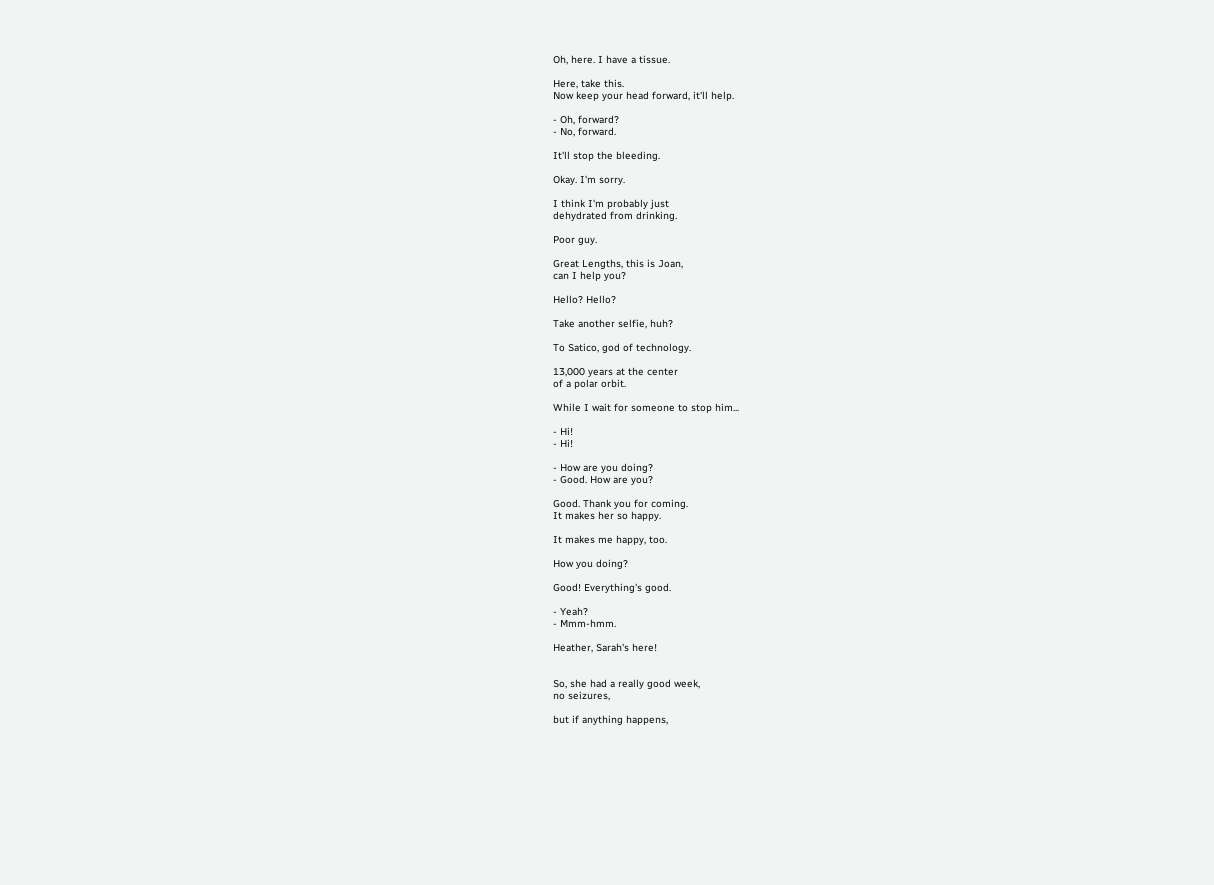Oh, here. I have a tissue.

Here, take this.
Now keep your head forward, it'll help.

- Oh, forward?
- No, forward.

It'll stop the bleeding.

Okay. I'm sorry.

I think I'm probably just
dehydrated from drinking.

Poor guy.

Great Lengths, this is Joan,
can I help you?

Hello? Hello?

Take another selfie, huh?

To Satico, god of technology.

13,000 years at the center
of a polar orbit.

While I wait for someone to stop him...

- Hi!
- Hi!

- How are you doing?
- Good. How are you?

Good. Thank you for coming.
It makes her so happy.

It makes me happy, too.

How you doing?

Good! Everything's good.

- Yeah?
- Mmm-hmm.

Heather, Sarah's here!


So, she had a really good week,
no seizures,

but if anything happens,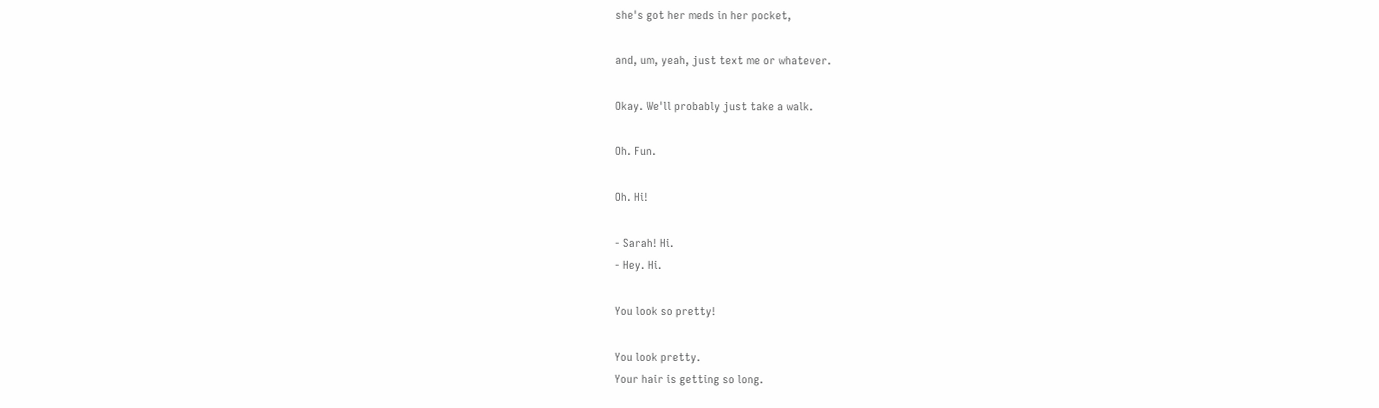she's got her meds in her pocket,

and, um, yeah, just text me or whatever.

Okay. We'll probably just take a walk.

Oh. Fun.

Oh. Hi!

- Sarah! Hi.
- Hey. Hi.

You look so pretty!

You look pretty.
Your hair is getting so long.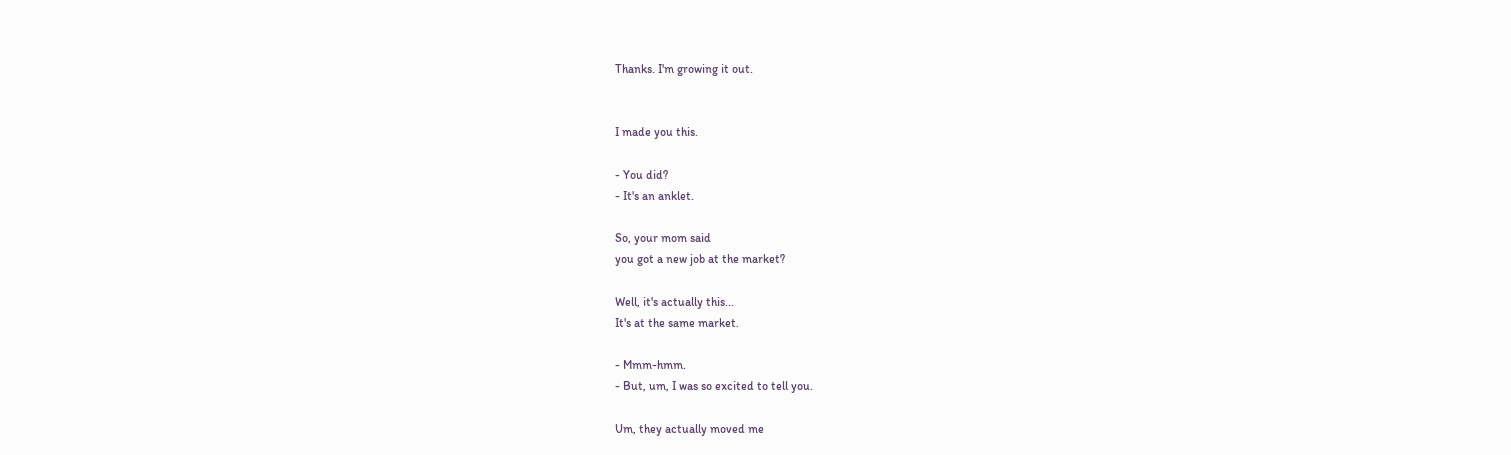Thanks. I'm growing it out.


I made you this.

- You did?
- It's an anklet.

So, your mom said
you got a new job at the market?

Well, it's actually this...
It's at the same market.

- Mmm-hmm.
- But, um, I was so excited to tell you.

Um, they actually moved me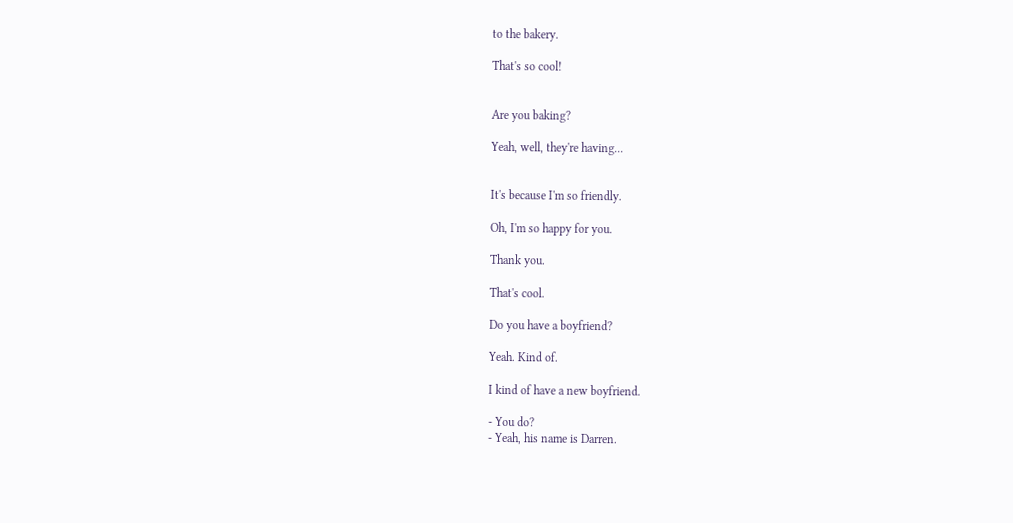to the bakery.

That's so cool!


Are you baking?

Yeah, well, they're having...


It's because I'm so friendly.

Oh, I'm so happy for you.

Thank you.

That's cool.

Do you have a boyfriend?

Yeah. Kind of.

I kind of have a new boyfriend.

- You do?
- Yeah, his name is Darren.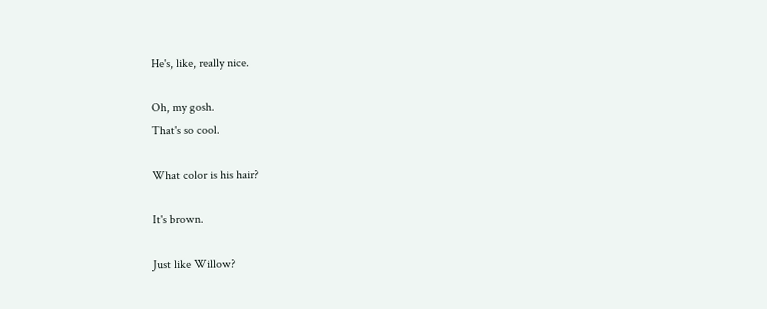He's, like, really nice.

Oh, my gosh.
That's so cool.

What color is his hair?

It's brown.

Just like Willow?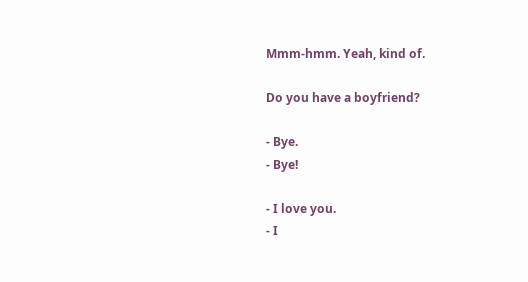Mmm-hmm. Yeah, kind of.

Do you have a boyfriend?

- Bye.
- Bye!

- I love you.
- I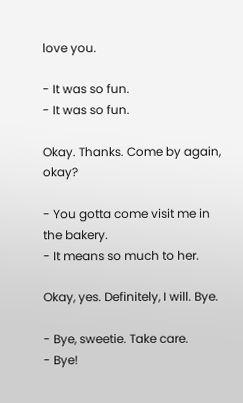love you.

- It was so fun.
- It was so fun.

Okay. Thanks. Come by again, okay?

- You gotta come visit me in the bakery.
- It means so much to her.

Okay, yes. Definitely, I will. Bye.

- Bye, sweetie. Take care.
- Bye!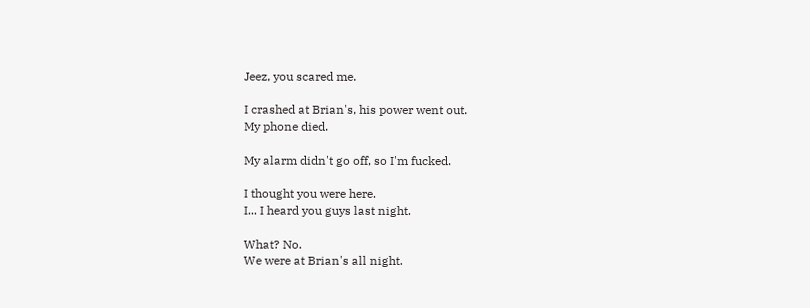Jeez, you scared me.

I crashed at Brian's, his power went out.
My phone died.

My alarm didn't go off, so I'm fucked.

I thought you were here.
I... I heard you guys last night.

What? No.
We were at Brian's all night.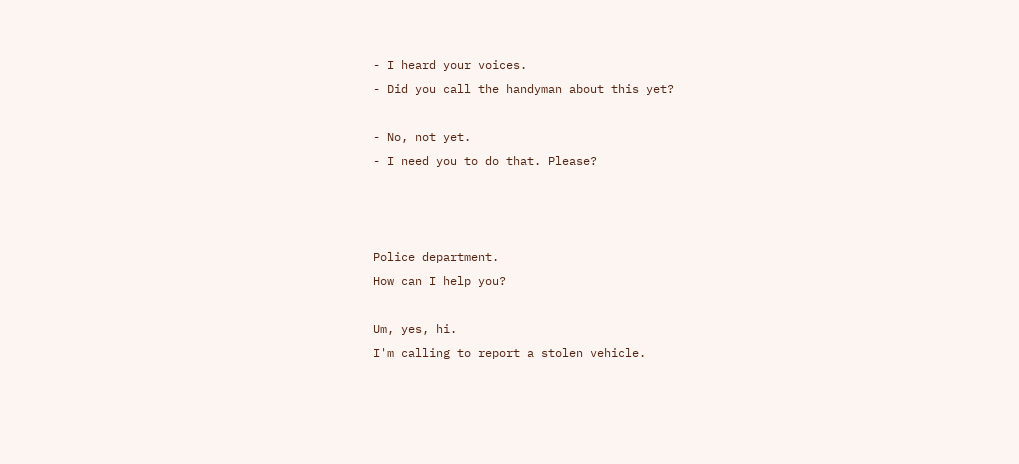- I heard your voices.
- Did you call the handyman about this yet?

- No, not yet.
- I need you to do that. Please?



Police department.
How can I help you?

Um, yes, hi.
I'm calling to report a stolen vehicle.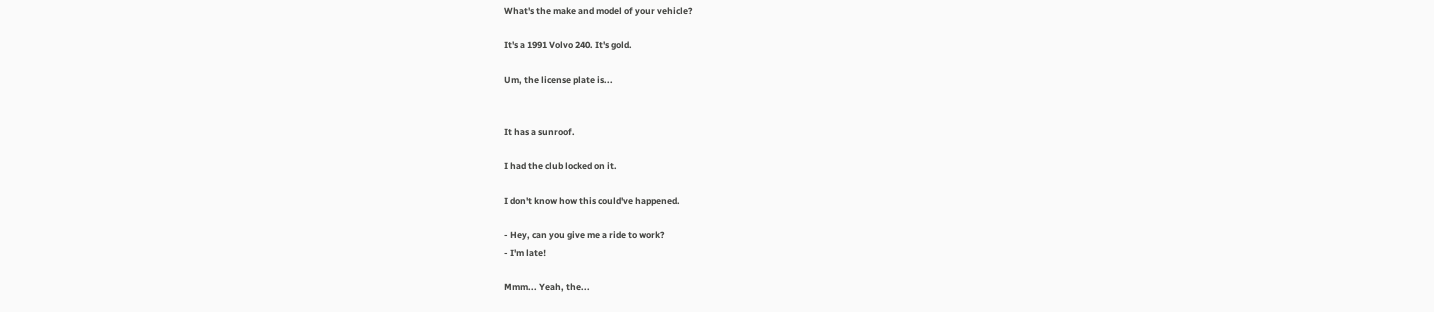What's the make and model of your vehicle?

It's a 1991 Volvo 240. It's gold.

Um, the license plate is...


It has a sunroof.

I had the club locked on it.

I don't know how this could've happened.

- Hey, can you give me a ride to work?
- I'm late!

Mmm... Yeah, the...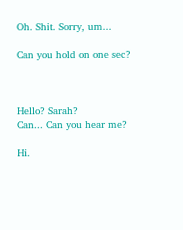Oh. Shit. Sorry, um...

Can you hold on one sec?



Hello? Sarah?
Can... Can you hear me?

Hi.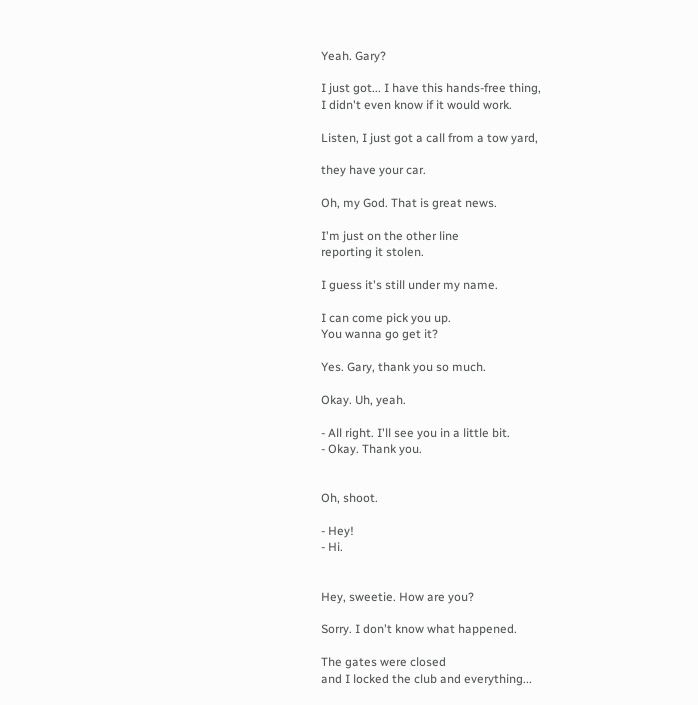Yeah. Gary?

I just got... I have this hands-free thing,
I didn't even know if it would work.

Listen, I just got a call from a tow yard,

they have your car.

Oh, my God. That is great news.

I'm just on the other line
reporting it stolen.

I guess it's still under my name.

I can come pick you up.
You wanna go get it?

Yes. Gary, thank you so much.

Okay. Uh, yeah.

- All right. I'll see you in a little bit.
- Okay. Thank you.


Oh, shoot.

- Hey!
- Hi.


Hey, sweetie. How are you?

Sorry. I don't know what happened.

The gates were closed
and I locked the club and everything...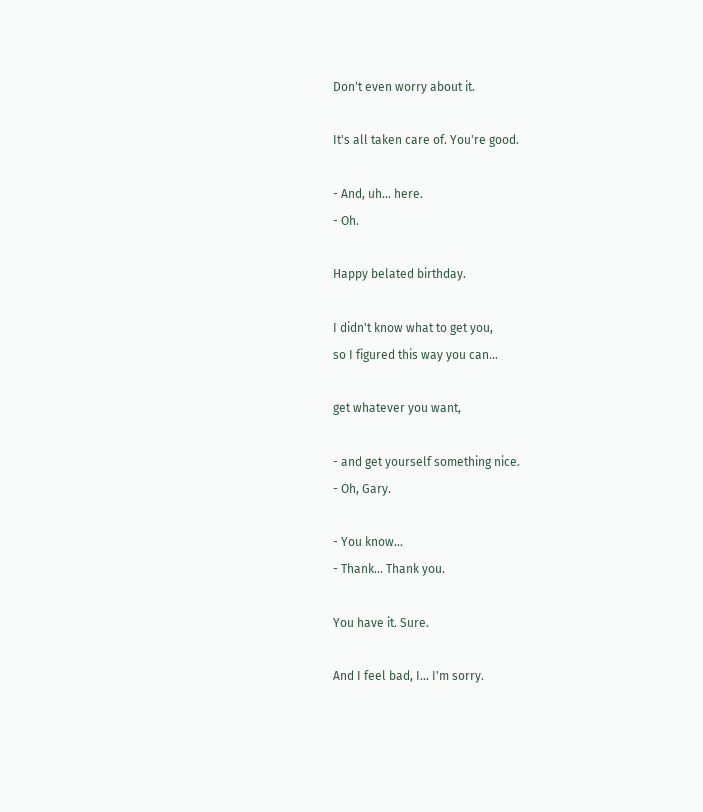Don't even worry about it.

It's all taken care of. You're good.

- And, uh... here.
- Oh.

Happy belated birthday.

I didn't know what to get you,
so I figured this way you can...

get whatever you want,

- and get yourself something nice.
- Oh, Gary.

- You know...
- Thank... Thank you.

You have it. Sure.

And I feel bad, I... I'm sorry.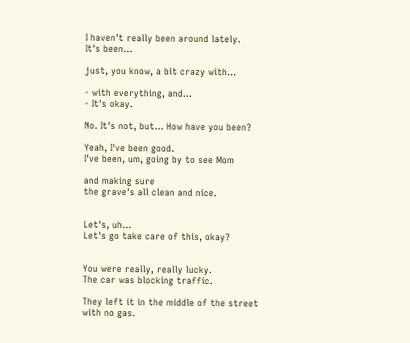I haven't really been around lately.
It's been...

just, you know, a bit crazy with...

- with everything, and...
- It's okay.

No. It's not, but... How have you been?

Yeah, I've been good.
I've been, um, going by to see Mom

and making sure
the grave's all clean and nice.


Let's, uh...
Let's go take care of this, okay?


You were really, really lucky.
The car was blocking traffic.

They left it in the middle of the street
with no gas.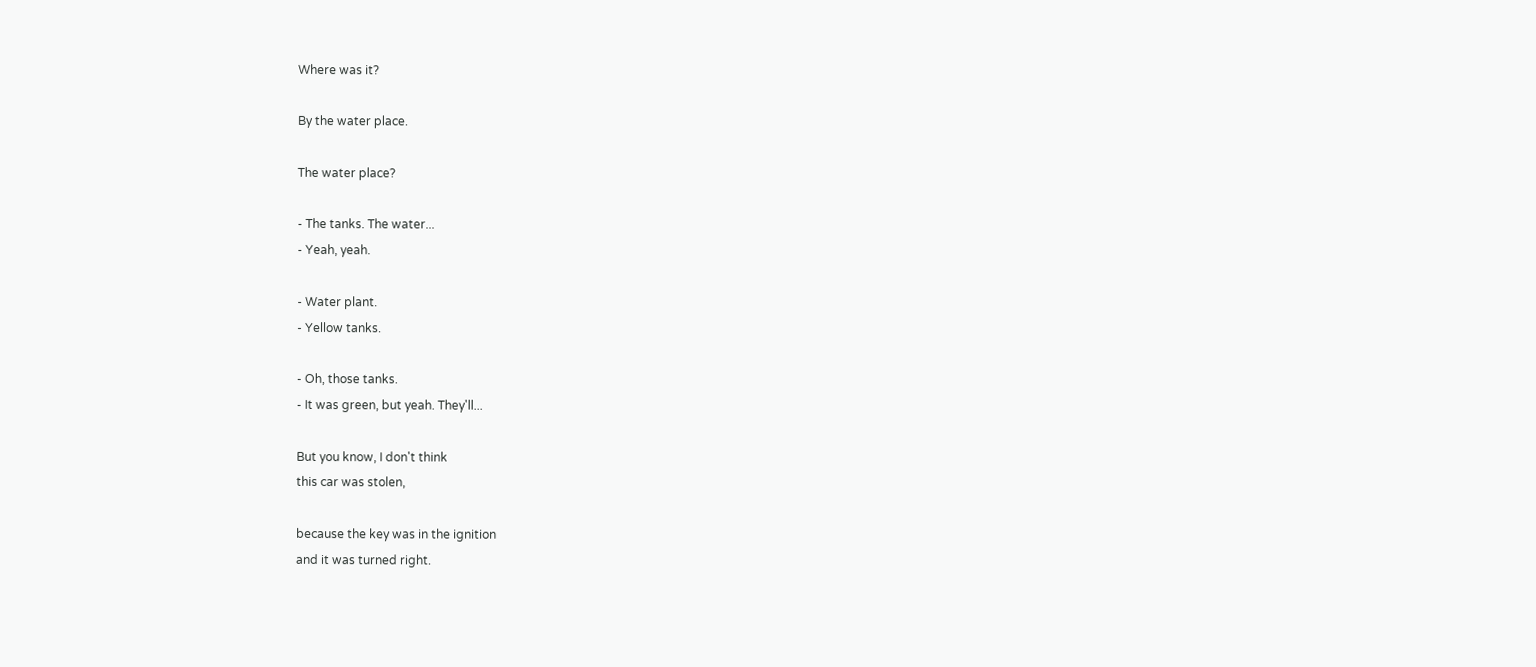Where was it?

By the water place.

The water place?

- The tanks. The water...
- Yeah, yeah.

- Water plant.
- Yellow tanks.

- Oh, those tanks.
- It was green, but yeah. They'll...

But you know, I don't think
this car was stolen,

because the key was in the ignition
and it was turned right.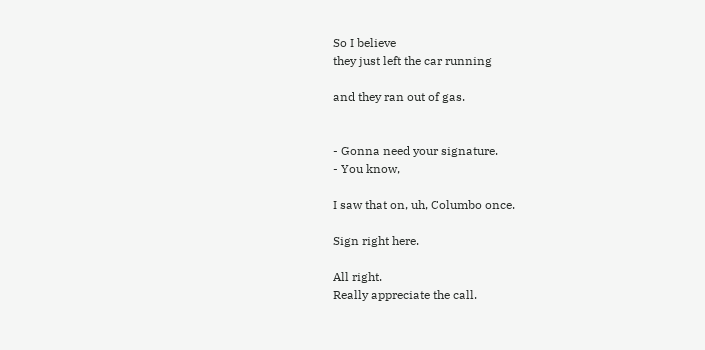So I believe
they just left the car running

and they ran out of gas.


- Gonna need your signature.
- You know,

I saw that on, uh, Columbo once.

Sign right here.

All right.
Really appreciate the call.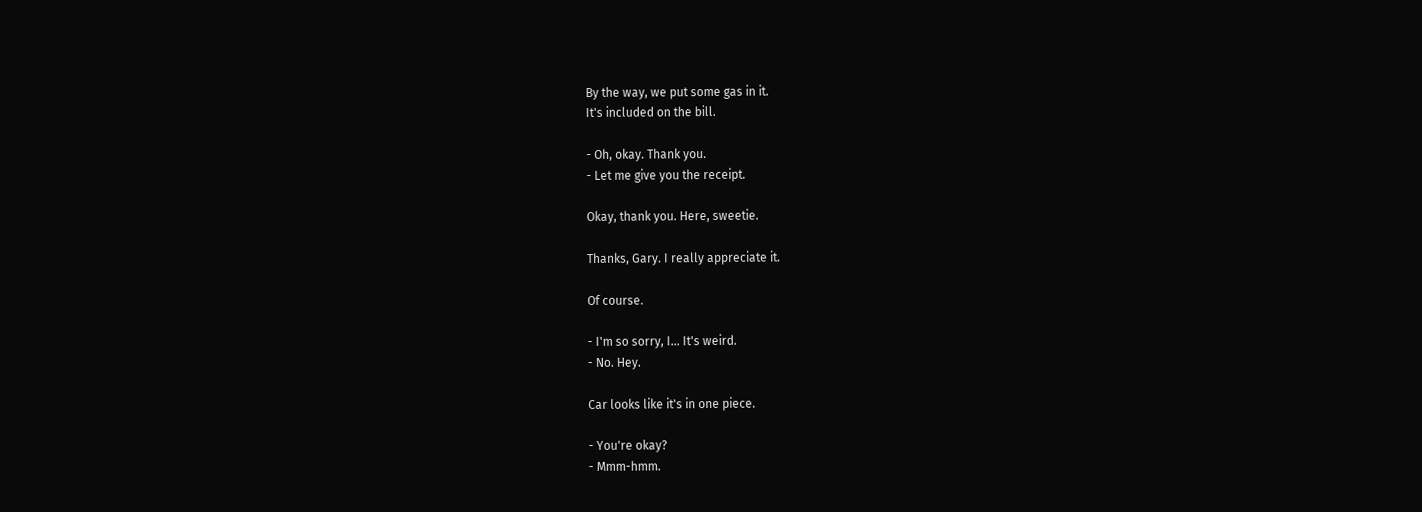By the way, we put some gas in it.
It's included on the bill.

- Oh, okay. Thank you.
- Let me give you the receipt.

Okay, thank you. Here, sweetie.

Thanks, Gary. I really appreciate it.

Of course.

- I'm so sorry, I... It's weird.
- No. Hey.

Car looks like it's in one piece.

- You're okay?
- Mmm-hmm.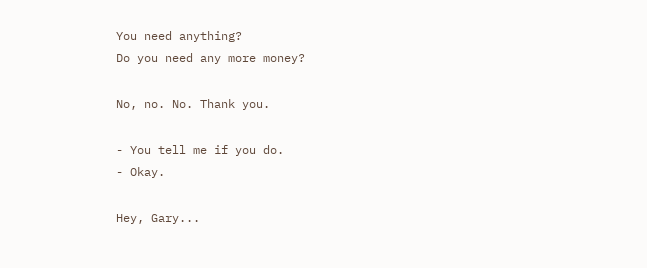You need anything?
Do you need any more money?

No, no. No. Thank you.

- You tell me if you do.
- Okay.

Hey, Gary...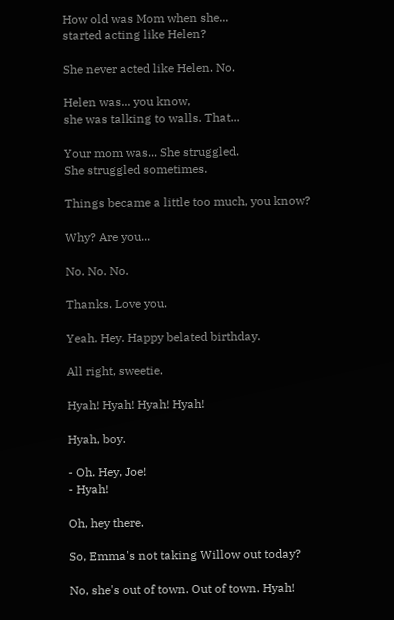How old was Mom when she...
started acting like Helen?

She never acted like Helen. No.

Helen was... you know,
she was talking to walls. That...

Your mom was... She struggled.
She struggled sometimes.

Things became a little too much, you know?

Why? Are you...

No. No. No.

Thanks. Love you.

Yeah. Hey. Happy belated birthday.

All right, sweetie.

Hyah! Hyah! Hyah! Hyah!

Hyah, boy.

- Oh. Hey, Joe!
- Hyah!

Oh, hey there.

So, Emma's not taking Willow out today?

No, she's out of town. Out of town. Hyah!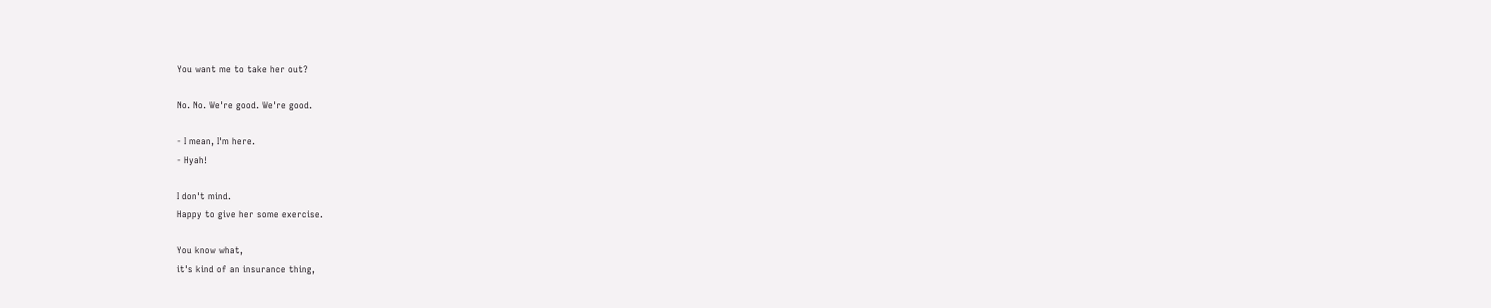You want me to take her out?

No. No. We're good. We're good.

- I mean, I'm here.
- Hyah!

I don't mind.
Happy to give her some exercise.

You know what,
it's kind of an insurance thing,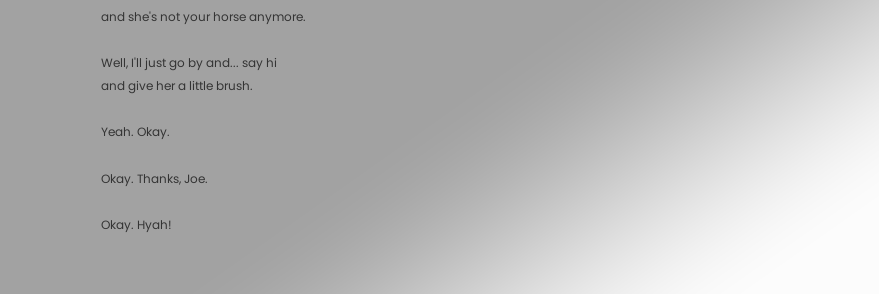and she's not your horse anymore.

Well, I'll just go by and... say hi
and give her a little brush.

Yeah. Okay.

Okay. Thanks, Joe.

Okay. Hyah!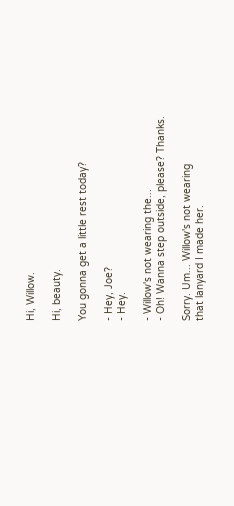Hi, Willow.

Hi, beauty.

You gonna get a little rest today?

- Hey, Joe?
- Hey.

- Willow's not wearing the...
- Oh! Wanna step outside, please? Thanks.

Sorry. Um... Willow's not wearing
that lanyard I made her.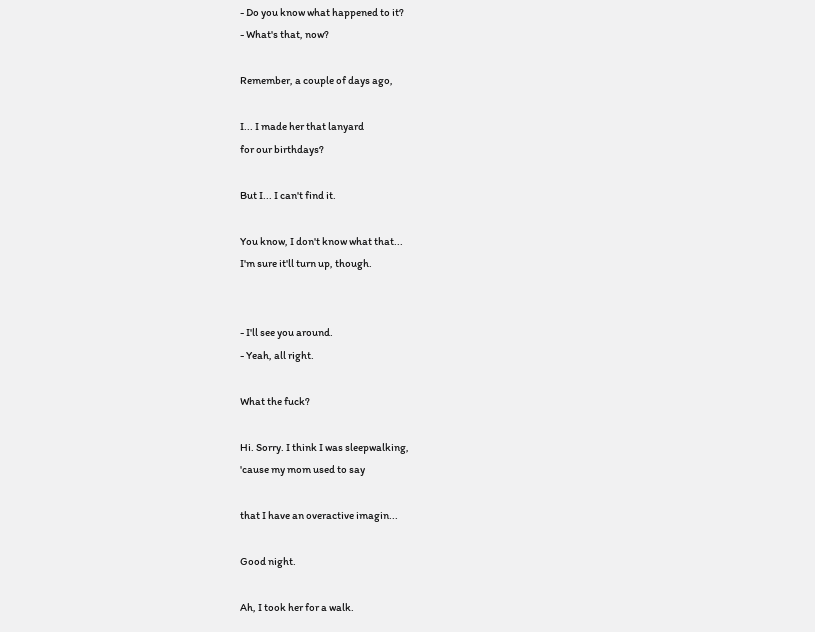- Do you know what happened to it?
- What's that, now?

Remember, a couple of days ago,

I... I made her that lanyard
for our birthdays?

But I... I can't find it.

You know, I don't know what that...
I'm sure it'll turn up, though.


- I'll see you around.
- Yeah, all right.

What the fuck?

Hi. Sorry. I think I was sleepwalking,
'cause my mom used to say

that I have an overactive imagin...

Good night.

Ah, I took her for a walk.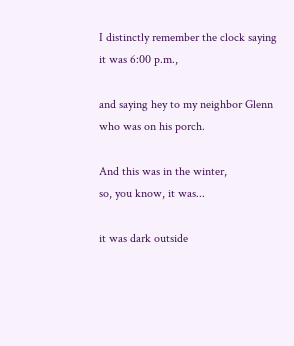I distinctly remember the clock saying
it was 6:00 p.m.,

and saying hey to my neighbor Glenn
who was on his porch.

And this was in the winter,
so, you know, it was...

it was dark outside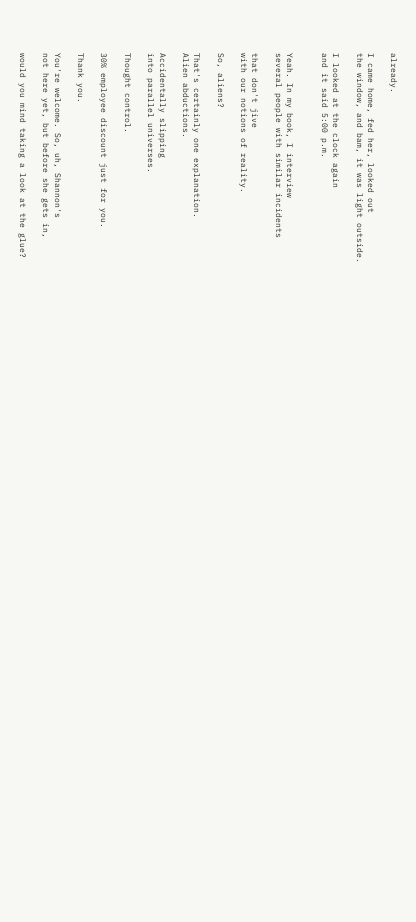already.

I came home, fed her, looked out
the window, and bam, it was light outside.

I looked at the clock again
and it said 5:00 p.m.


Yeah. In my book, I interview
several people with similar incidents

that don't jive
with our notions of reality.

So, aliens?

That's certainly one explanation.
Alien abductions.

Accidentally slipping
into parallel universes.

Thought control.

30% employee discount just for you.

Thank you.

You're welcome. So, uh, Shannon's
not here yet, but before she gets in,

would you mind taking a look at the glue?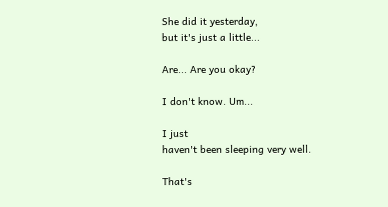She did it yesterday,
but it's just a little...

Are... Are you okay?

I don't know. Um...

I just
haven't been sleeping very well.

That's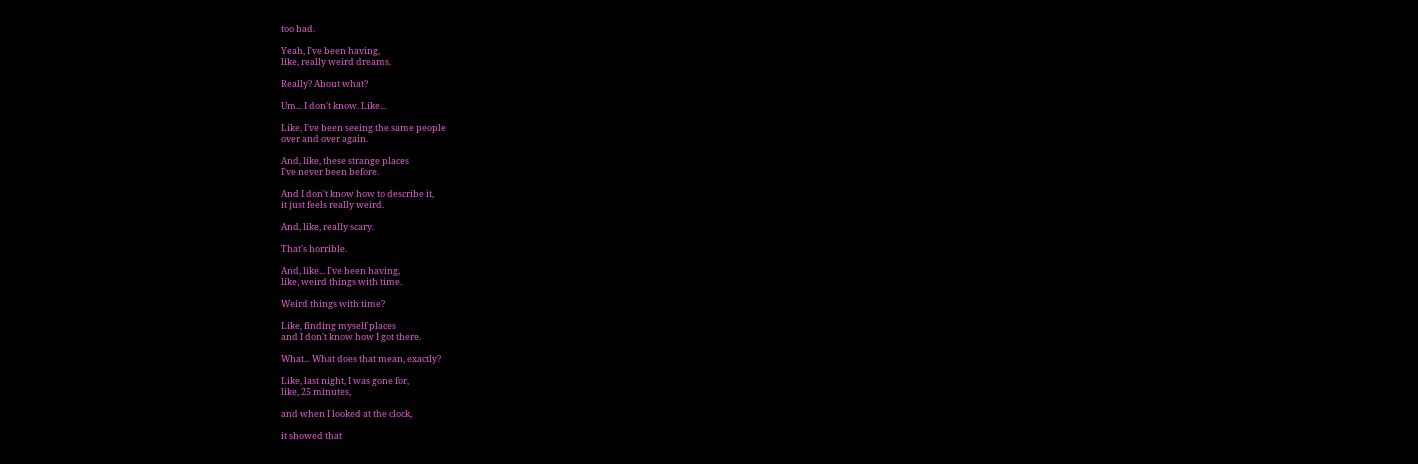too bad.

Yeah, I've been having,
like, really weird dreams.

Really? About what?

Um... I don't know. Like...

Like, I've been seeing the same people
over and over again.

And, like, these strange places
I've never been before.

And I don't know how to describe it,
it just feels really weird.

And, like, really scary.

That's horrible.

And, like... I've been having,
like, weird things with time.

Weird things with time?

Like, finding myself places
and I don't know how I got there.

What... What does that mean, exactly?

Like, last night, I was gone for,
like, 25 minutes,

and when I looked at the clock,

it showed that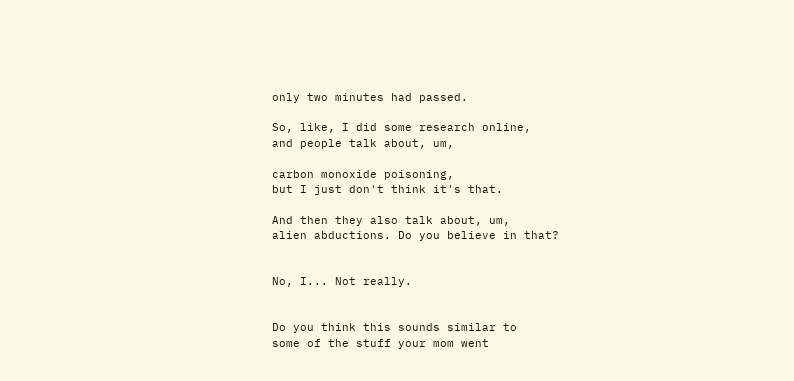only two minutes had passed.

So, like, I did some research online,
and people talk about, um,

carbon monoxide poisoning,
but I just don't think it's that.

And then they also talk about, um,
alien abductions. Do you believe in that?


No, I... Not really.


Do you think this sounds similar to
some of the stuff your mom went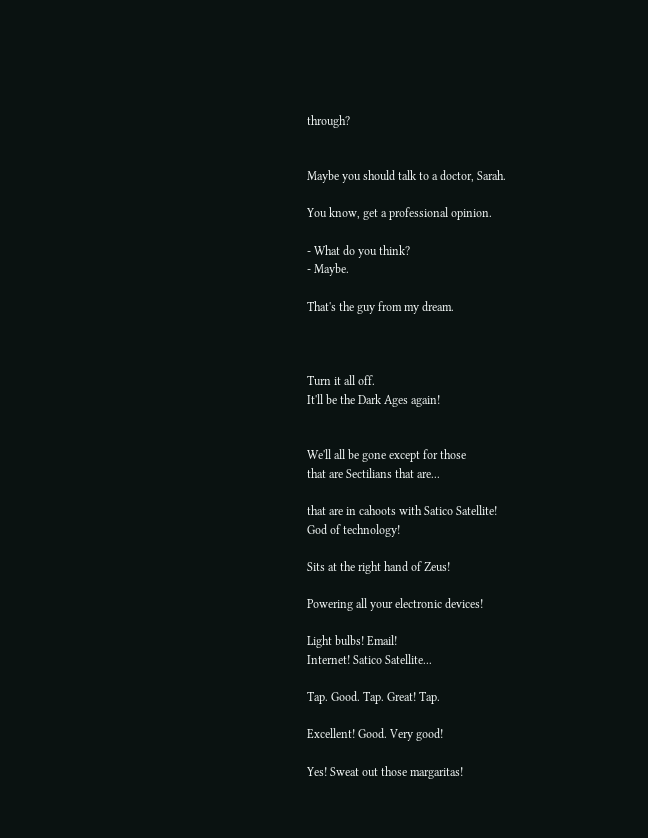through?


Maybe you should talk to a doctor, Sarah.

You know, get a professional opinion.

- What do you think?
- Maybe.

That's the guy from my dream.



Turn it all off.
It'll be the Dark Ages again!


We'll all be gone except for those
that are Sectilians that are...

that are in cahoots with Satico Satellite!
God of technology!

Sits at the right hand of Zeus!

Powering all your electronic devices!

Light bulbs! Email!
Internet! Satico Satellite...

Tap. Good. Tap. Great! Tap.

Excellent! Good. Very good!

Yes! Sweat out those margaritas!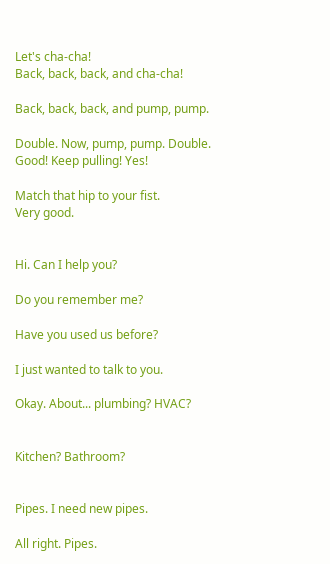Let's cha-cha!
Back, back, back, and cha-cha!

Back, back, back, and pump, pump.

Double. Now, pump, pump. Double.
Good! Keep pulling! Yes!

Match that hip to your fist.
Very good.


Hi. Can I help you?

Do you remember me?

Have you used us before?

I just wanted to talk to you.

Okay. About... plumbing? HVAC?


Kitchen? Bathroom?


Pipes. I need new pipes.

All right. Pipes.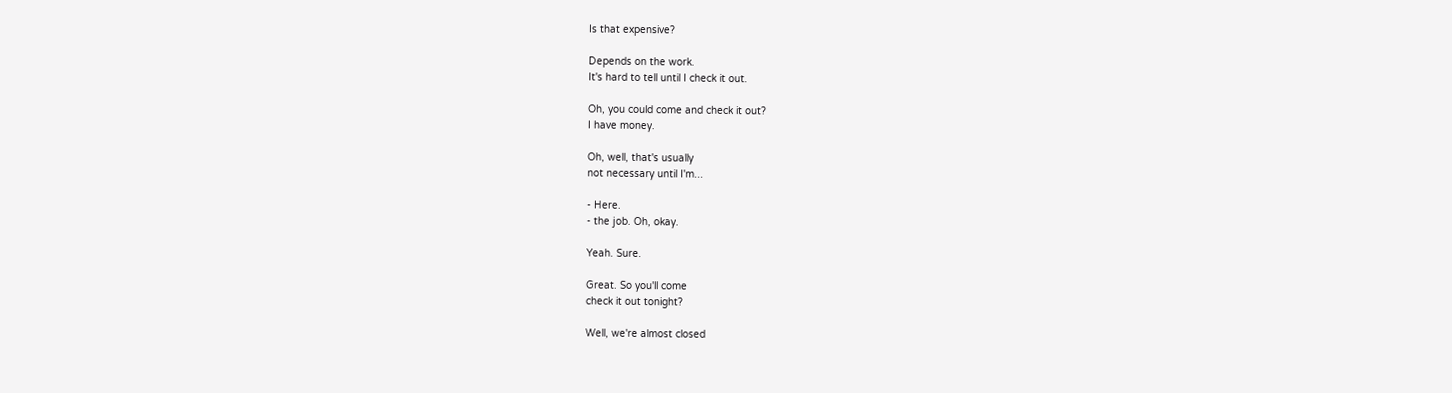Is that expensive?

Depends on the work.
It's hard to tell until I check it out.

Oh, you could come and check it out?
I have money.

Oh, well, that's usually
not necessary until I'm...

- Here.
- the job. Oh, okay.

Yeah. Sure.

Great. So you'll come
check it out tonight?

Well, we're almost closed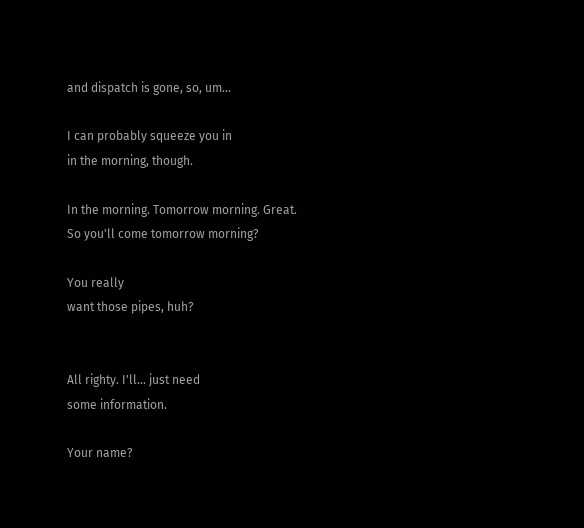and dispatch is gone, so, um...

I can probably squeeze you in
in the morning, though.

In the morning. Tomorrow morning. Great.
So you'll come tomorrow morning?

You really
want those pipes, huh?


All righty. I'll... just need
some information.

Your name?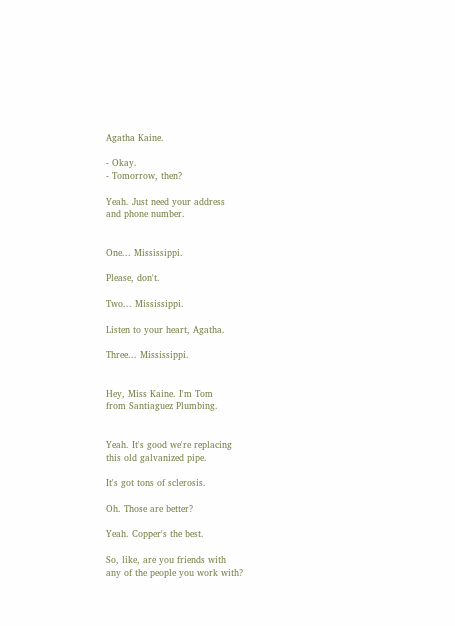Agatha Kaine.

- Okay.
- Tomorrow, then?

Yeah. Just need your address
and phone number.


One... Mississippi.

Please, don't.

Two... Mississippi.

Listen to your heart, Agatha.

Three... Mississippi.


Hey, Miss Kaine. I'm Tom
from Santiaguez Plumbing.


Yeah. It's good we're replacing
this old galvanized pipe.

It's got tons of sclerosis.

Oh. Those are better?

Yeah. Copper's the best.

So, like, are you friends with
any of the people you work with?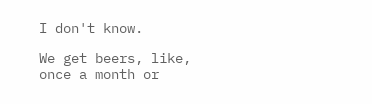I don't know.

We get beers, like,
once a month or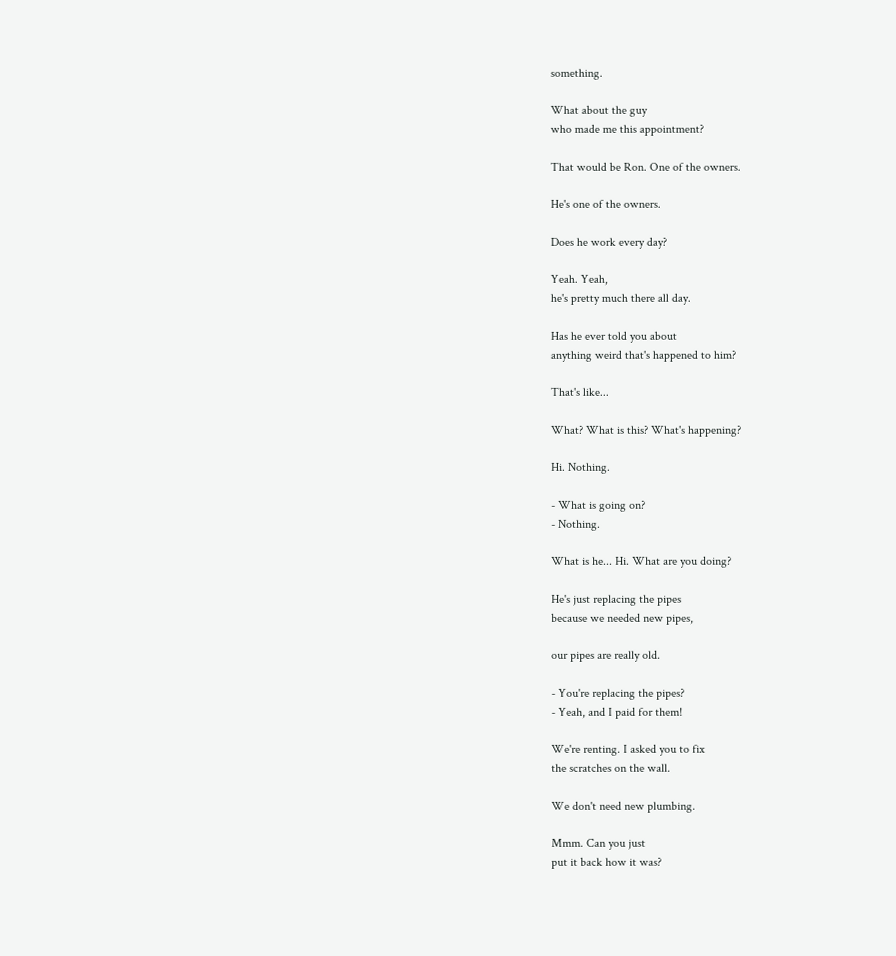something.

What about the guy
who made me this appointment?

That would be Ron. One of the owners.

He's one of the owners.

Does he work every day?

Yeah. Yeah,
he's pretty much there all day.

Has he ever told you about
anything weird that's happened to him?

That's like...

What? What is this? What's happening?

Hi. Nothing.

- What is going on?
- Nothing.

What is he... Hi. What are you doing?

He's just replacing the pipes
because we needed new pipes,

our pipes are really old.

- You're replacing the pipes?
- Yeah, and I paid for them!

We're renting. I asked you to fix
the scratches on the wall.

We don't need new plumbing.

Mmm. Can you just
put it back how it was?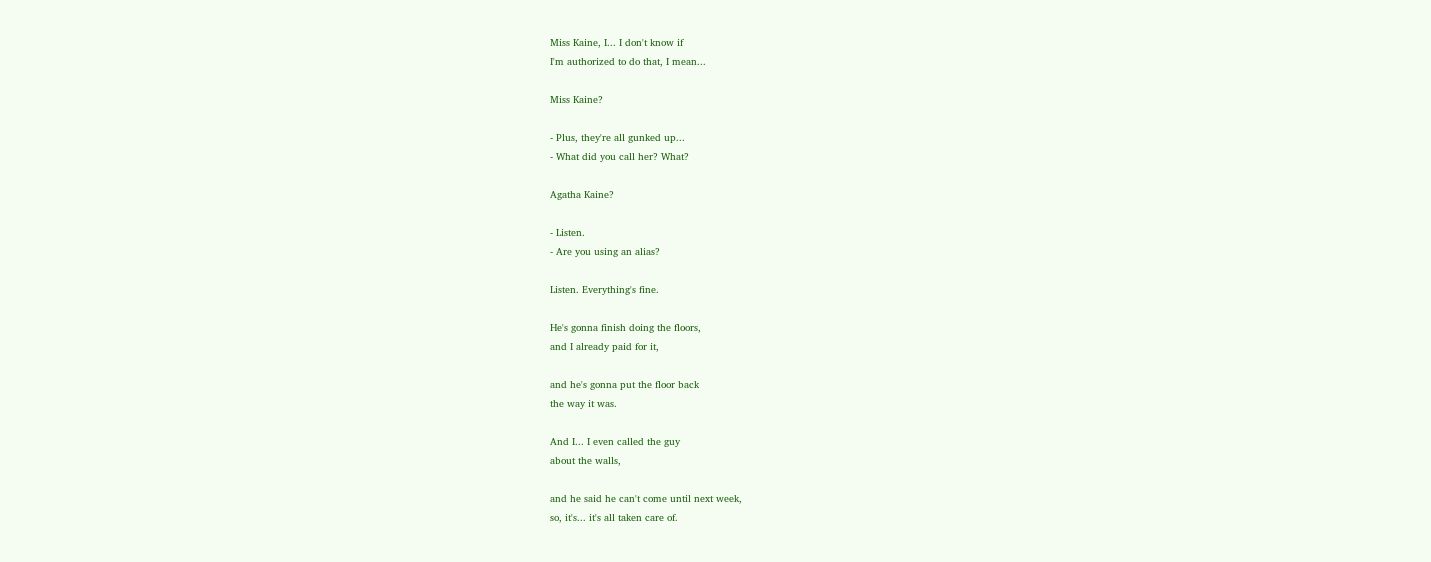Miss Kaine, I... I don't know if
I'm authorized to do that, I mean...

Miss Kaine?

- Plus, they're all gunked up...
- What did you call her? What?

Agatha Kaine?

- Listen.
- Are you using an alias?

Listen. Everything's fine.

He's gonna finish doing the floors,
and I already paid for it,

and he's gonna put the floor back
the way it was.

And I... I even called the guy
about the walls,

and he said he can't come until next week,
so, it's... it's all taken care of.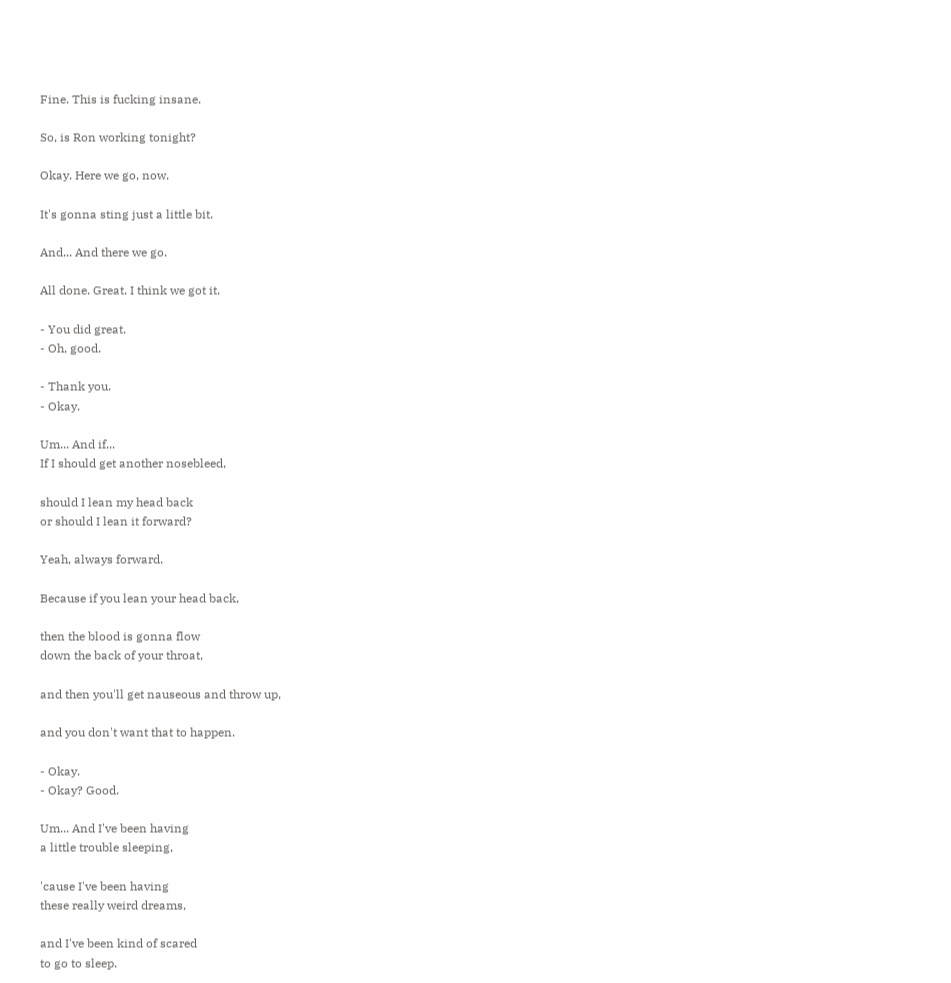Fine. This is fucking insane.

So, is Ron working tonight?

Okay. Here we go, now.

It's gonna sting just a little bit.

And... And there we go.

All done. Great. I think we got it.

- You did great.
- Oh, good.

- Thank you.
- Okay.

Um... And if...
If I should get another nosebleed,

should I lean my head back
or should I lean it forward?

Yeah, always forward.

Because if you lean your head back,

then the blood is gonna flow
down the back of your throat,

and then you'll get nauseous and throw up,

and you don't want that to happen.

- Okay.
- Okay? Good.

Um... And I've been having
a little trouble sleeping,

'cause I've been having
these really weird dreams,

and I've been kind of scared
to go to sleep.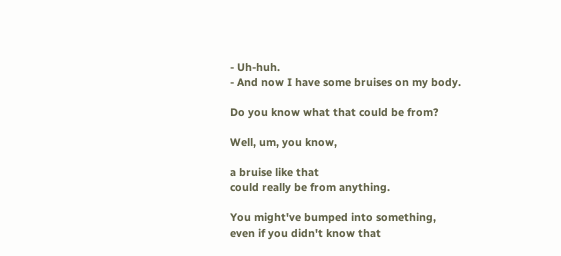- Uh-huh.
- And now I have some bruises on my body.

Do you know what that could be from?

Well, um, you know,

a bruise like that
could really be from anything.

You might've bumped into something,
even if you didn't know that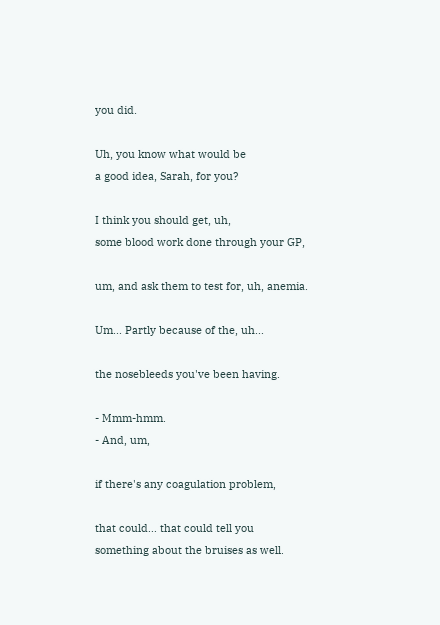you did.

Uh, you know what would be
a good idea, Sarah, for you?

I think you should get, uh,
some blood work done through your GP,

um, and ask them to test for, uh, anemia.

Um... Partly because of the, uh...

the nosebleeds you've been having.

- Mmm-hmm.
- And, um,

if there's any coagulation problem,

that could... that could tell you
something about the bruises as well.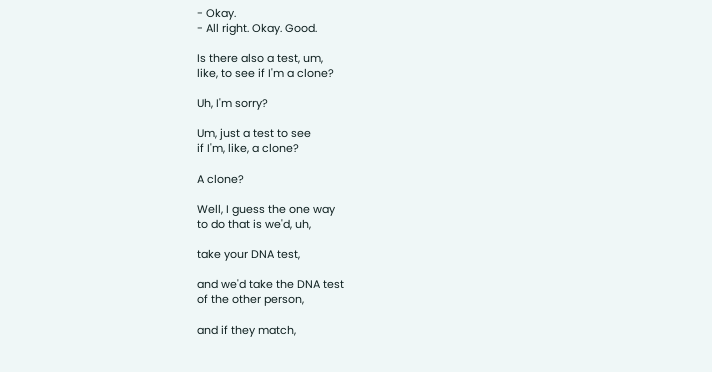- Okay.
- All right. Okay. Good.

Is there also a test, um,
like, to see if I'm a clone?

Uh, I'm sorry?

Um, just a test to see
if I'm, like, a clone?

A clone?

Well, I guess the one way
to do that is we'd, uh,

take your DNA test,

and we'd take the DNA test
of the other person,

and if they match,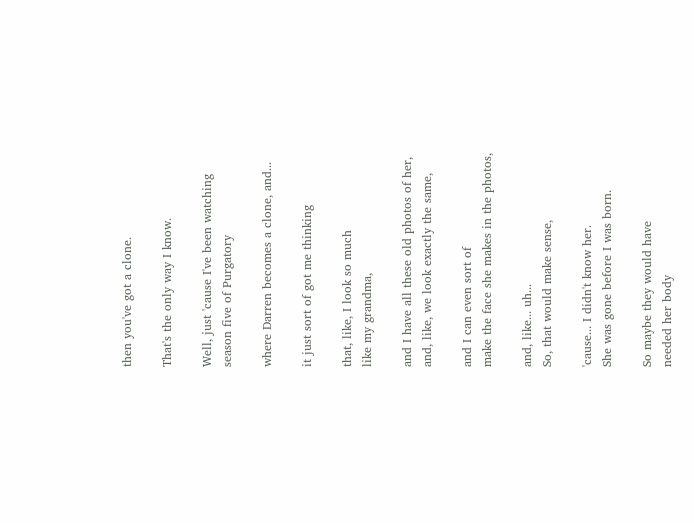then you've got a clone.

That's the only way I know.

Well, just 'cause I've been watching
season five of Purgatory

where Darren becomes a clone, and...

it just sort of got me thinking

that, like, I look so much
like my grandma,

and I have all these old photos of her,
and, like, we look exactly the same,

and I can even sort of
make the face she makes in the photos,

and, like... uh...
So, that would make sense,

'cause... I didn't know her.
She was gone before I was born.

So maybe they would have
needed her body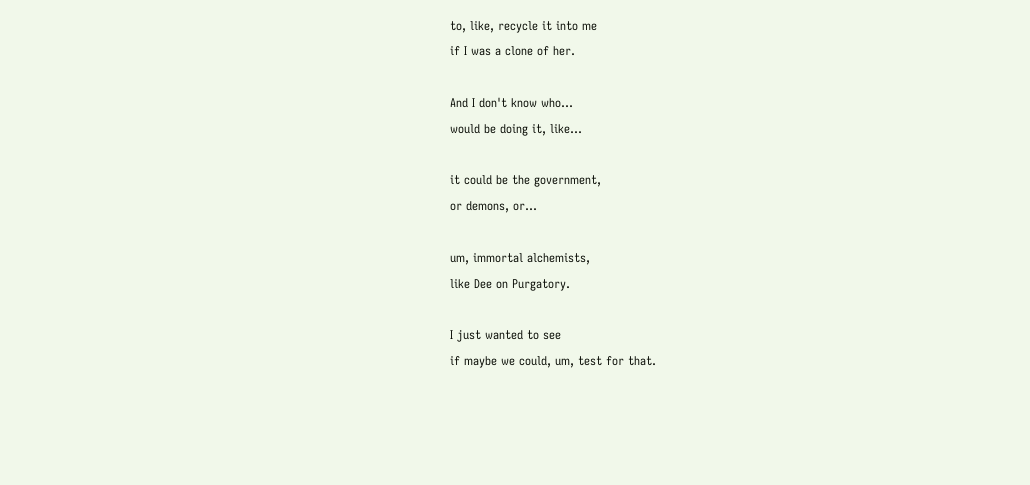to, like, recycle it into me
if I was a clone of her.

And I don't know who...
would be doing it, like...

it could be the government,
or demons, or...

um, immortal alchemists,
like Dee on Purgatory.

I just wanted to see
if maybe we could, um, test for that.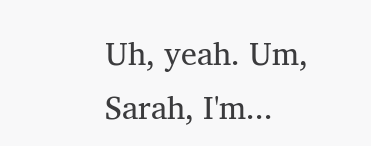Uh, yeah. Um, Sarah, I'm...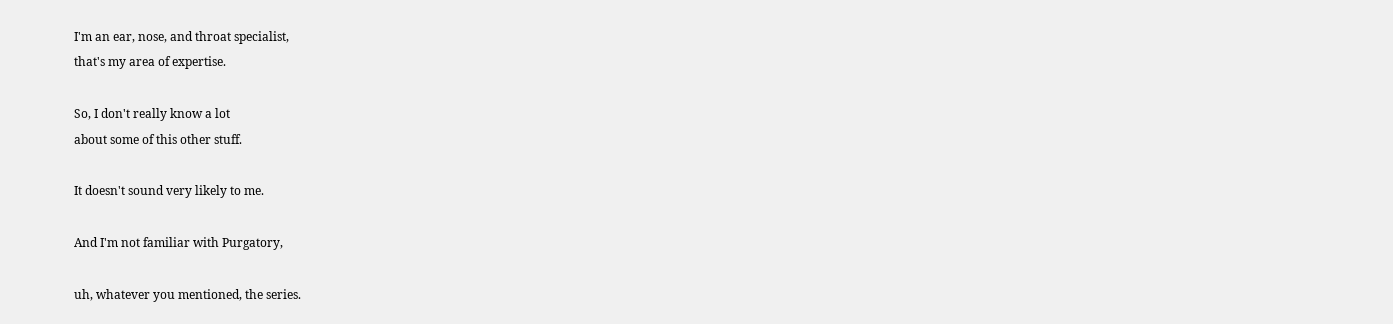I'm an ear, nose, and throat specialist,
that's my area of expertise.

So, I don't really know a lot
about some of this other stuff.

It doesn't sound very likely to me.

And I'm not familiar with Purgatory,

uh, whatever you mentioned, the series.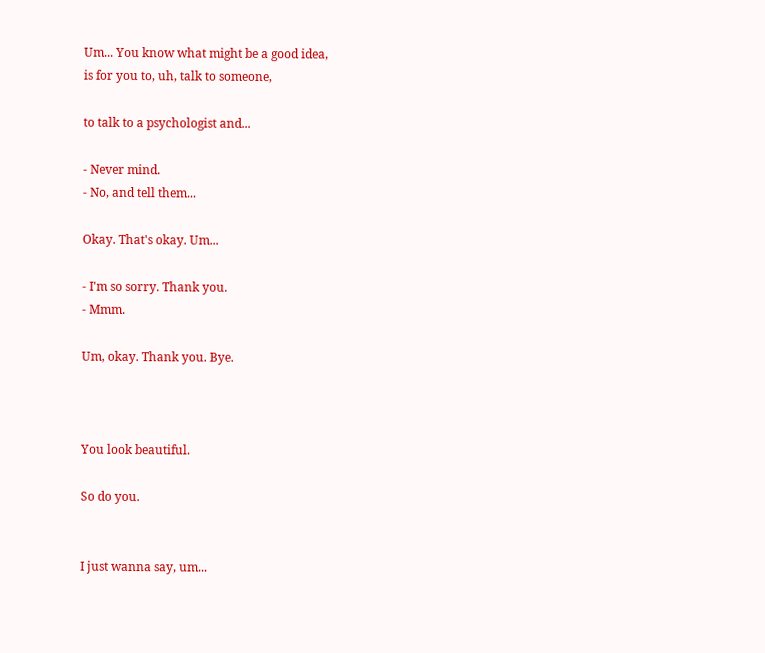Um... You know what might be a good idea,
is for you to, uh, talk to someone,

to talk to a psychologist and...

- Never mind.
- No, and tell them...

Okay. That's okay. Um...

- I'm so sorry. Thank you.
- Mmm.

Um, okay. Thank you. Bye.



You look beautiful.

So do you.


I just wanna say, um...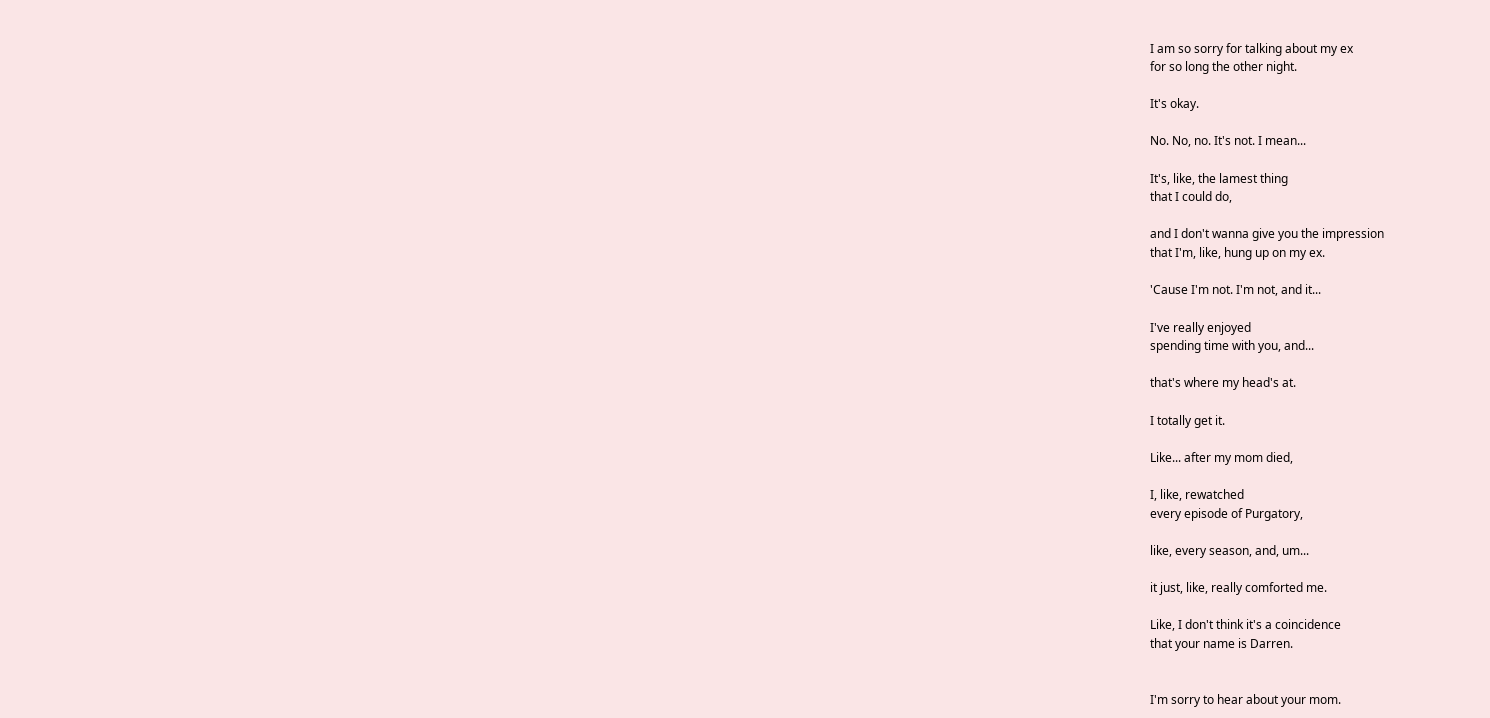I am so sorry for talking about my ex
for so long the other night.

It's okay.

No. No, no. It's not. I mean...

It's, like, the lamest thing
that I could do,

and I don't wanna give you the impression
that I'm, like, hung up on my ex.

'Cause I'm not. I'm not, and it...

I've really enjoyed
spending time with you, and...

that's where my head's at.

I totally get it.

Like... after my mom died,

I, like, rewatched
every episode of Purgatory,

like, every season, and, um...

it just, like, really comforted me.

Like, I don't think it's a coincidence
that your name is Darren.


I'm sorry to hear about your mom.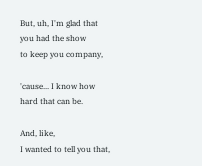But, uh, I'm glad that you had the show
to keep you company,

'cause... I know how hard that can be.

And, like,
I wanted to tell you that,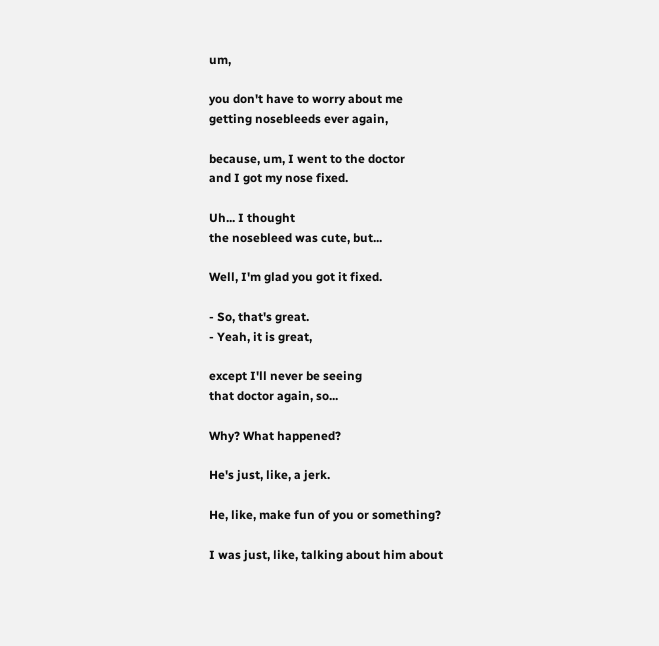um,

you don't have to worry about me
getting nosebleeds ever again,

because, um, I went to the doctor
and I got my nose fixed.

Uh... I thought
the nosebleed was cute, but...

Well, I'm glad you got it fixed.

- So, that's great.
- Yeah, it is great,

except I'll never be seeing
that doctor again, so...

Why? What happened?

He's just, like, a jerk.

He, like, make fun of you or something?

I was just, like, talking about him about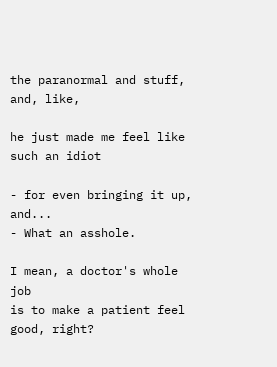the paranormal and stuff, and, like,

he just made me feel like such an idiot

- for even bringing it up, and...
- What an asshole.

I mean, a doctor's whole job
is to make a patient feel good, right?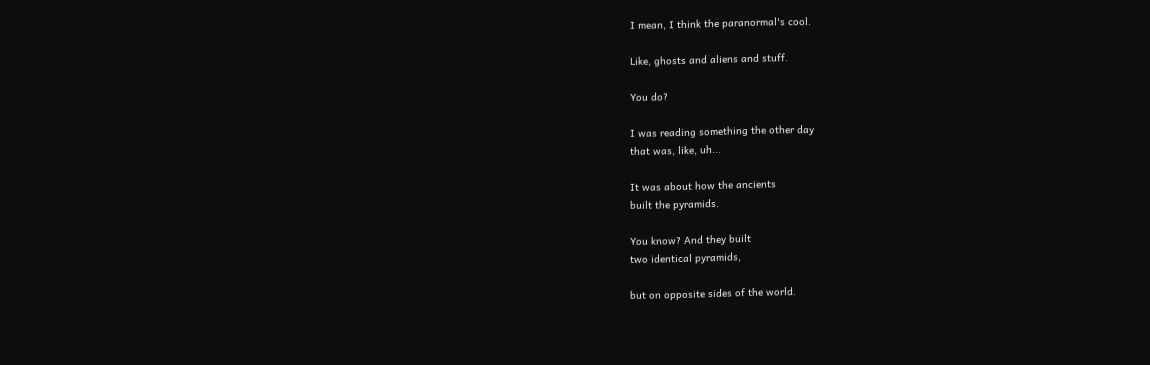I mean, I think the paranormal's cool.

Like, ghosts and aliens and stuff.

You do?

I was reading something the other day
that was, like, uh...

It was about how the ancients
built the pyramids.

You know? And they built
two identical pyramids,

but on opposite sides of the world.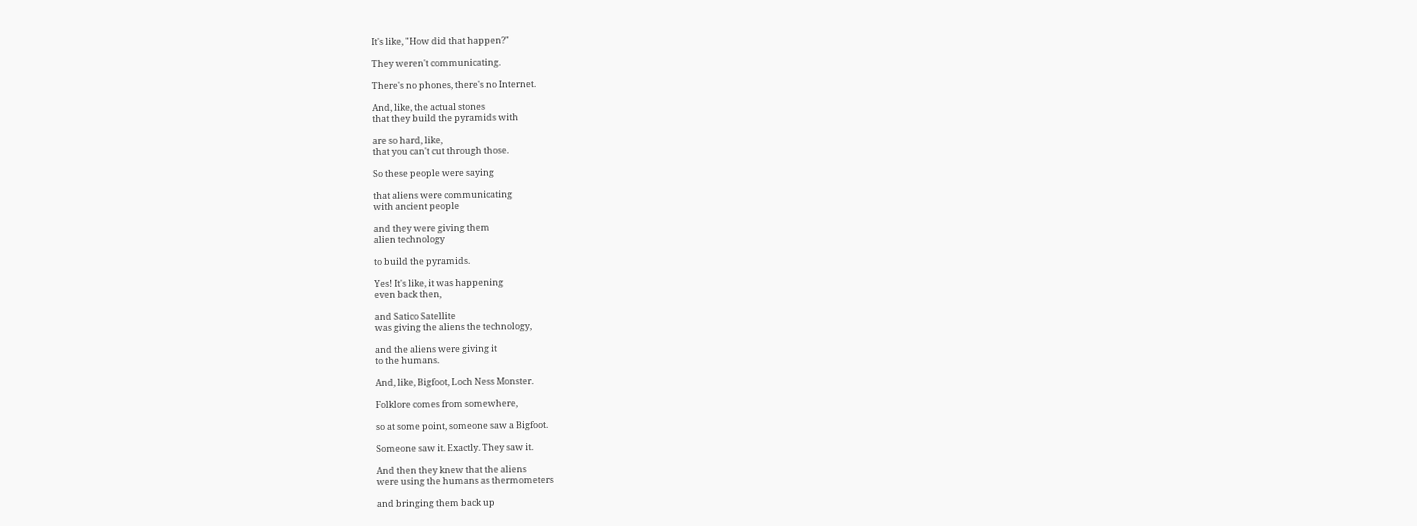It's like, "How did that happen?"

They weren't communicating.

There's no phones, there's no Internet.

And, like, the actual stones
that they build the pyramids with

are so hard, like,
that you can't cut through those.

So these people were saying

that aliens were communicating
with ancient people

and they were giving them
alien technology

to build the pyramids.

Yes! It's like, it was happening
even back then,

and Satico Satellite
was giving the aliens the technology,

and the aliens were giving it
to the humans.

And, like, Bigfoot, Loch Ness Monster.

Folklore comes from somewhere,

so at some point, someone saw a Bigfoot.

Someone saw it. Exactly. They saw it.

And then they knew that the aliens
were using the humans as thermometers

and bringing them back up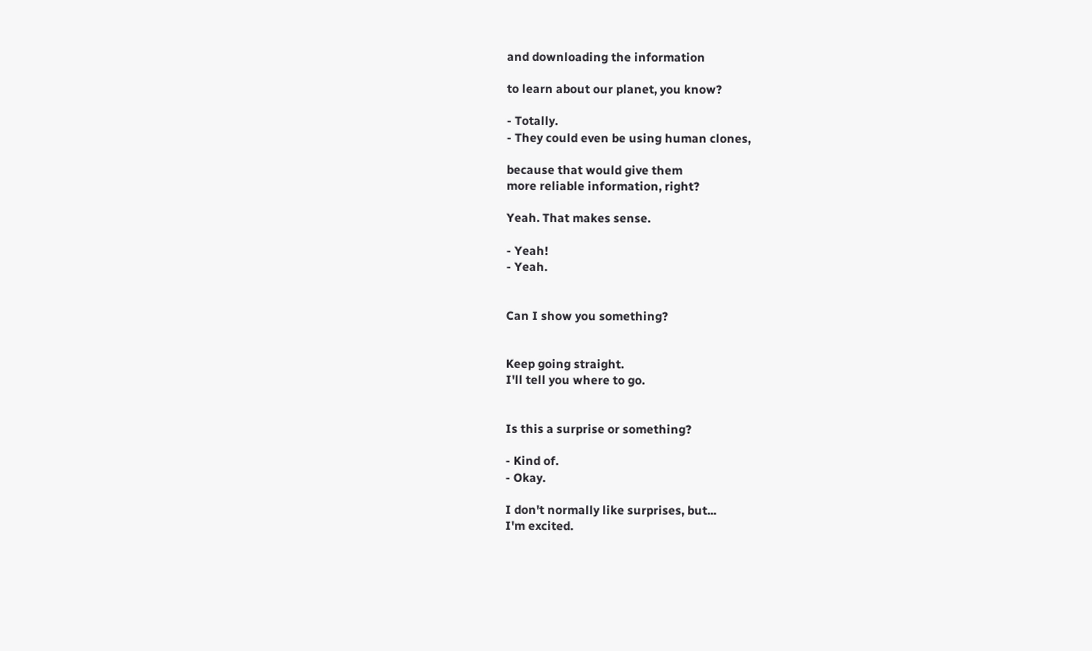and downloading the information

to learn about our planet, you know?

- Totally.
- They could even be using human clones,

because that would give them
more reliable information, right?

Yeah. That makes sense.

- Yeah!
- Yeah.


Can I show you something?


Keep going straight.
I'll tell you where to go.


Is this a surprise or something?

- Kind of.
- Okay.

I don't normally like surprises, but...
I'm excited.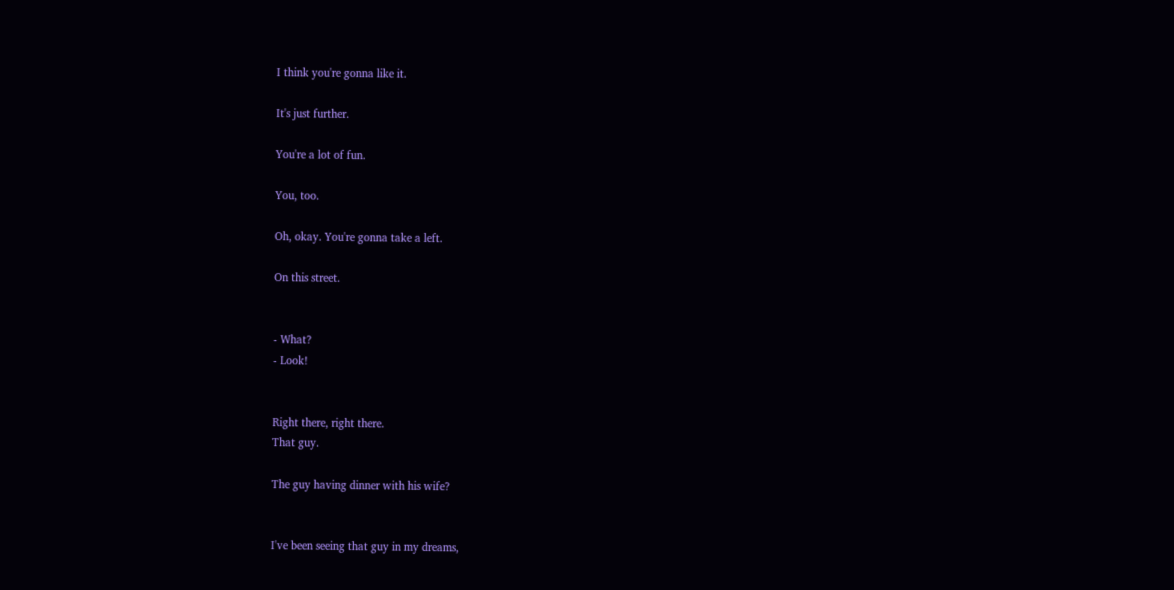I think you're gonna like it.

It's just further.

You're a lot of fun.

You, too.

Oh, okay. You're gonna take a left.

On this street.


- What?
- Look!


Right there, right there.
That guy.

The guy having dinner with his wife?


I've been seeing that guy in my dreams,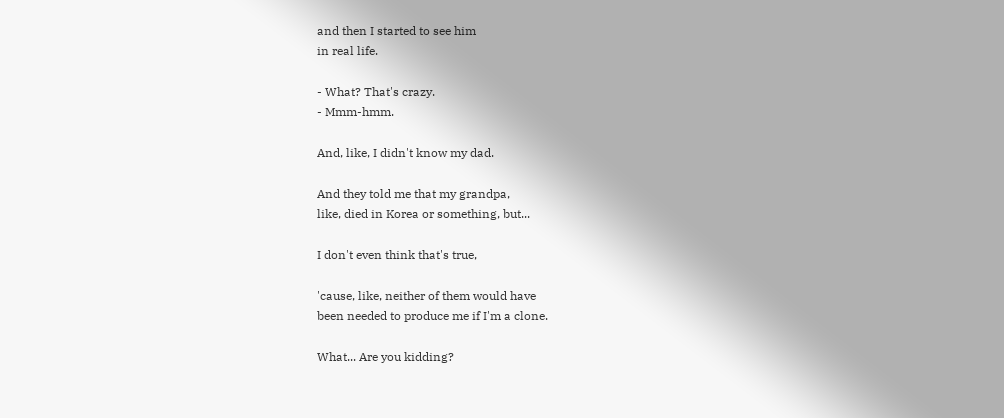and then I started to see him
in real life.

- What? That's crazy.
- Mmm-hmm.

And, like, I didn't know my dad.

And they told me that my grandpa,
like, died in Korea or something, but...

I don't even think that's true,

'cause, like, neither of them would have
been needed to produce me if I'm a clone.

What... Are you kidding?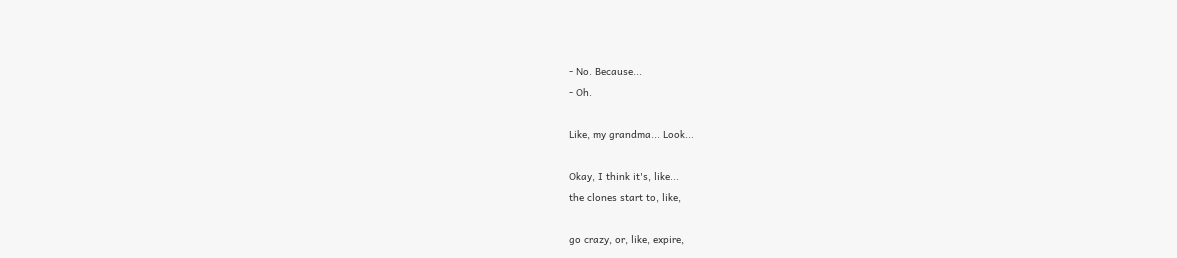- No. Because...
- Oh.

Like, my grandma... Look...

Okay, I think it's, like...
the clones start to, like,

go crazy, or, like, expire,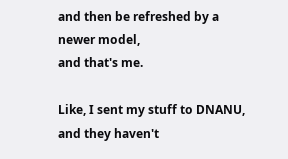and then be refreshed by a newer model,
and that's me.

Like, I sent my stuff to DNANU,
and they haven't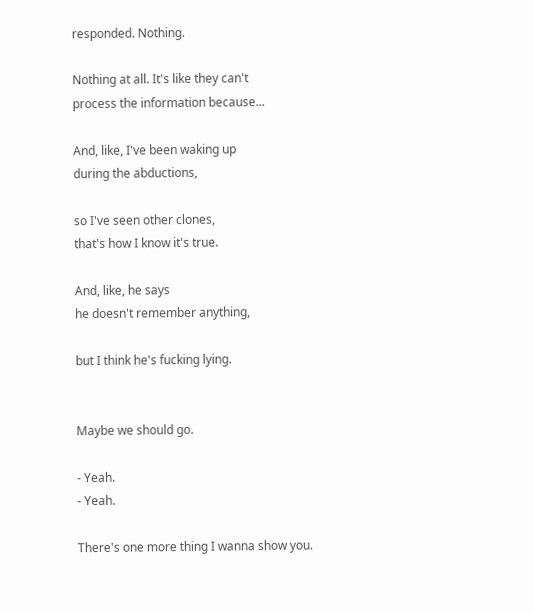responded. Nothing.

Nothing at all. It's like they can't
process the information because...

And, like, I've been waking up
during the abductions,

so I've seen other clones,
that's how I know it's true.

And, like, he says
he doesn't remember anything,

but I think he's fucking lying.


Maybe we should go.

- Yeah.
- Yeah.

There's one more thing I wanna show you.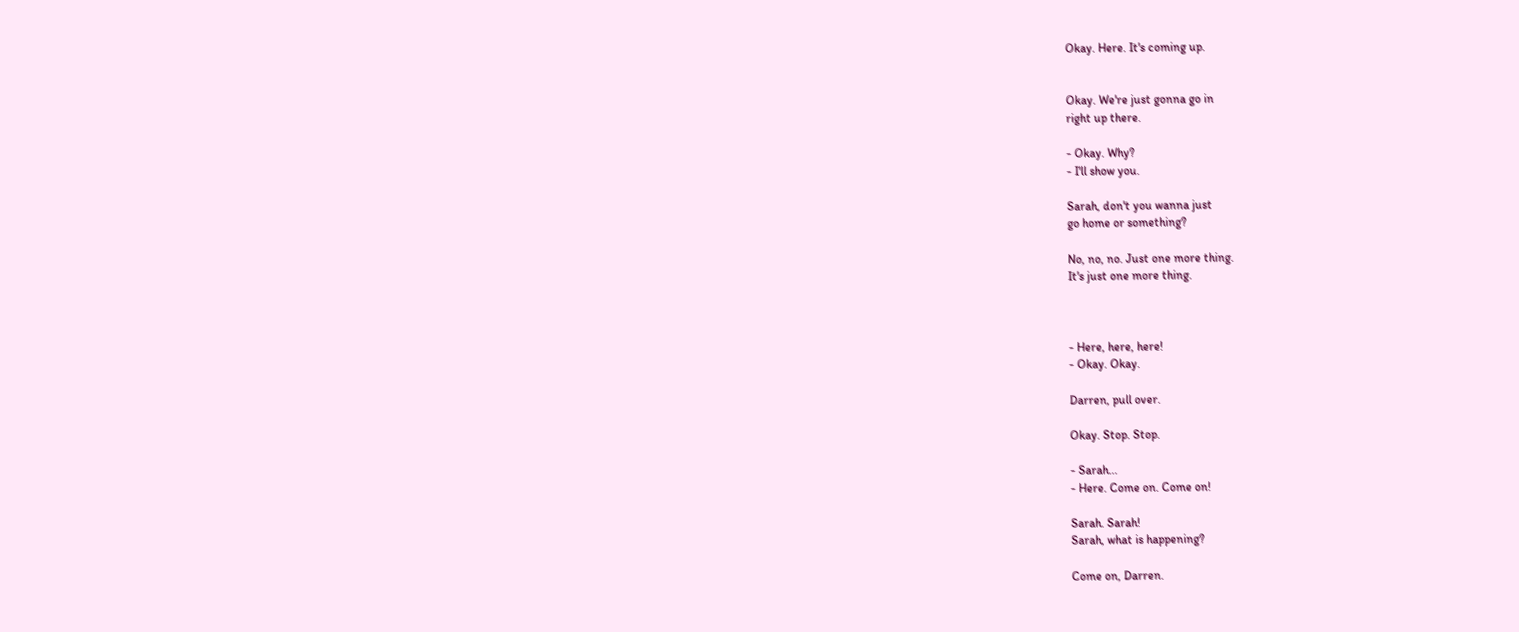Okay. Here. It's coming up.


Okay. We're just gonna go in
right up there.

- Okay. Why?
- I'll show you.

Sarah, don't you wanna just
go home or something?

No, no, no. Just one more thing.
It's just one more thing.



- Here, here, here!
- Okay. Okay.

Darren, pull over.

Okay. Stop. Stop.

- Sarah...
- Here. Come on. Come on!

Sarah. Sarah!
Sarah, what is happening?

Come on, Darren.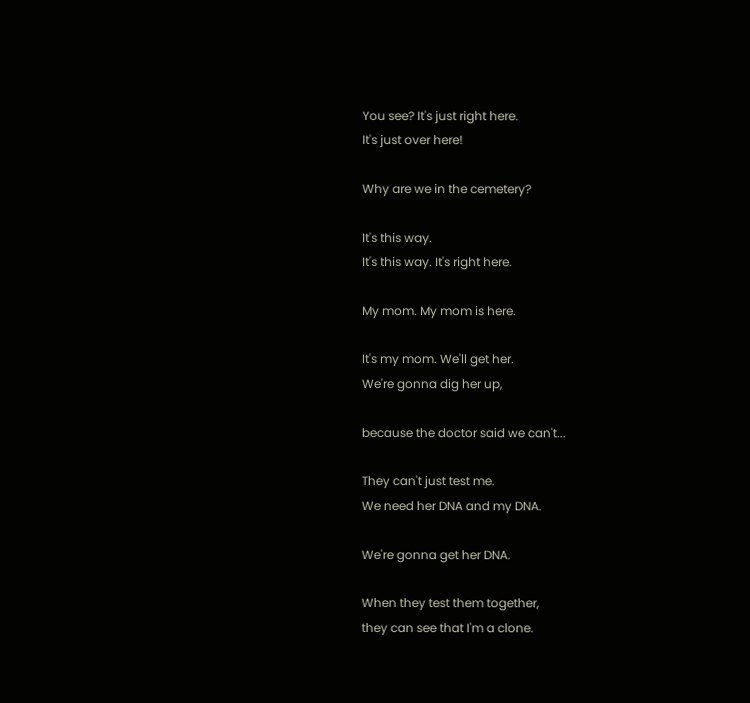You see? It's just right here.
It's just over here!

Why are we in the cemetery?

It's this way.
It's this way. It's right here.

My mom. My mom is here.

It's my mom. We'll get her.
We're gonna dig her up,

because the doctor said we can't...

They can't just test me.
We need her DNA and my DNA.

We're gonna get her DNA.

When they test them together,
they can see that I'm a clone.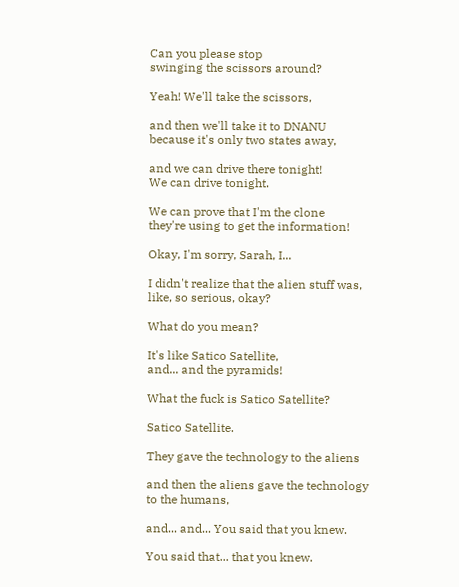Can you please stop
swinging the scissors around?

Yeah! We'll take the scissors,

and then we'll take it to DNANU
because it's only two states away,

and we can drive there tonight!
We can drive tonight.

We can prove that I'm the clone
they're using to get the information!

Okay, I'm sorry, Sarah, I...

I didn't realize that the alien stuff was,
like, so serious, okay?

What do you mean?

It's like Satico Satellite,
and... and the pyramids!

What the fuck is Satico Satellite?

Satico Satellite.

They gave the technology to the aliens

and then the aliens gave the technology
to the humans,

and... and... You said that you knew.

You said that... that you knew.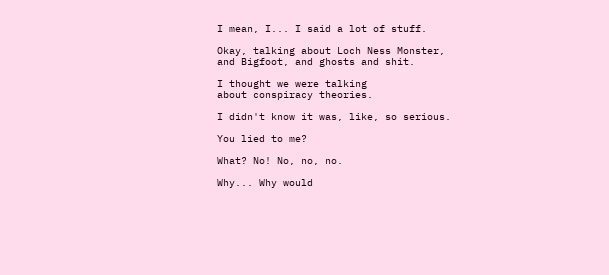I mean, I... I said a lot of stuff.

Okay, talking about Loch Ness Monster,
and Bigfoot, and ghosts and shit.

I thought we were talking
about conspiracy theories.

I didn't know it was, like, so serious.

You lied to me?

What? No! No, no, no.

Why... Why would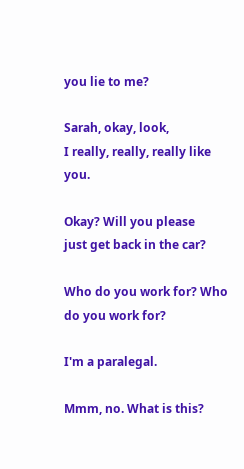you lie to me?

Sarah, okay, look,
I really, really, really like you.

Okay? Will you please
just get back in the car?

Who do you work for? Who do you work for?

I'm a paralegal.

Mmm, no. What is this?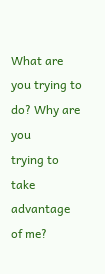What are you trying to do? Why are you
trying to take advantage of me?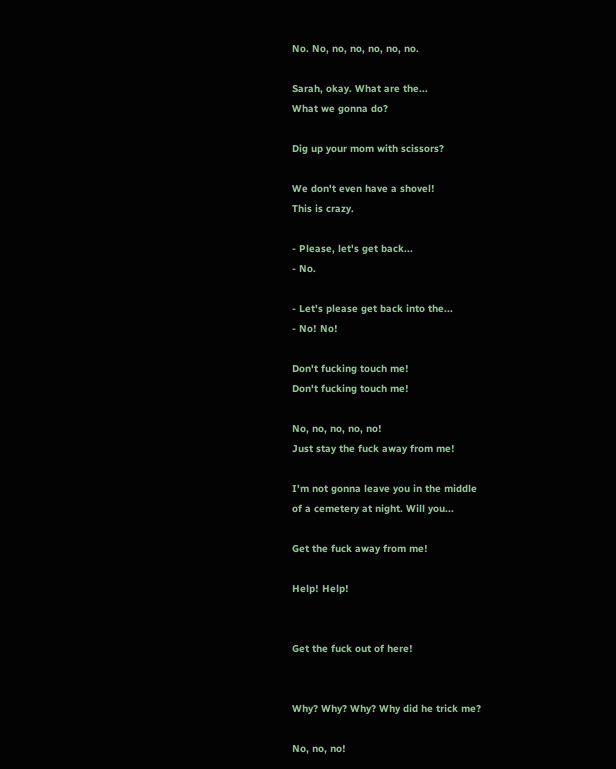No. No, no, no, no, no, no.

Sarah, okay. What are the...
What we gonna do?

Dig up your mom with scissors?

We don't even have a shovel!
This is crazy.

- Please, let's get back...
- No.

- Let's please get back into the...
- No! No!

Don't fucking touch me!
Don't fucking touch me!

No, no, no, no, no!
Just stay the fuck away from me!

I'm not gonna leave you in the middle
of a cemetery at night. Will you...

Get the fuck away from me!

Help! Help!


Get the fuck out of here!


Why? Why? Why? Why did he trick me?

No, no, no!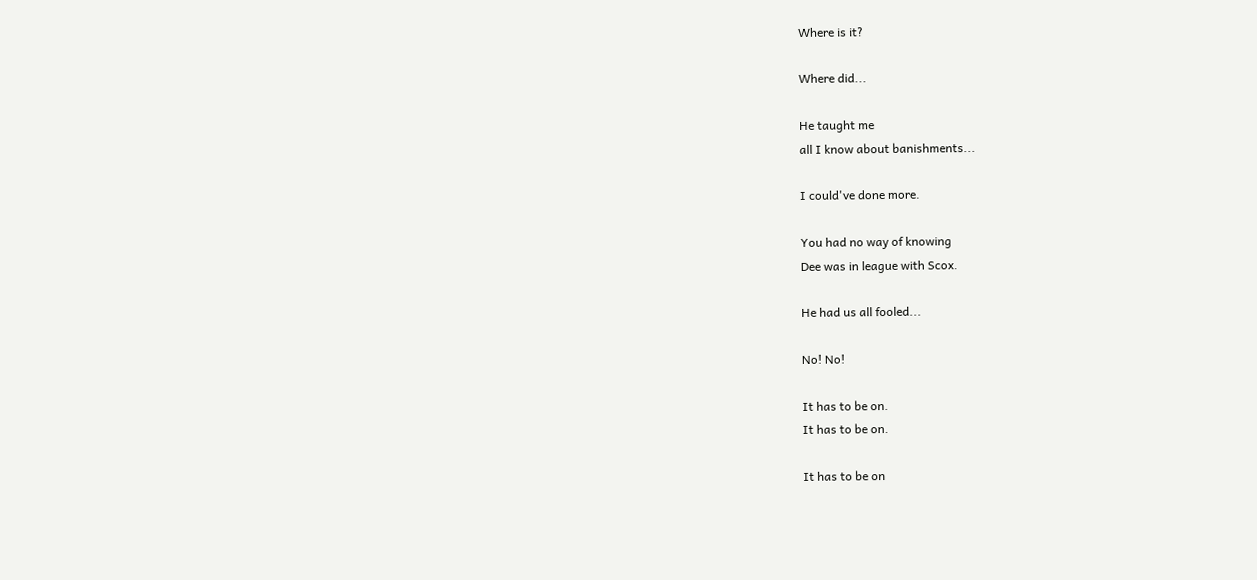Where is it?

Where did...

He taught me
all I know about banishments...

I could've done more.

You had no way of knowing
Dee was in league with Scox.

He had us all fooled...

No! No!

It has to be on.
It has to be on.

It has to be on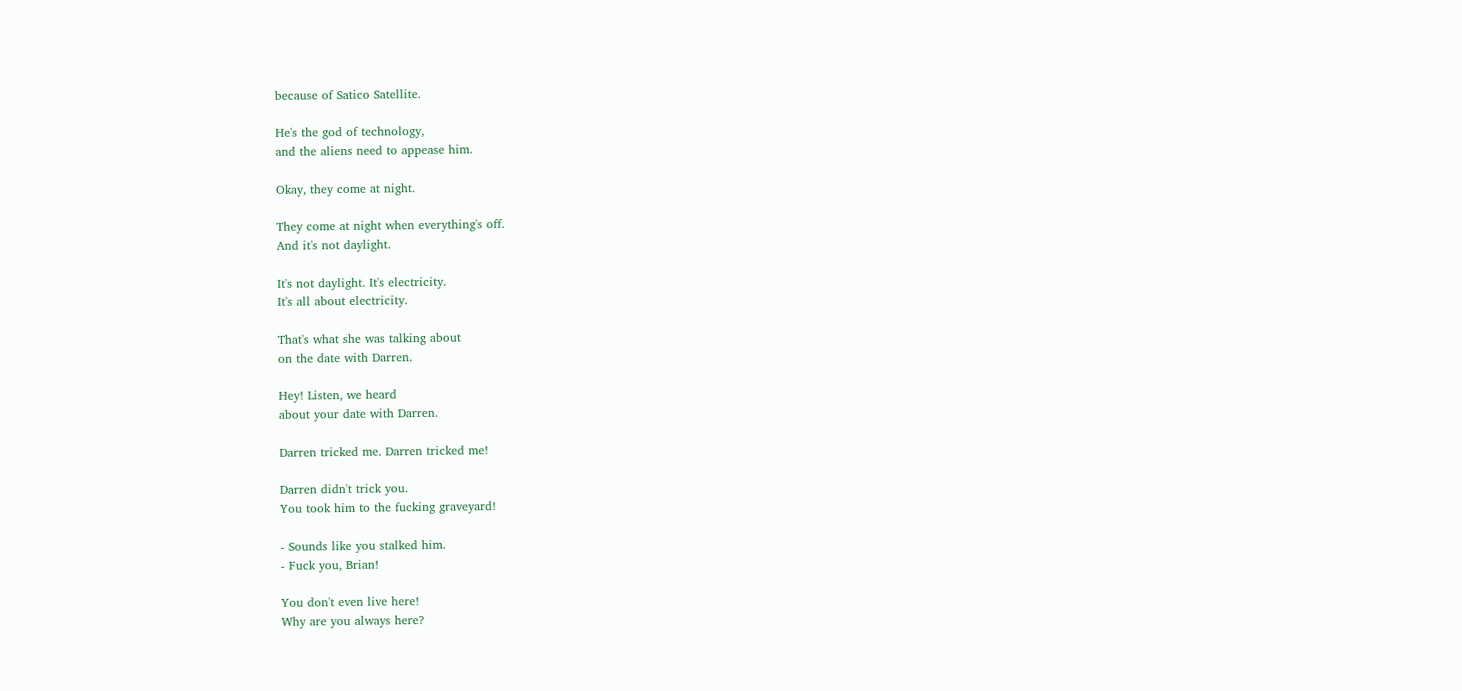because of Satico Satellite.

He's the god of technology,
and the aliens need to appease him.

Okay, they come at night.

They come at night when everything's off.
And it's not daylight.

It's not daylight. It's electricity.
It's all about electricity.

That's what she was talking about
on the date with Darren.

Hey! Listen, we heard
about your date with Darren.

Darren tricked me. Darren tricked me!

Darren didn't trick you.
You took him to the fucking graveyard!

- Sounds like you stalked him.
- Fuck you, Brian!

You don't even live here!
Why are you always here?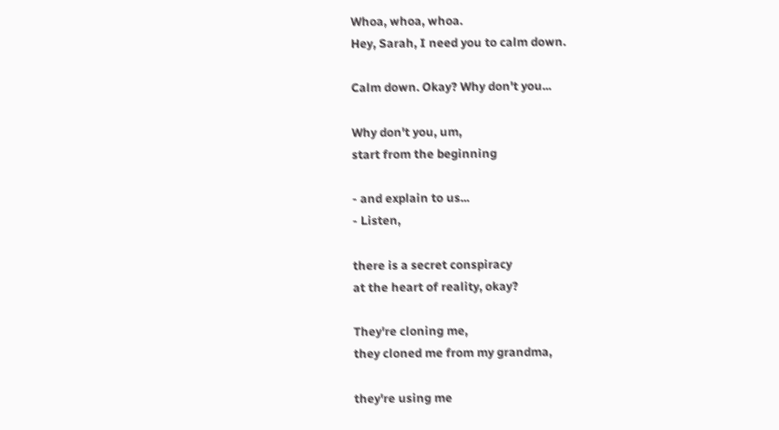Whoa, whoa, whoa.
Hey, Sarah, I need you to calm down.

Calm down. Okay? Why don't you...

Why don't you, um,
start from the beginning

- and explain to us...
- Listen,

there is a secret conspiracy
at the heart of reality, okay?

They're cloning me,
they cloned me from my grandma,

they're using me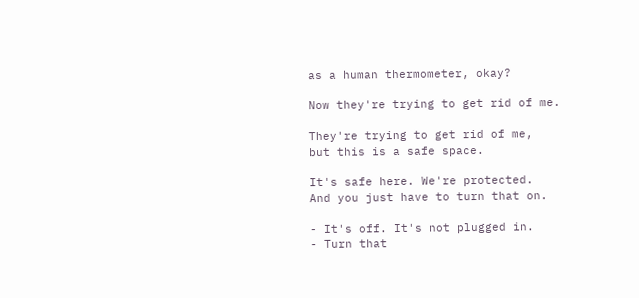as a human thermometer, okay?

Now they're trying to get rid of me.

They're trying to get rid of me,
but this is a safe space.

It's safe here. We're protected.
And you just have to turn that on.

- It's off. It's not plugged in.
- Turn that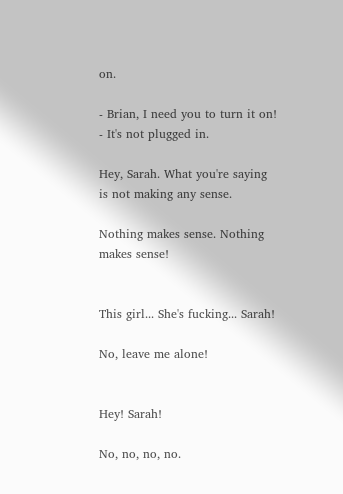on.

- Brian, I need you to turn it on!
- It's not plugged in.

Hey, Sarah. What you're saying
is not making any sense.

Nothing makes sense. Nothing makes sense!


This girl... She's fucking... Sarah!

No, leave me alone!


Hey! Sarah!

No, no, no, no.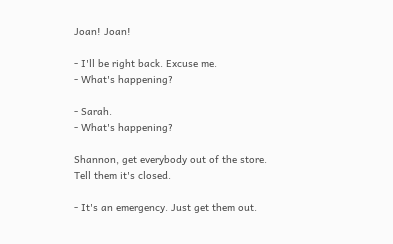Joan! Joan!

- I'll be right back. Excuse me.
- What's happening?

- Sarah.
- What's happening?

Shannon, get everybody out of the store.
Tell them it's closed.

- It's an emergency. Just get them out.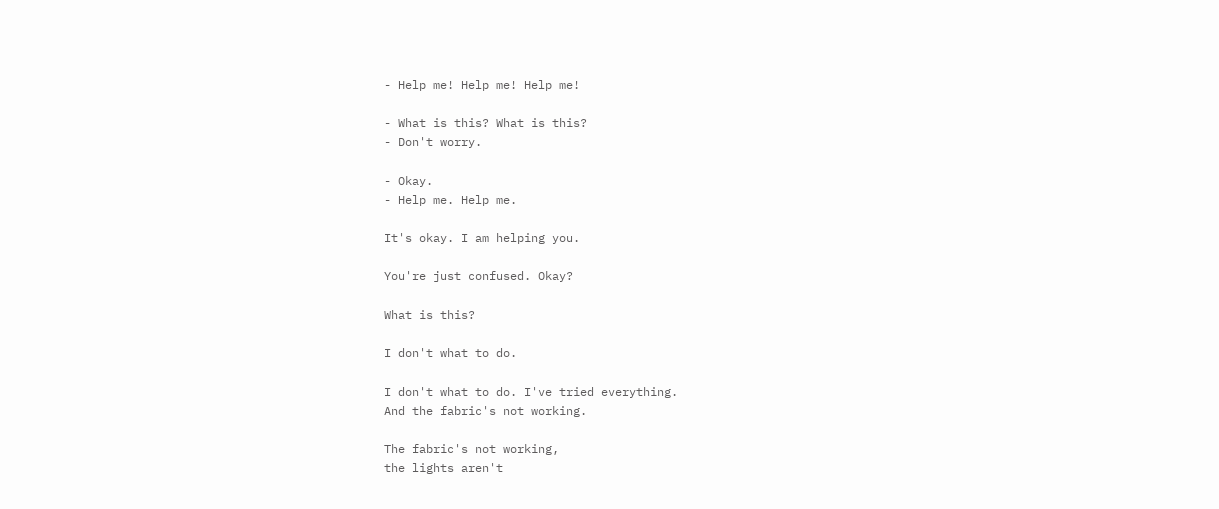- Help me! Help me! Help me!

- What is this? What is this?
- Don't worry.

- Okay.
- Help me. Help me.

It's okay. I am helping you.

You're just confused. Okay?

What is this?

I don't what to do.

I don't what to do. I've tried everything.
And the fabric's not working.

The fabric's not working,
the lights aren't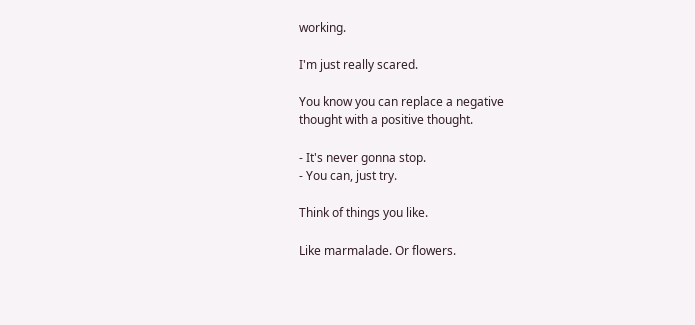working.

I'm just really scared.

You know you can replace a negative
thought with a positive thought.

- It's never gonna stop.
- You can, just try.

Think of things you like.

Like marmalade. Or flowers.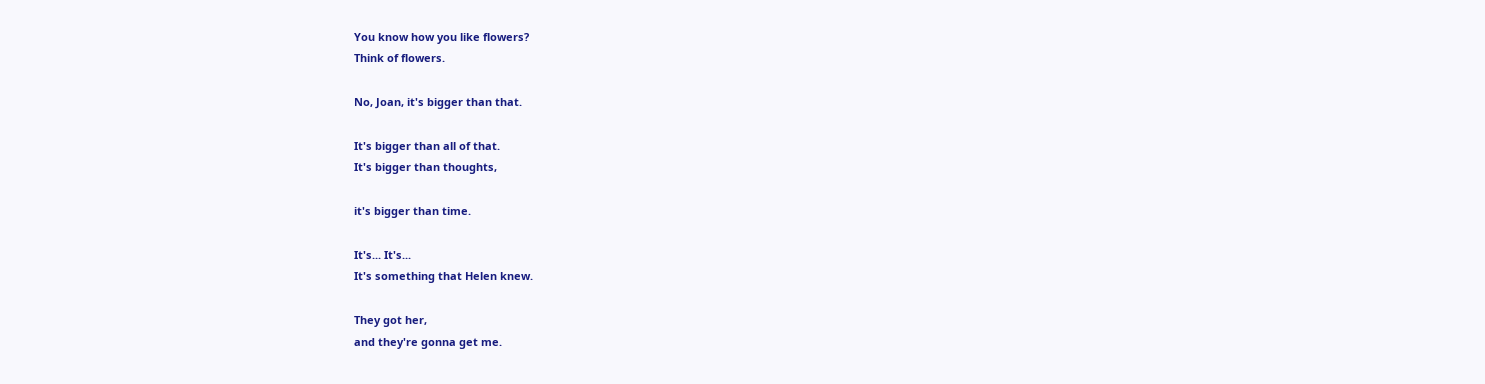You know how you like flowers?
Think of flowers.

No, Joan, it's bigger than that.

It's bigger than all of that.
It's bigger than thoughts,

it's bigger than time.

It's... It's...
It's something that Helen knew.

They got her,
and they're gonna get me.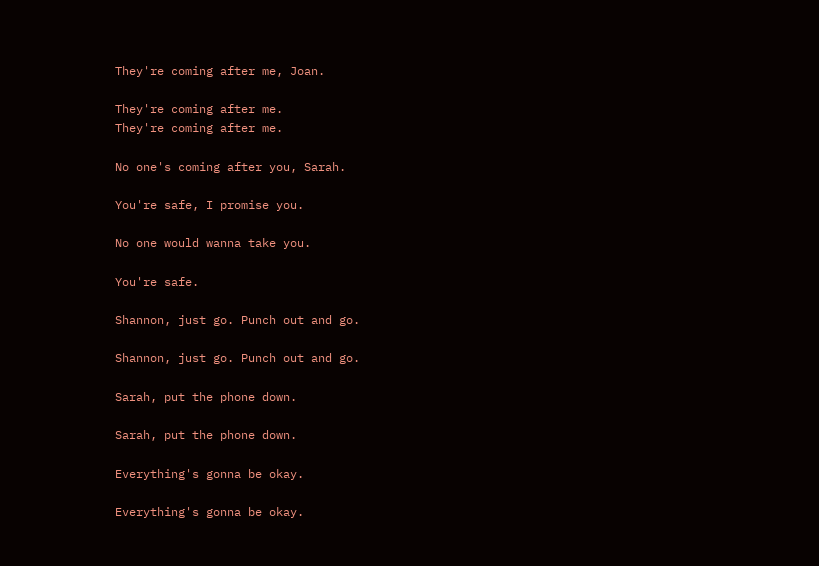They're coming after me, Joan.

They're coming after me.
They're coming after me.

No one's coming after you, Sarah.

You're safe, I promise you.

No one would wanna take you.

You're safe.

Shannon, just go. Punch out and go.

Shannon, just go. Punch out and go.

Sarah, put the phone down.

Sarah, put the phone down.

Everything's gonna be okay.

Everything's gonna be okay.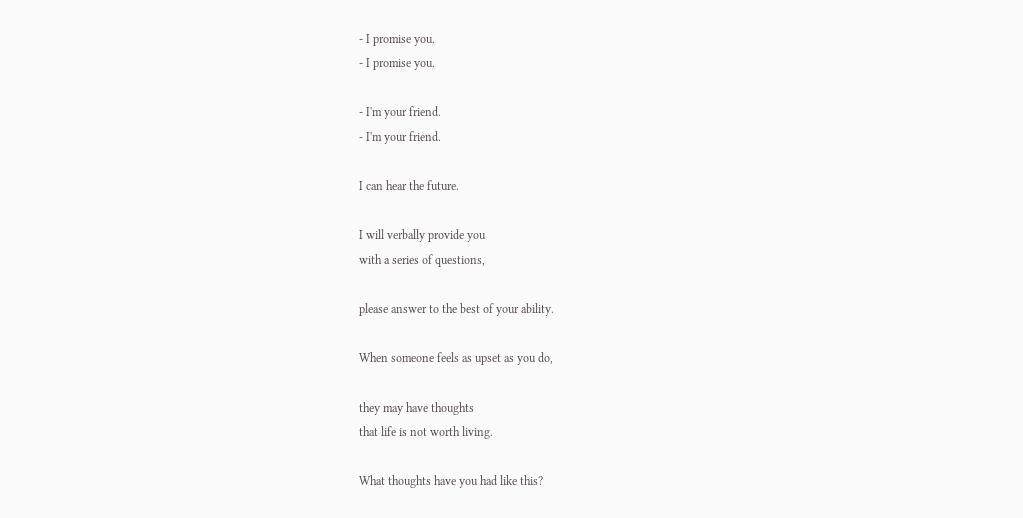- I promise you.
- I promise you.

- I'm your friend.
- I'm your friend.

I can hear the future.

I will verbally provide you
with a series of questions,

please answer to the best of your ability.

When someone feels as upset as you do,

they may have thoughts
that life is not worth living.

What thoughts have you had like this?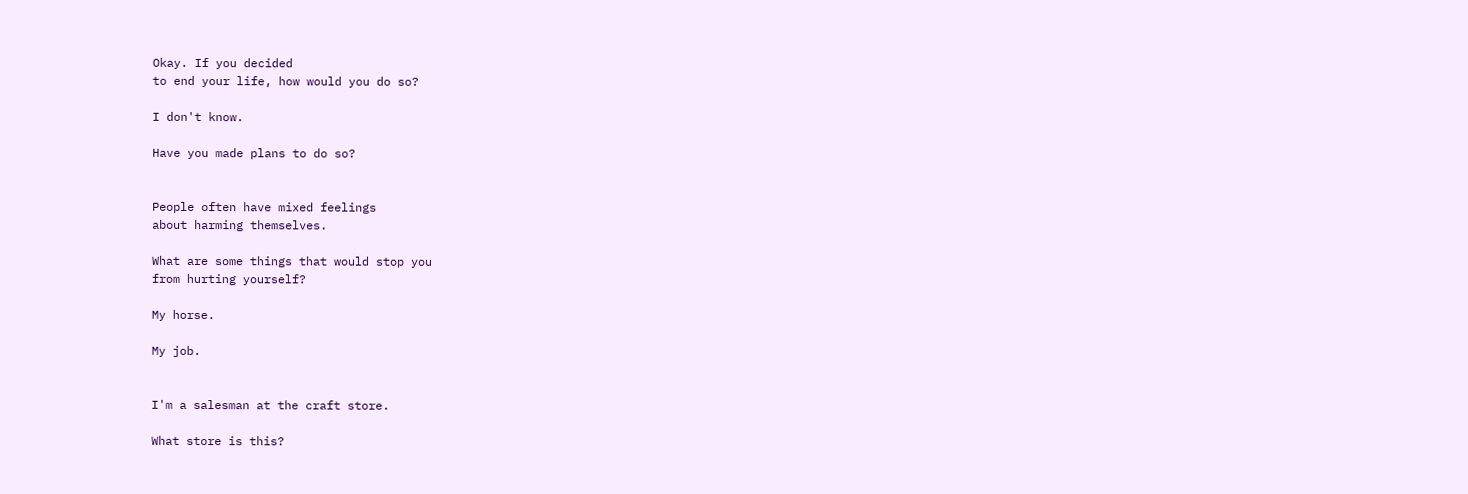Okay. If you decided
to end your life, how would you do so?

I don't know.

Have you made plans to do so?


People often have mixed feelings
about harming themselves.

What are some things that would stop you
from hurting yourself?

My horse.

My job.


I'm a salesman at the craft store.

What store is this?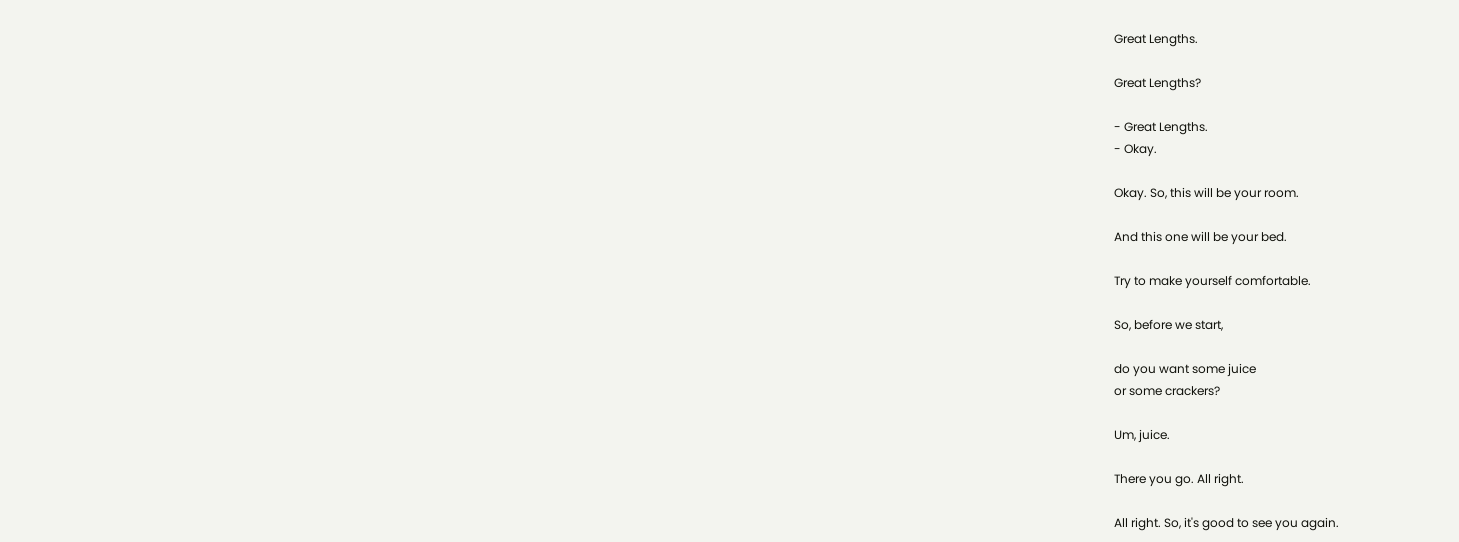Great Lengths.

Great Lengths?

- Great Lengths.
- Okay.

Okay. So, this will be your room.

And this one will be your bed.

Try to make yourself comfortable.

So, before we start,

do you want some juice
or some crackers?

Um, juice.

There you go. All right.

All right. So, it's good to see you again.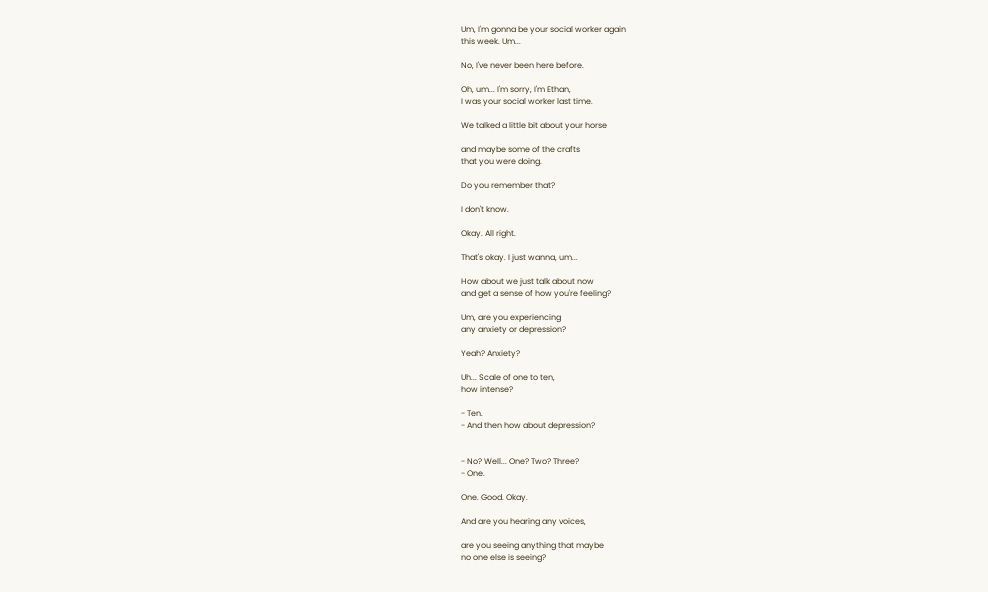Um, I'm gonna be your social worker again
this week. Um...

No, I've never been here before.

Oh, um... I'm sorry, I'm Ethan,
I was your social worker last time.

We talked a little bit about your horse

and maybe some of the crafts
that you were doing.

Do you remember that?

I don't know.

Okay. All right.

That's okay. I just wanna, um...

How about we just talk about now
and get a sense of how you're feeling?

Um, are you experiencing
any anxiety or depression?

Yeah? Anxiety?

Uh... Scale of one to ten,
how intense?

- Ten.
- And then how about depression?


- No? Well... One? Two? Three?
- One.

One. Good. Okay.

And are you hearing any voices,

are you seeing anything that maybe
no one else is seeing?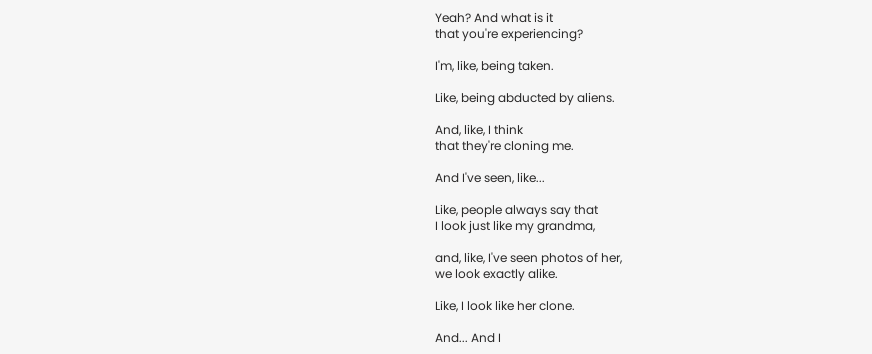Yeah? And what is it
that you're experiencing?

I'm, like, being taken.

Like, being abducted by aliens.

And, like, I think
that they're cloning me.

And I've seen, like...

Like, people always say that
I look just like my grandma,

and, like, I've seen photos of her,
we look exactly alike.

Like, I look like her clone.

And... And I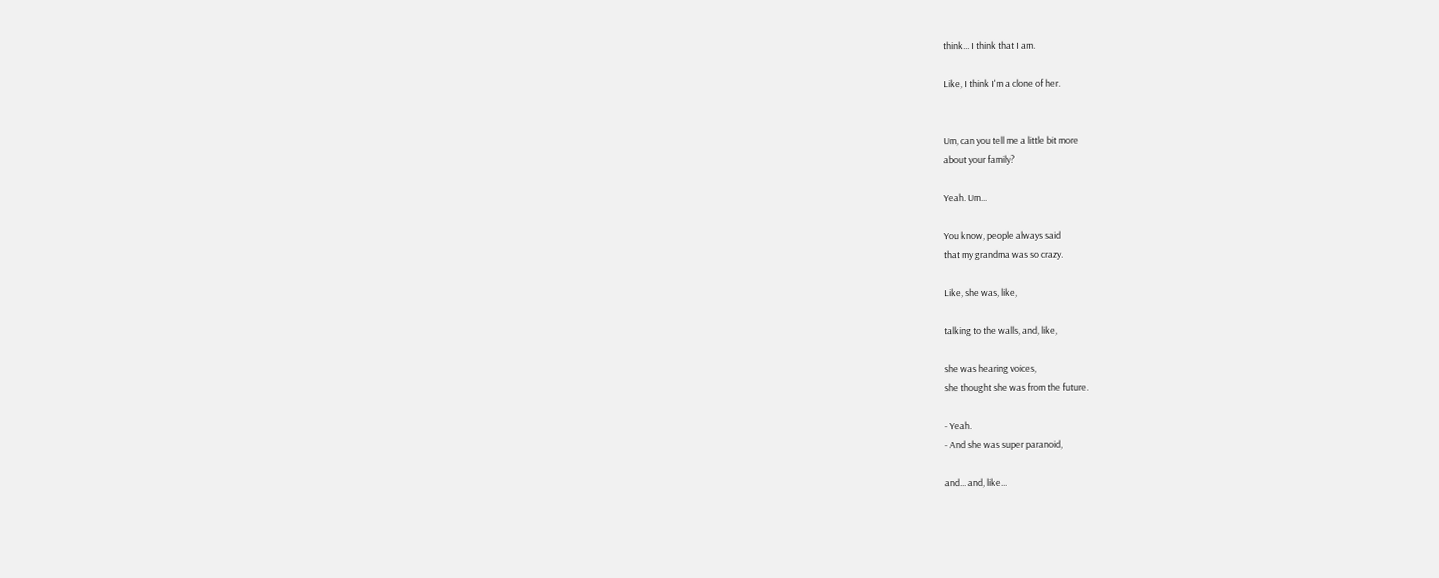think... I think that I am.

Like, I think I'm a clone of her.


Um, can you tell me a little bit more
about your family?

Yeah. Um...

You know, people always said
that my grandma was so crazy.

Like, she was, like,

talking to the walls, and, like,

she was hearing voices,
she thought she was from the future.

- Yeah.
- And she was super paranoid,

and... and, like...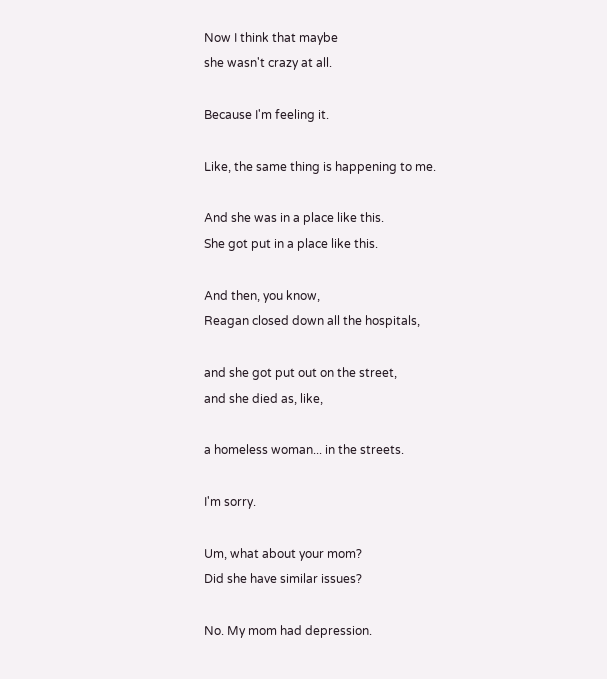Now I think that maybe
she wasn't crazy at all.

Because I'm feeling it.

Like, the same thing is happening to me.

And she was in a place like this.
She got put in a place like this.

And then, you know,
Reagan closed down all the hospitals,

and she got put out on the street,
and she died as, like,

a homeless woman... in the streets.

I'm sorry.

Um, what about your mom?
Did she have similar issues?

No. My mom had depression.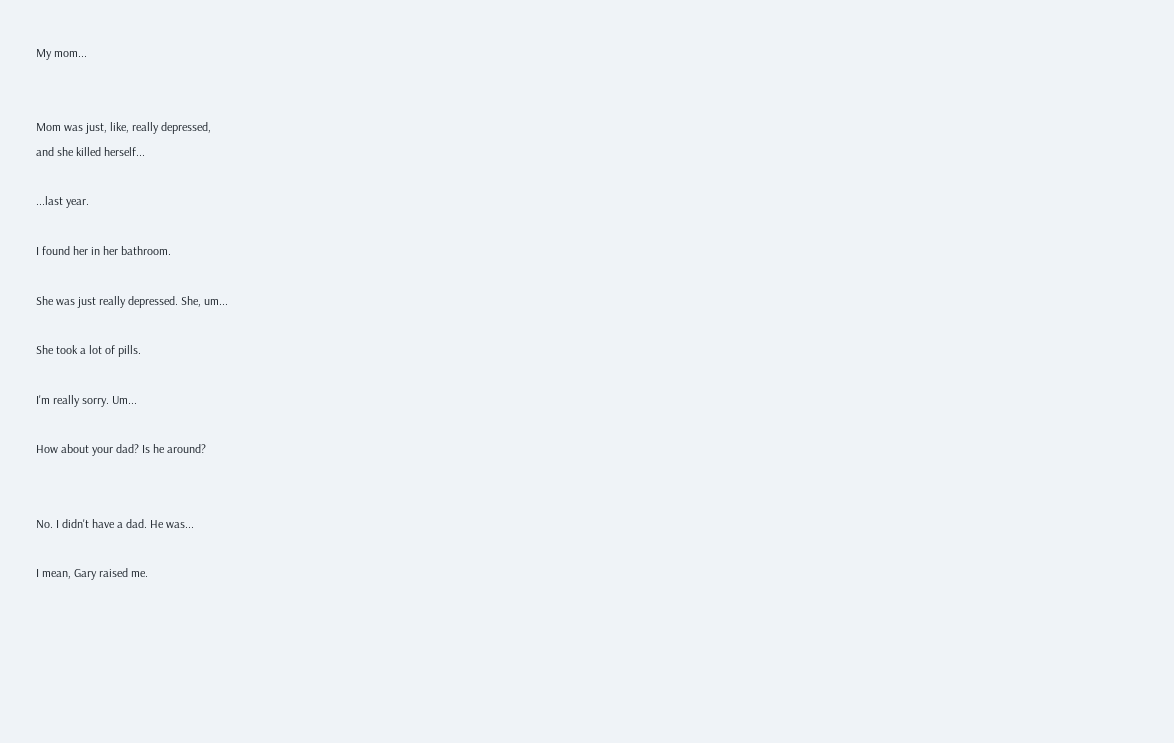My mom...


Mom was just, like, really depressed,
and she killed herself...

...last year.

I found her in her bathroom.

She was just really depressed. She, um...

She took a lot of pills.

I'm really sorry. Um...

How about your dad? Is he around?


No. I didn't have a dad. He was...

I mean, Gary raised me.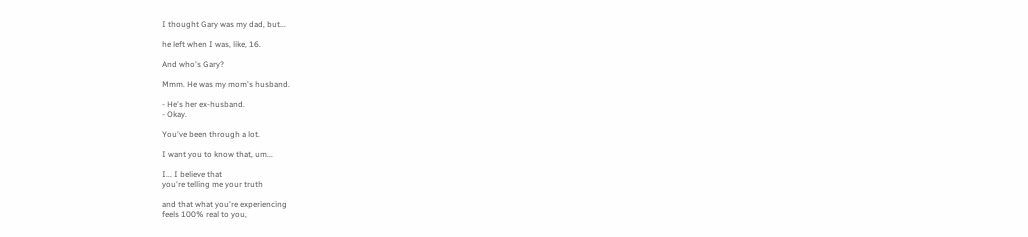I thought Gary was my dad, but...

he left when I was, like, 16.

And who's Gary?

Mmm. He was my mom's husband.

- He's her ex-husband.
- Okay.

You've been through a lot.

I want you to know that, um...

I... I believe that
you're telling me your truth

and that what you're experiencing
feels 100% real to you,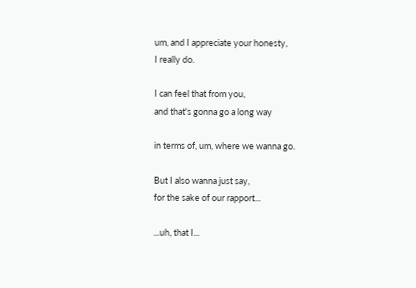um, and I appreciate your honesty,
I really do.

I can feel that from you,
and that's gonna go a long way

in terms of, um, where we wanna go.

But I also wanna just say,
for the sake of our rapport...

...uh, that I...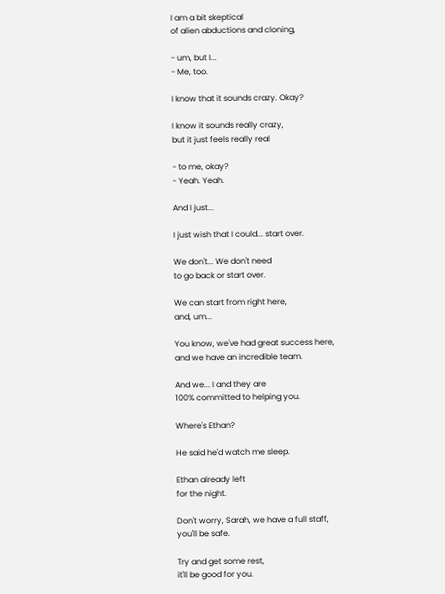I am a bit skeptical
of alien abductions and cloning,

- um, but I...
- Me, too.

I know that it sounds crazy. Okay?

I know it sounds really crazy,
but it just feels really real

- to me, okay?
- Yeah. Yeah.

And I just...

I just wish that I could... start over.

We don't... We don't need
to go back or start over.

We can start from right here,
and, um...

You know, we've had great success here,
and we have an incredible team.

And we... I and they are
100% committed to helping you.

Where's Ethan?

He said he'd watch me sleep.

Ethan already left
for the night.

Don't worry, Sarah, we have a full staff,
you'll be safe.

Try and get some rest,
it'll be good for you.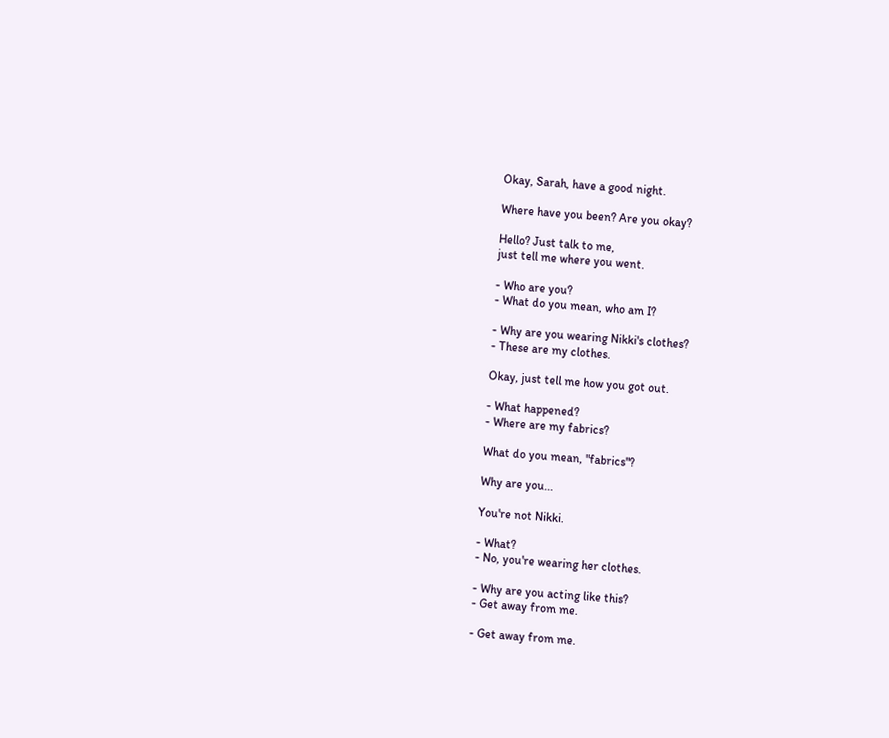Okay, Sarah, have a good night.

Where have you been? Are you okay?

Hello? Just talk to me,
just tell me where you went.

- Who are you?
- What do you mean, who am I?

- Why are you wearing Nikki's clothes?
- These are my clothes.

Okay, just tell me how you got out.

- What happened?
- Where are my fabrics?

What do you mean, "fabrics"?

Why are you...

You're not Nikki.

- What?
- No, you're wearing her clothes.

- Why are you acting like this?
- Get away from me.

- Get away from me.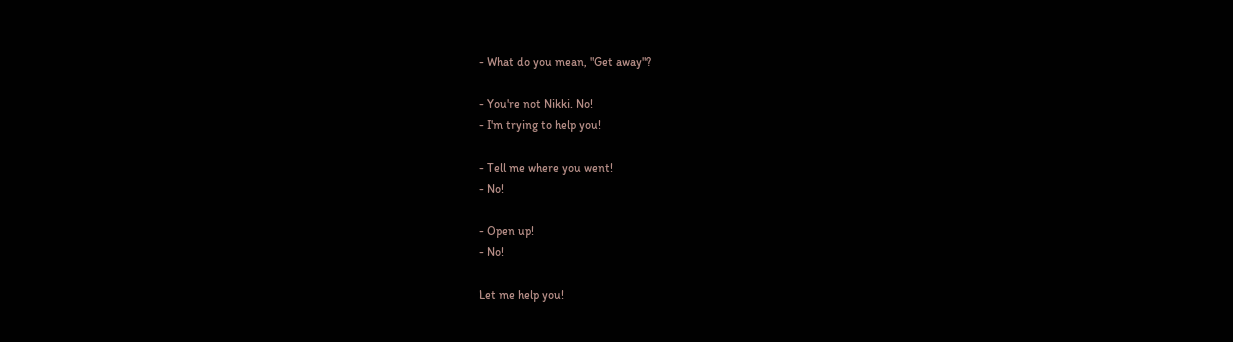- What do you mean, "Get away"?

- You're not Nikki. No!
- I'm trying to help you!

- Tell me where you went!
- No!

- Open up!
- No!

Let me help you!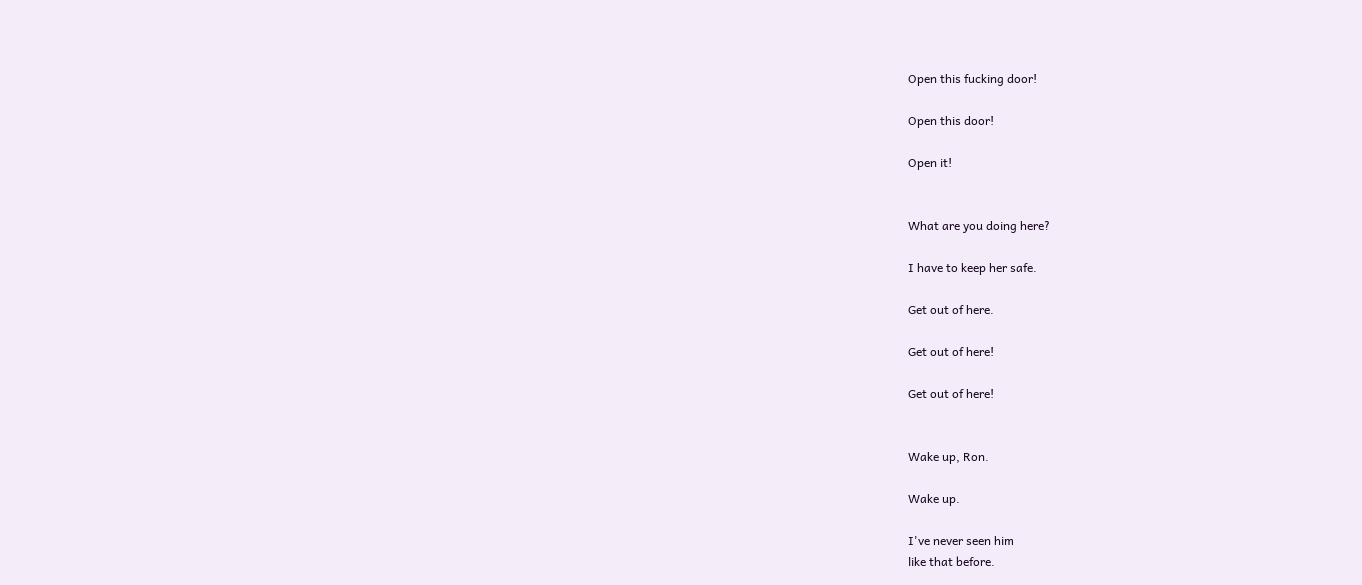Open this fucking door!

Open this door!

Open it!


What are you doing here?

I have to keep her safe.

Get out of here.

Get out of here!

Get out of here!


Wake up, Ron.

Wake up.

I've never seen him
like that before.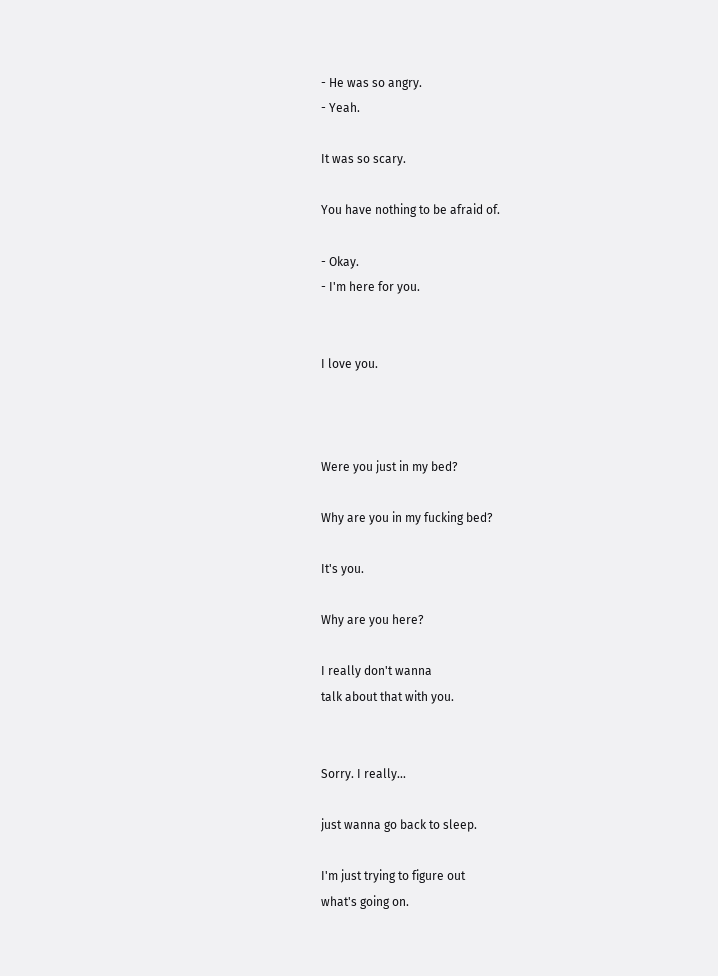- He was so angry.
- Yeah.

It was so scary.

You have nothing to be afraid of.

- Okay.
- I'm here for you.


I love you.



Were you just in my bed?

Why are you in my fucking bed?

It's you.

Why are you here?

I really don't wanna
talk about that with you.


Sorry. I really...

just wanna go back to sleep.

I'm just trying to figure out
what's going on.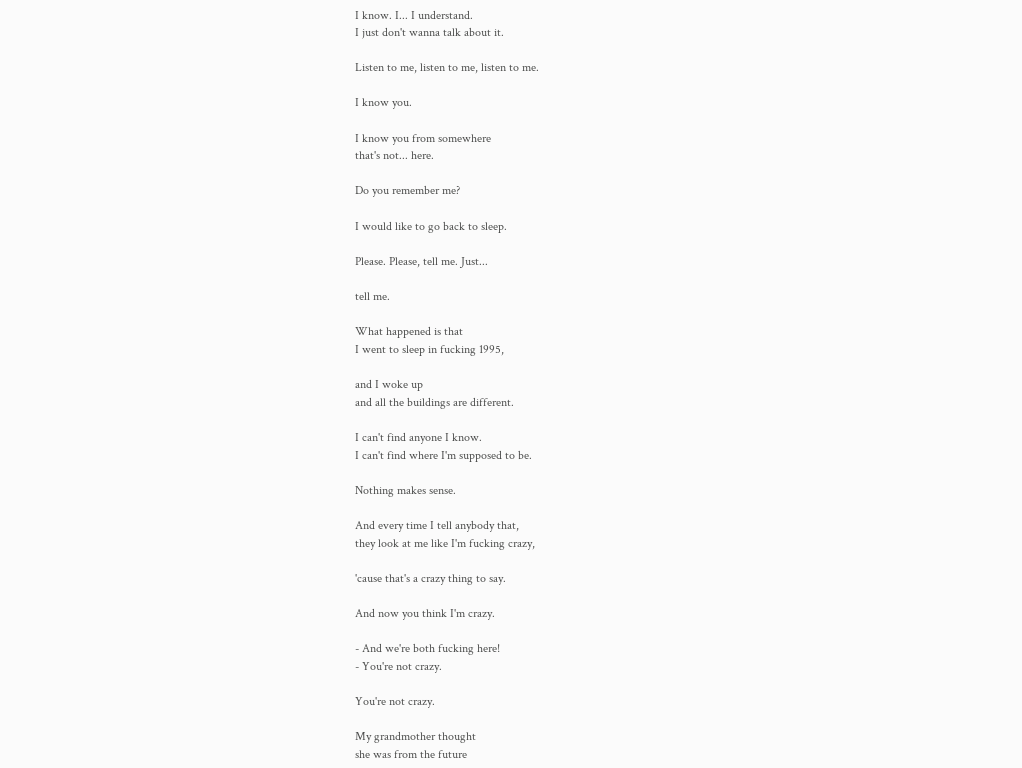I know. I... I understand.
I just don't wanna talk about it.

Listen to me, listen to me, listen to me.

I know you.

I know you from somewhere
that's not... here.

Do you remember me?

I would like to go back to sleep.

Please. Please, tell me. Just...

tell me.

What happened is that
I went to sleep in fucking 1995,

and I woke up
and all the buildings are different.

I can't find anyone I know.
I can't find where I'm supposed to be.

Nothing makes sense.

And every time I tell anybody that,
they look at me like I'm fucking crazy,

'cause that's a crazy thing to say.

And now you think I'm crazy.

- And we're both fucking here!
- You're not crazy.

You're not crazy.

My grandmother thought
she was from the future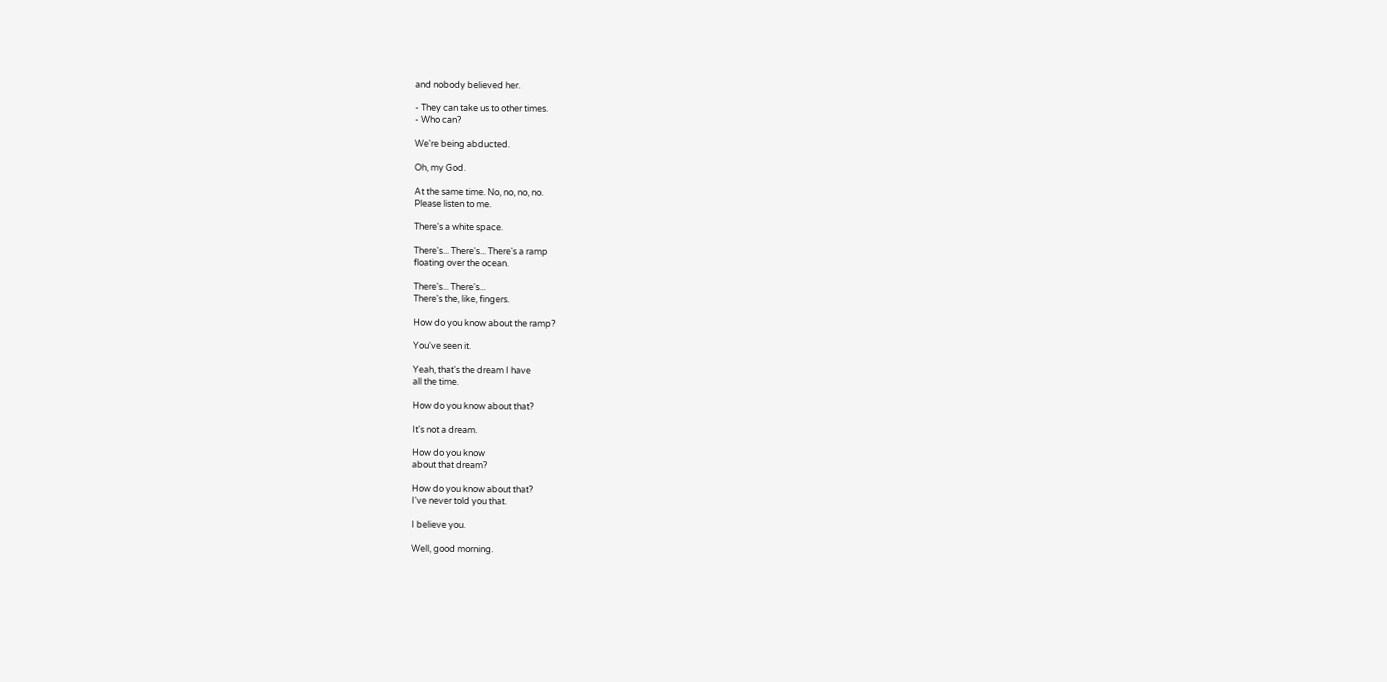and nobody believed her.

- They can take us to other times.
- Who can?

We're being abducted.

Oh, my God.

At the same time. No, no, no, no.
Please listen to me.

There's a white space.

There's... There's... There's a ramp
floating over the ocean.

There's... There's...
There's the, like, fingers.

How do you know about the ramp?

You've seen it.

Yeah, that's the dream I have
all the time.

How do you know about that?

It's not a dream.

How do you know
about that dream?

How do you know about that?
I've never told you that.

I believe you.

Well, good morning.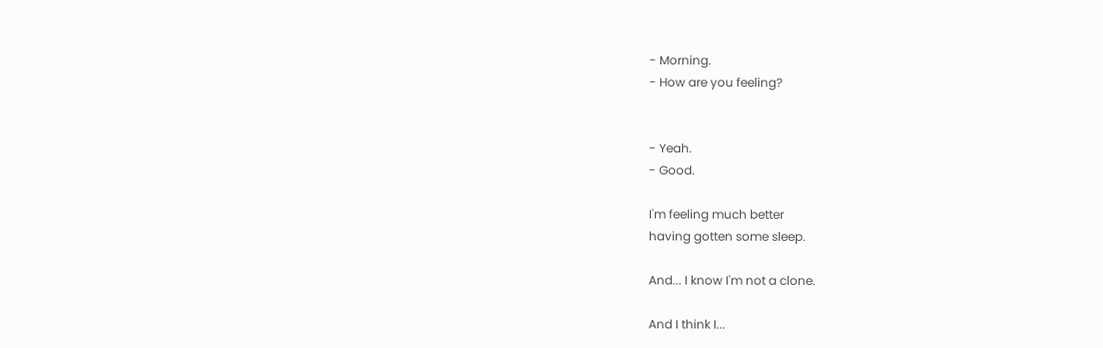- Morning.
- How are you feeling?


- Yeah.
- Good.

I'm feeling much better
having gotten some sleep.

And... I know I'm not a clone.

And I think I...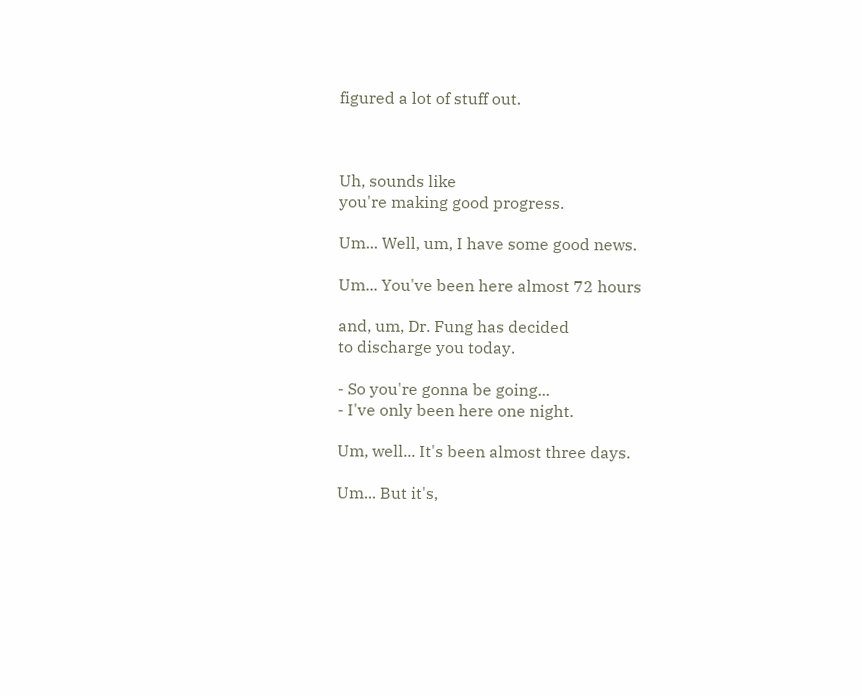figured a lot of stuff out.



Uh, sounds like
you're making good progress.

Um... Well, um, I have some good news.

Um... You've been here almost 72 hours

and, um, Dr. Fung has decided
to discharge you today.

- So you're gonna be going...
- I've only been here one night.

Um, well... It's been almost three days.

Um... But it's,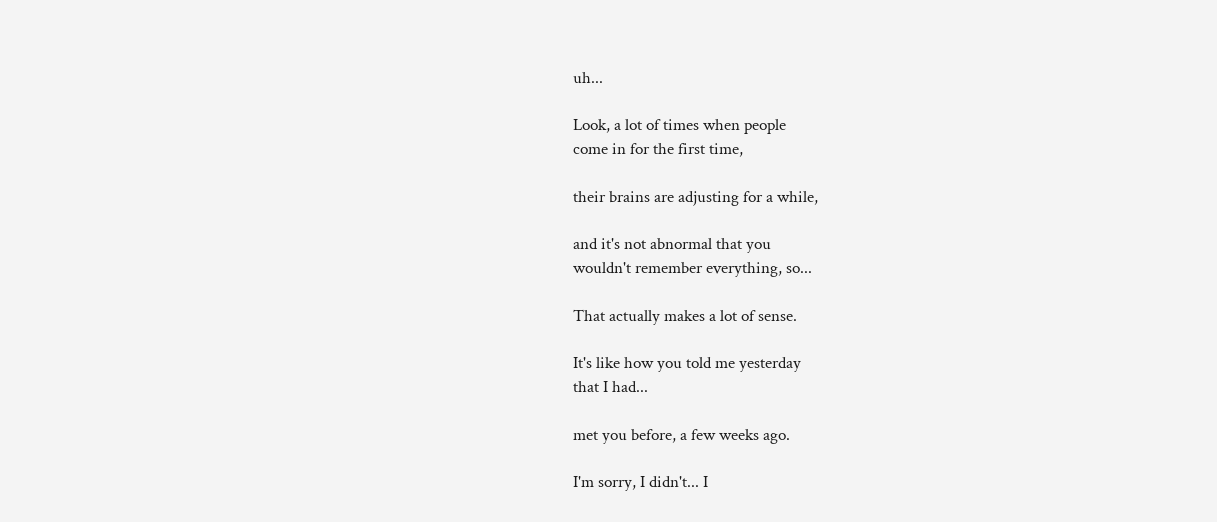uh...

Look, a lot of times when people
come in for the first time,

their brains are adjusting for a while,

and it's not abnormal that you
wouldn't remember everything, so...

That actually makes a lot of sense.

It's like how you told me yesterday
that I had...

met you before, a few weeks ago.

I'm sorry, I didn't... I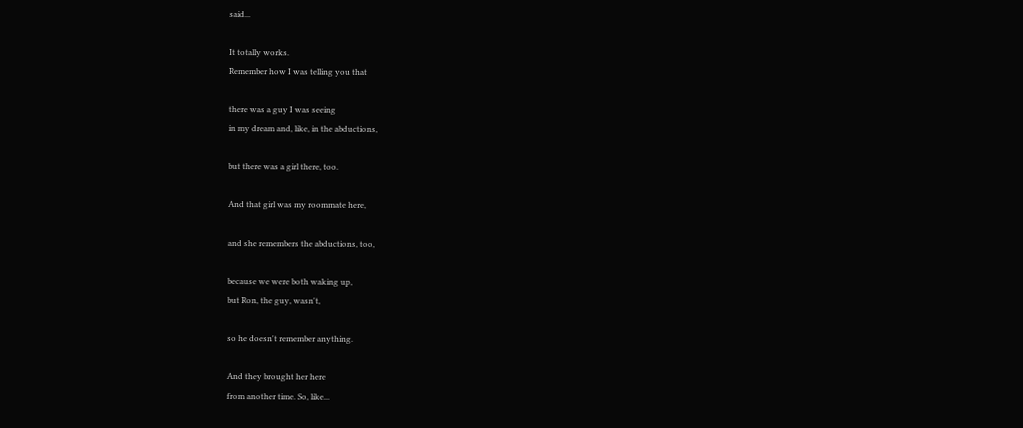said...

It totally works.
Remember how I was telling you that

there was a guy I was seeing
in my dream and, like, in the abductions,

but there was a girl there, too.

And that girl was my roommate here,

and she remembers the abductions, too,

because we were both waking up,
but Ron, the guy, wasn't,

so he doesn't remember anything.

And they brought her here
from another time. So, like...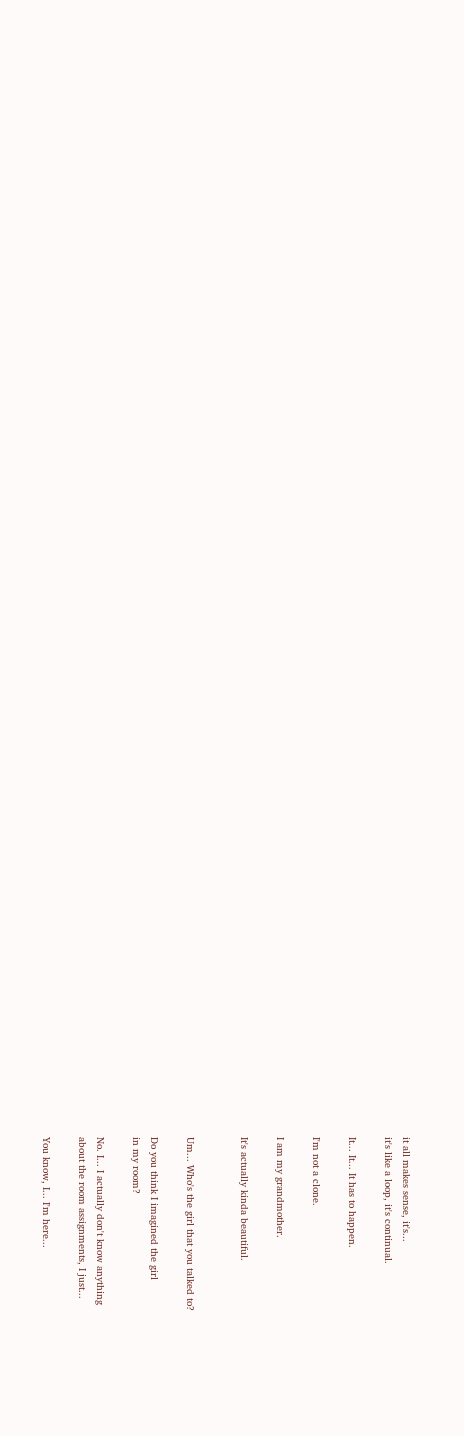it all makes sense, it's...
it's like a loop, it's continual.

It... It... It has to happen.

I'm not a clone.

I am my grandmother.

It's actually kinda beautiful.


Um... Who's the girl that you talked to?

Do you think I imagined the girl
in my room?

No. I... I actually don't know anything
about the room assignments, I just...

You know, I... I'm here...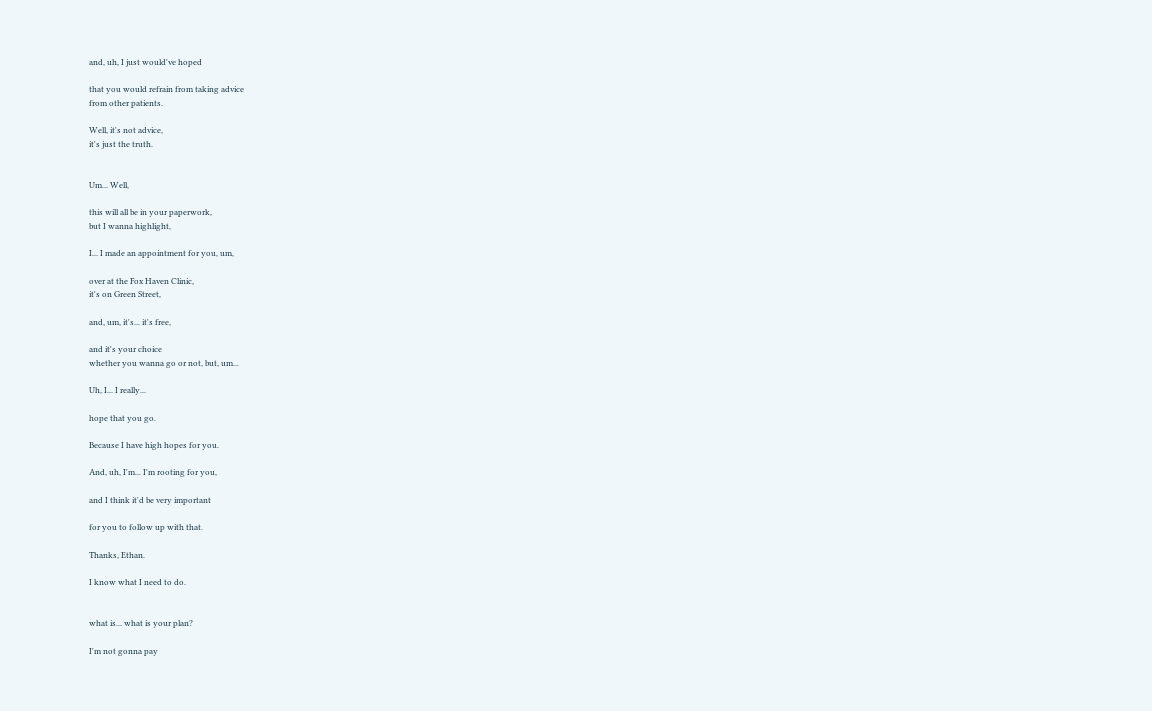and, uh, I just would've hoped

that you would refrain from taking advice
from other patients.

Well, it's not advice,
it's just the truth.


Um... Well,

this will all be in your paperwork,
but I wanna highlight,

I... I made an appointment for you, um,

over at the Fox Haven Clinic,
it's on Green Street,

and, um, it's... it's free,

and it's your choice
whether you wanna go or not, but, um...

Uh, I... I really...

hope that you go.

Because I have high hopes for you.

And, uh, I'm... I'm rooting for you,

and I think it'd be very important

for you to follow up with that.

Thanks, Ethan.

I know what I need to do.


what is... what is your plan?

I'm not gonna pay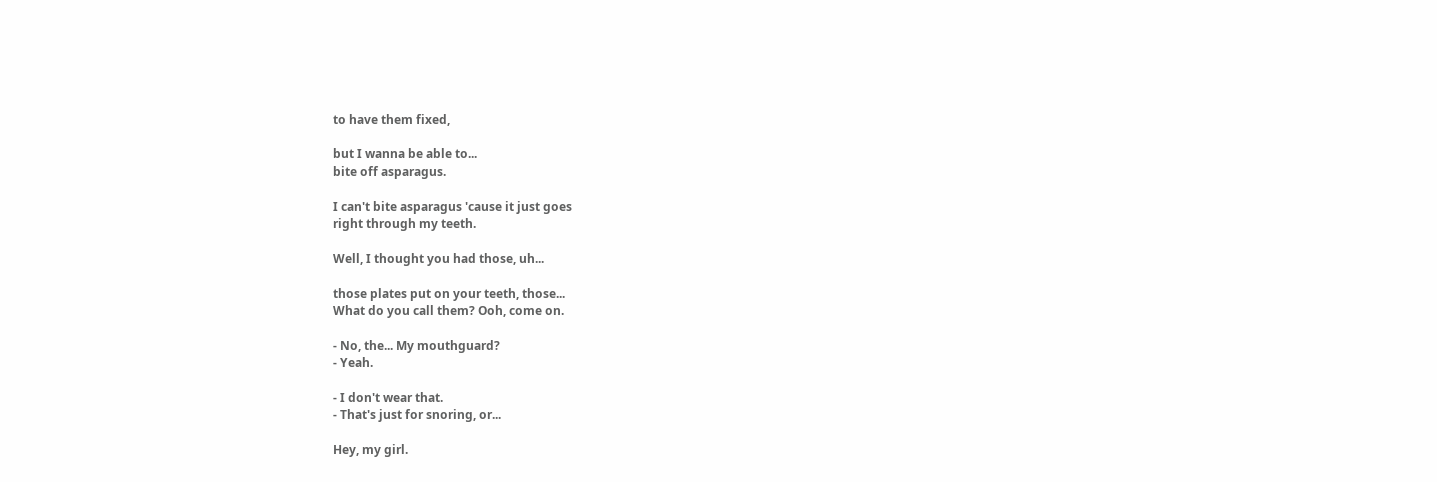to have them fixed,

but I wanna be able to...
bite off asparagus.

I can't bite asparagus 'cause it just goes
right through my teeth.

Well, I thought you had those, uh...

those plates put on your teeth, those...
What do you call them? Ooh, come on.

- No, the... My mouthguard?
- Yeah.

- I don't wear that.
- That's just for snoring, or...

Hey, my girl.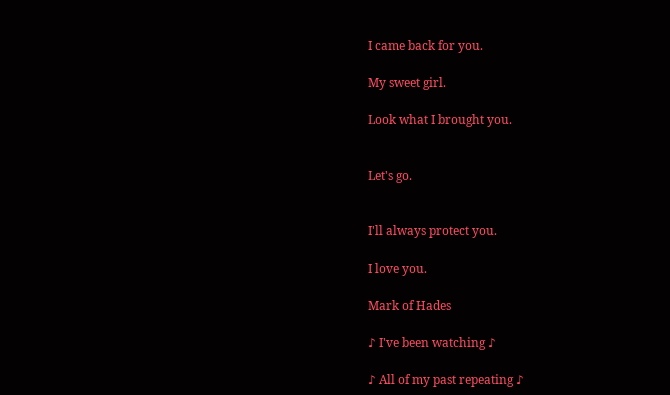I came back for you.

My sweet girl.

Look what I brought you.


Let's go.


I'll always protect you.

I love you.

Mark of Hades

♪ I've been watching ♪

♪ All of my past repeating ♪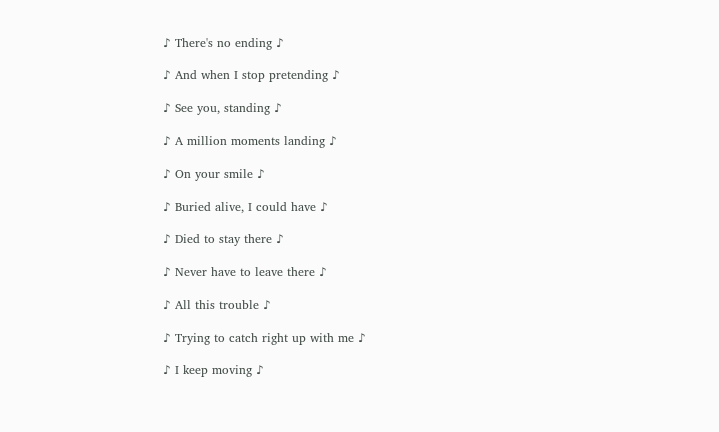♪ There's no ending ♪

♪ And when I stop pretending ♪

♪ See you, standing ♪

♪ A million moments landing ♪

♪ On your smile ♪

♪ Buried alive, I could have ♪

♪ Died to stay there ♪

♪ Never have to leave there ♪

♪ All this trouble ♪

♪ Trying to catch right up with me ♪

♪ I keep moving ♪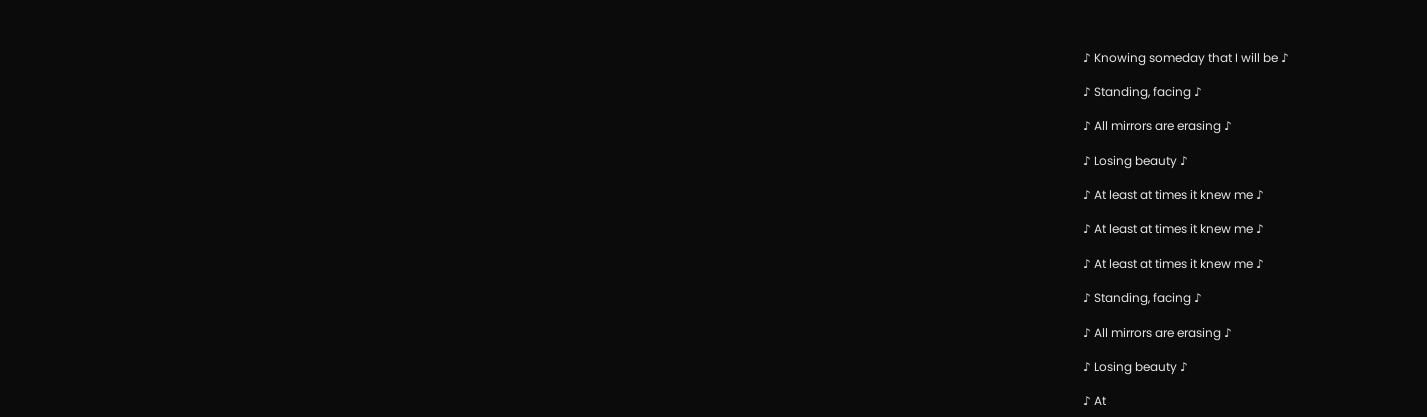♪ Knowing someday that I will be ♪

♪ Standing, facing ♪

♪ All mirrors are erasing ♪

♪ Losing beauty ♪

♪ At least at times it knew me ♪

♪ At least at times it knew me ♪

♪ At least at times it knew me ♪

♪ Standing, facing ♪

♪ All mirrors are erasing ♪

♪ Losing beauty ♪

♪ At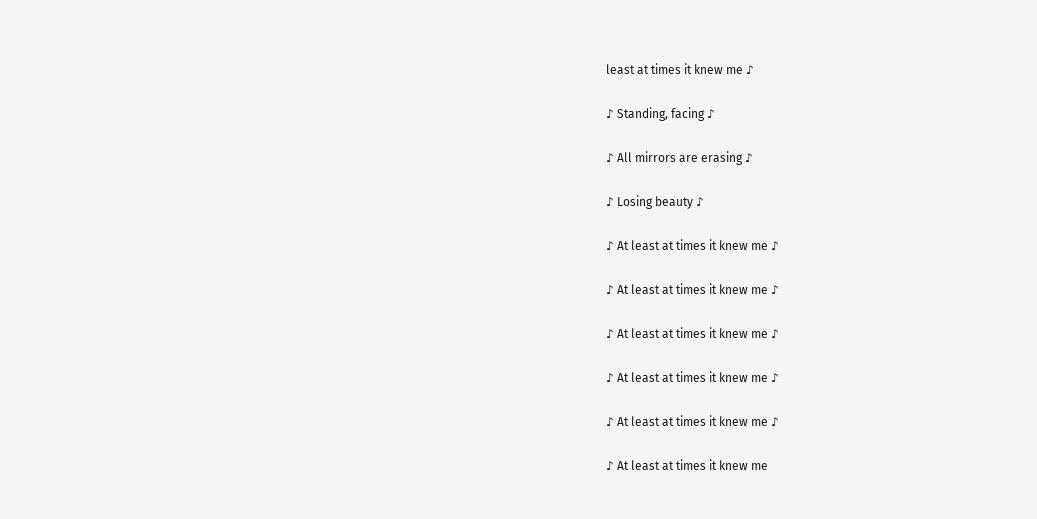least at times it knew me ♪

♪ Standing, facing ♪

♪ All mirrors are erasing ♪

♪ Losing beauty ♪

♪ At least at times it knew me ♪

♪ At least at times it knew me ♪

♪ At least at times it knew me ♪

♪ At least at times it knew me ♪

♪ At least at times it knew me ♪

♪ At least at times it knew me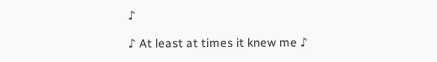♪

♪ At least at times it knew me ♪